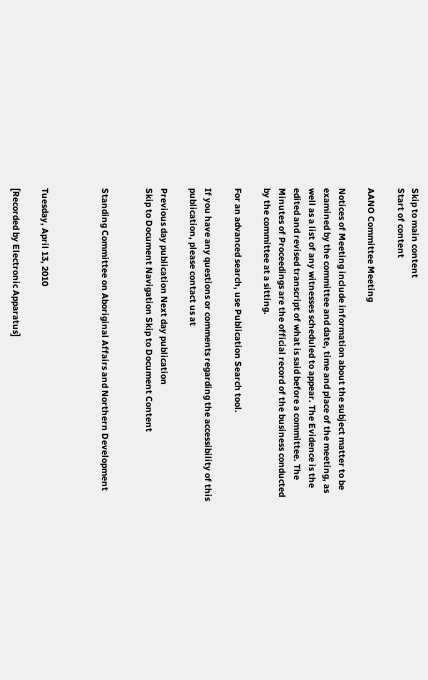Skip to main content
Start of content

AANO Committee Meeting

Notices of Meeting include information about the subject matter to be examined by the committee and date, time and place of the meeting, as well as a list of any witnesses scheduled to appear. The Evidence is the edited and revised transcript of what is said before a committee. The Minutes of Proceedings are the official record of the business conducted by the committee at a sitting.

For an advanced search, use Publication Search tool.

If you have any questions or comments regarding the accessibility of this publication, please contact us at

Previous day publication Next day publication
Skip to Document Navigation Skip to Document Content


Standing Committee on Aboriginal Affairs and Northern Development



Tuesday, April 13, 2010

[Recorded by Electronic Apparatus]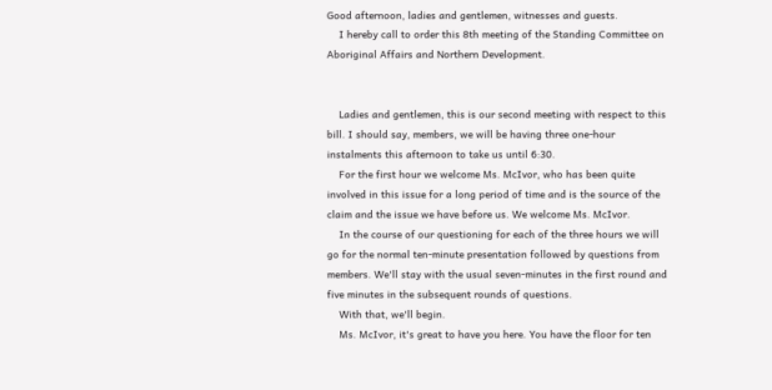Good afternoon, ladies and gentlemen, witnesses and guests.
    I hereby call to order this 8th meeting of the Standing Committee on Aboriginal Affairs and Northern Development.


    Ladies and gentlemen, this is our second meeting with respect to this bill. I should say, members, we will be having three one-hour instalments this afternoon to take us until 6:30.
    For the first hour we welcome Ms. McIvor, who has been quite involved in this issue for a long period of time and is the source of the claim and the issue we have before us. We welcome Ms. McIvor.
    In the course of our questioning for each of the three hours we will go for the normal ten-minute presentation followed by questions from members. We'll stay with the usual seven-minutes in the first round and five minutes in the subsequent rounds of questions.
    With that, we'll begin.
    Ms. McIvor, it's great to have you here. You have the floor for ten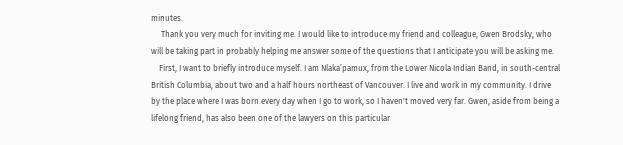minutes.
     Thank you very much for inviting me. I would like to introduce my friend and colleague, Gwen Brodsky, who will be taking part in probably helping me answer some of the questions that I anticipate you will be asking me.
    First, I want to briefly introduce myself. I am Nlaka’pamux, from the Lower Nicola Indian Band, in south-central British Columbia, about two and a half hours northeast of Vancouver. I live and work in my community. I drive by the place where I was born every day when I go to work, so I haven't moved very far. Gwen, aside from being a lifelong friend, has also been one of the lawyers on this particular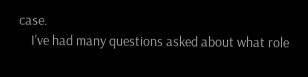case.
    I've had many questions asked about what role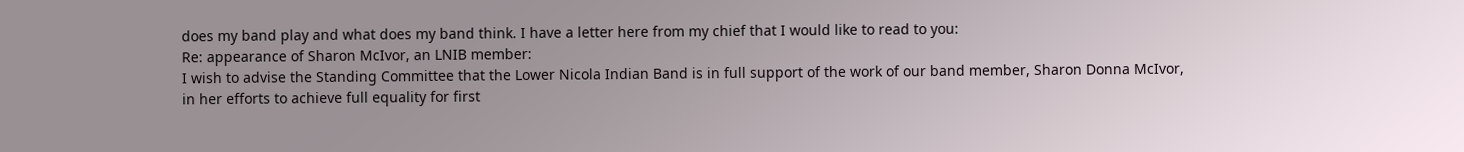does my band play and what does my band think. I have a letter here from my chief that I would like to read to you:
Re: appearance of Sharon McIvor, an LNIB member:
I wish to advise the Standing Committee that the Lower Nicola Indian Band is in full support of the work of our band member, Sharon Donna McIvor, in her efforts to achieve full equality for first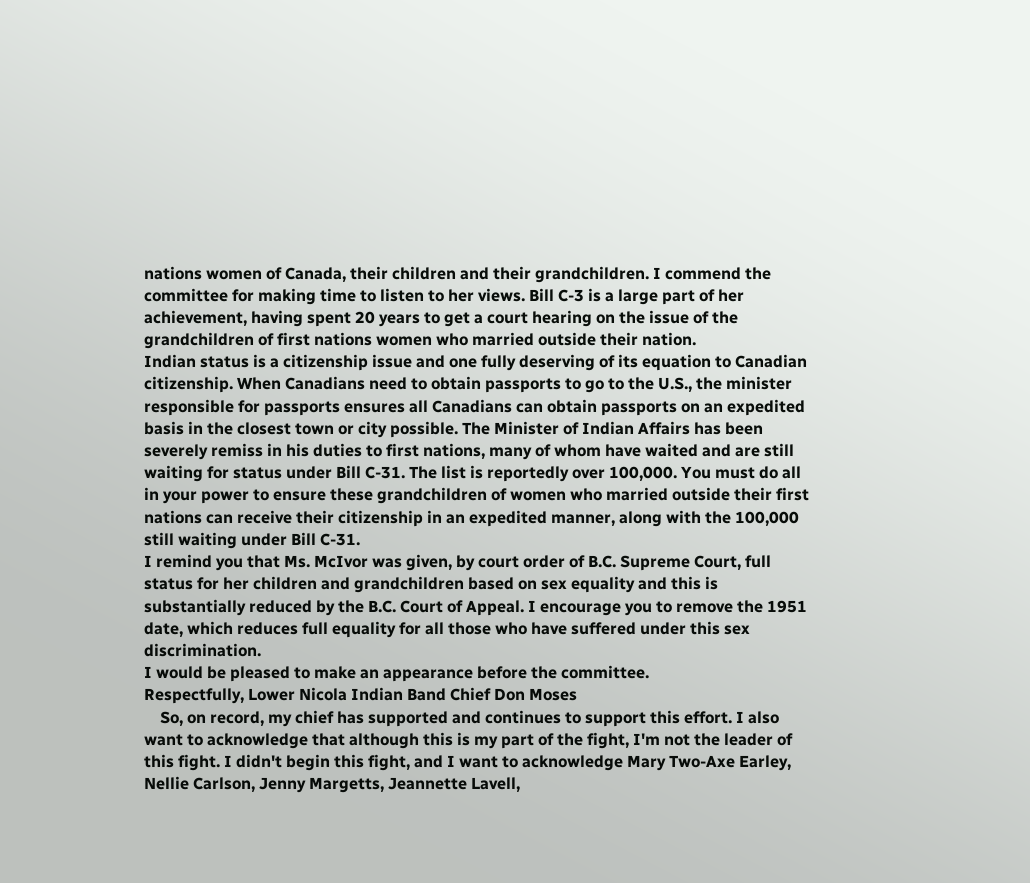nations women of Canada, their children and their grandchildren. I commend the committee for making time to listen to her views. Bill C-3 is a large part of her achievement, having spent 20 years to get a court hearing on the issue of the grandchildren of first nations women who married outside their nation.
Indian status is a citizenship issue and one fully deserving of its equation to Canadian citizenship. When Canadians need to obtain passports to go to the U.S., the minister responsible for passports ensures all Canadians can obtain passports on an expedited basis in the closest town or city possible. The Minister of Indian Affairs has been severely remiss in his duties to first nations, many of whom have waited and are still waiting for status under Bill C-31. The list is reportedly over 100,000. You must do all in your power to ensure these grandchildren of women who married outside their first nations can receive their citizenship in an expedited manner, along with the 100,000 still waiting under Bill C-31.
I remind you that Ms. McIvor was given, by court order of B.C. Supreme Court, full status for her children and grandchildren based on sex equality and this is substantially reduced by the B.C. Court of Appeal. I encourage you to remove the 1951 date, which reduces full equality for all those who have suffered under this sex discrimination.
I would be pleased to make an appearance before the committee.
Respectfully, Lower Nicola Indian Band Chief Don Moses
    So, on record, my chief has supported and continues to support this effort. I also want to acknowledge that although this is my part of the fight, I'm not the leader of this fight. I didn't begin this fight, and I want to acknowledge Mary Two-Axe Earley, Nellie Carlson, Jenny Margetts, Jeannette Lavell,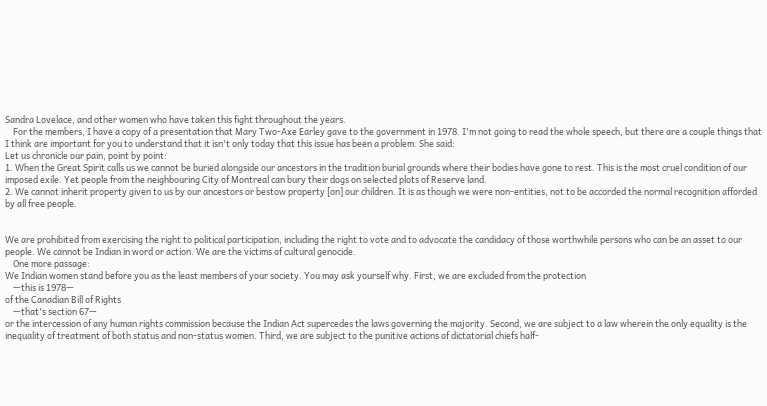Sandra Lovelace, and other women who have taken this fight throughout the years.
    For the members, I have a copy of a presentation that Mary Two-Axe Earley gave to the government in 1978. I'm not going to read the whole speech, but there are a couple things that I think are important for you to understand that it isn't only today that this issue has been a problem. She said:
Let us chronicle our pain, point by point:
1. When the Great Spirit calls us we cannot be buried alongside our ancestors in the tradition burial grounds where their bodies have gone to rest. This is the most cruel condition of our imposed exile. Yet people from the neighbouring City of Montreal can bury their dogs on selected plots of Reserve land.
2. We cannot inherit property given to us by our ancestors or bestow property [on] our children. It is as though we were non-entities, not to be accorded the normal recognition afforded by all free people.


We are prohibited from exercising the right to political participation, including the right to vote and to advocate the candidacy of those worthwhile persons who can be an asset to our people. We cannot be Indian in word or action. We are the victims of cultural genocide.
    One more passage:
We Indian women stand before you as the least members of your society. You may ask yourself why. First, we are excluded from the protection
    —this is 1978—
of the Canadian Bill of Rights
    —that's section 67—
or the intercession of any human rights commission because the Indian Act supercedes the laws governing the majority. Second, we are subject to a law wherein the only equality is the inequality of treatment of both status and non-status women. Third, we are subject to the punitive actions of dictatorial chiefs half-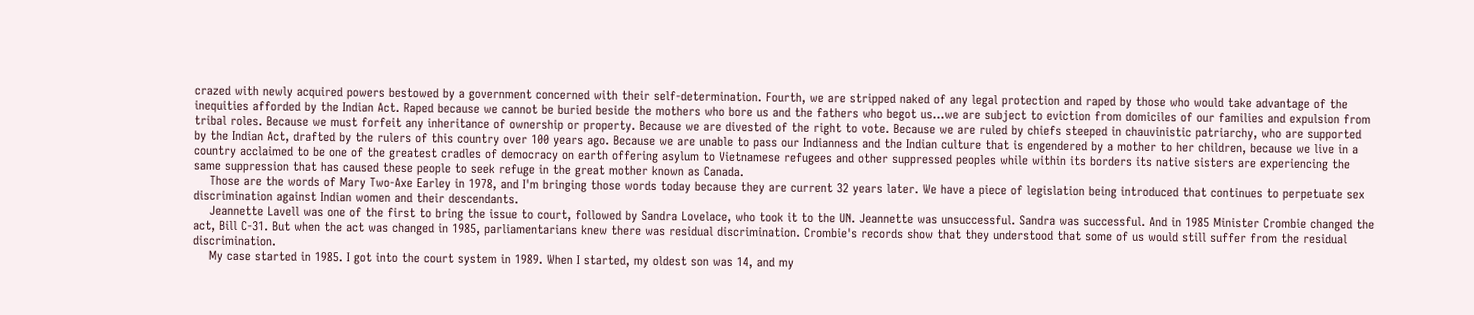crazed with newly acquired powers bestowed by a government concerned with their self-determination. Fourth, we are stripped naked of any legal protection and raped by those who would take advantage of the inequities afforded by the Indian Act. Raped because we cannot be buried beside the mothers who bore us and the fathers who begot us...we are subject to eviction from domiciles of our families and expulsion from tribal roles. Because we must forfeit any inheritance of ownership or property. Because we are divested of the right to vote. Because we are ruled by chiefs steeped in chauvinistic patriarchy, who are supported by the Indian Act, drafted by the rulers of this country over 100 years ago. Because we are unable to pass our Indianness and the Indian culture that is engendered by a mother to her children, because we live in a country acclaimed to be one of the greatest cradles of democracy on earth offering asylum to Vietnamese refugees and other suppressed peoples while within its borders its native sisters are experiencing the same suppression that has caused these people to seek refuge in the great mother known as Canada.
    Those are the words of Mary Two-Axe Earley in 1978, and I'm bringing those words today because they are current 32 years later. We have a piece of legislation being introduced that continues to perpetuate sex discrimination against Indian women and their descendants.
    Jeannette Lavell was one of the first to bring the issue to court, followed by Sandra Lovelace, who took it to the UN. Jeannette was unsuccessful. Sandra was successful. And in 1985 Minister Crombie changed the act, Bill C-31. But when the act was changed in 1985, parliamentarians knew there was residual discrimination. Crombie's records show that they understood that some of us would still suffer from the residual discrimination.
    My case started in 1985. I got into the court system in 1989. When I started, my oldest son was 14, and my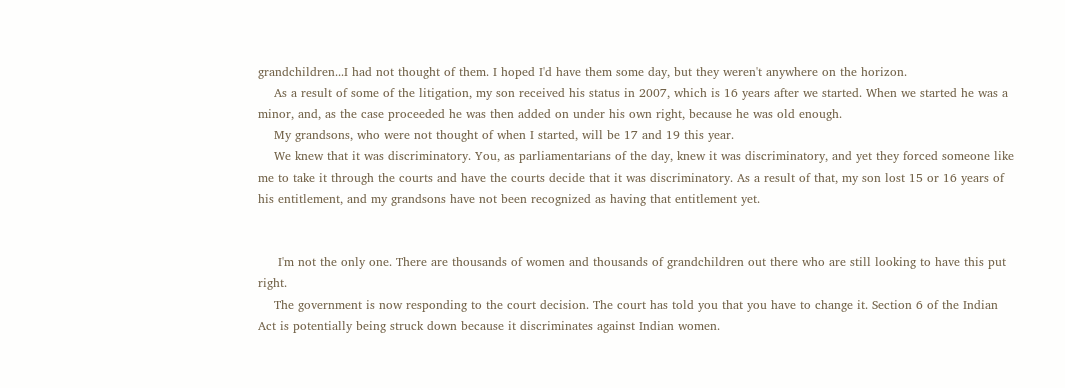grandchildren...I had not thought of them. I hoped I'd have them some day, but they weren't anywhere on the horizon.
    As a result of some of the litigation, my son received his status in 2007, which is 16 years after we started. When we started he was a minor, and, as the case proceeded he was then added on under his own right, because he was old enough.
    My grandsons, who were not thought of when I started, will be 17 and 19 this year.
    We knew that it was discriminatory. You, as parliamentarians of the day, knew it was discriminatory, and yet they forced someone like me to take it through the courts and have the courts decide that it was discriminatory. As a result of that, my son lost 15 or 16 years of his entitlement, and my grandsons have not been recognized as having that entitlement yet.


     I'm not the only one. There are thousands of women and thousands of grandchildren out there who are still looking to have this put right.
    The government is now responding to the court decision. The court has told you that you have to change it. Section 6 of the Indian Act is potentially being struck down because it discriminates against Indian women.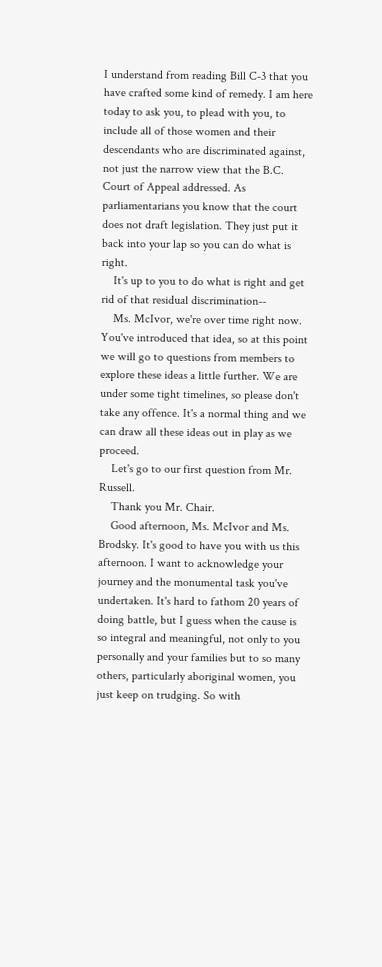I understand from reading Bill C-3 that you have crafted some kind of remedy. I am here today to ask you, to plead with you, to include all of those women and their descendants who are discriminated against, not just the narrow view that the B.C. Court of Appeal addressed. As parliamentarians you know that the court does not draft legislation. They just put it back into your lap so you can do what is right.
    It's up to you to do what is right and get rid of that residual discrimination--
    Ms. McIvor, we're over time right now. You've introduced that idea, so at this point we will go to questions from members to explore these ideas a little further. We are under some tight timelines, so please don't take any offence. It's a normal thing and we can draw all these ideas out in play as we proceed.
    Let's go to our first question from Mr. Russell.
    Thank you Mr. Chair.
    Good afternoon, Ms. McIvor and Ms. Brodsky. It's good to have you with us this afternoon. I want to acknowledge your journey and the monumental task you've undertaken. It's hard to fathom 20 years of doing battle, but I guess when the cause is so integral and meaningful, not only to you personally and your families but to so many others, particularly aboriginal women, you just keep on trudging. So with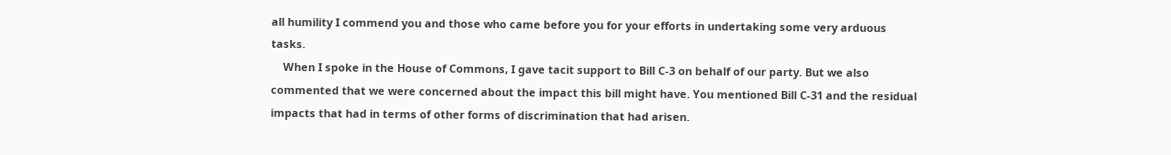all humility I commend you and those who came before you for your efforts in undertaking some very arduous tasks.
    When I spoke in the House of Commons, I gave tacit support to Bill C-3 on behalf of our party. But we also commented that we were concerned about the impact this bill might have. You mentioned Bill C-31 and the residual impacts that had in terms of other forms of discrimination that had arisen.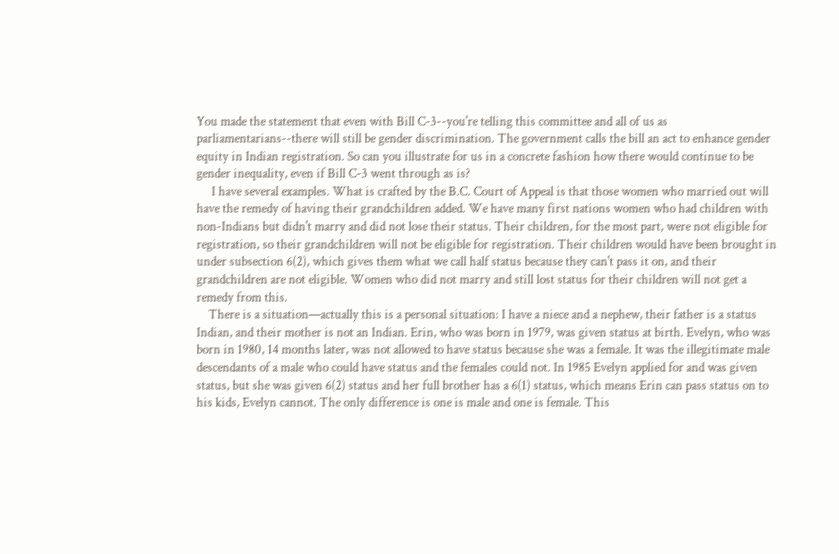You made the statement that even with Bill C-3--you're telling this committee and all of us as parliamentarians--there will still be gender discrimination. The government calls the bill an act to enhance gender equity in Indian registration. So can you illustrate for us in a concrete fashion how there would continue to be gender inequality, even if Bill C-3 went through as is?
     I have several examples. What is crafted by the B.C. Court of Appeal is that those women who married out will have the remedy of having their grandchildren added. We have many first nations women who had children with non-Indians but didn't marry and did not lose their status. Their children, for the most part, were not eligible for registration, so their grandchildren will not be eligible for registration. Their children would have been brought in under subsection 6(2), which gives them what we call half status because they can't pass it on, and their grandchildren are not eligible. Women who did not marry and still lost status for their children will not get a remedy from this.
    There is a situation—actually this is a personal situation: I have a niece and a nephew, their father is a status Indian, and their mother is not an Indian. Erin, who was born in 1979, was given status at birth. Evelyn, who was born in 1980, 14 months later, was not allowed to have status because she was a female. It was the illegitimate male descendants of a male who could have status and the females could not. In 1985 Evelyn applied for and was given status, but she was given 6(2) status and her full brother has a 6(1) status, which means Erin can pass status on to his kids, Evelyn cannot. The only difference is one is male and one is female. This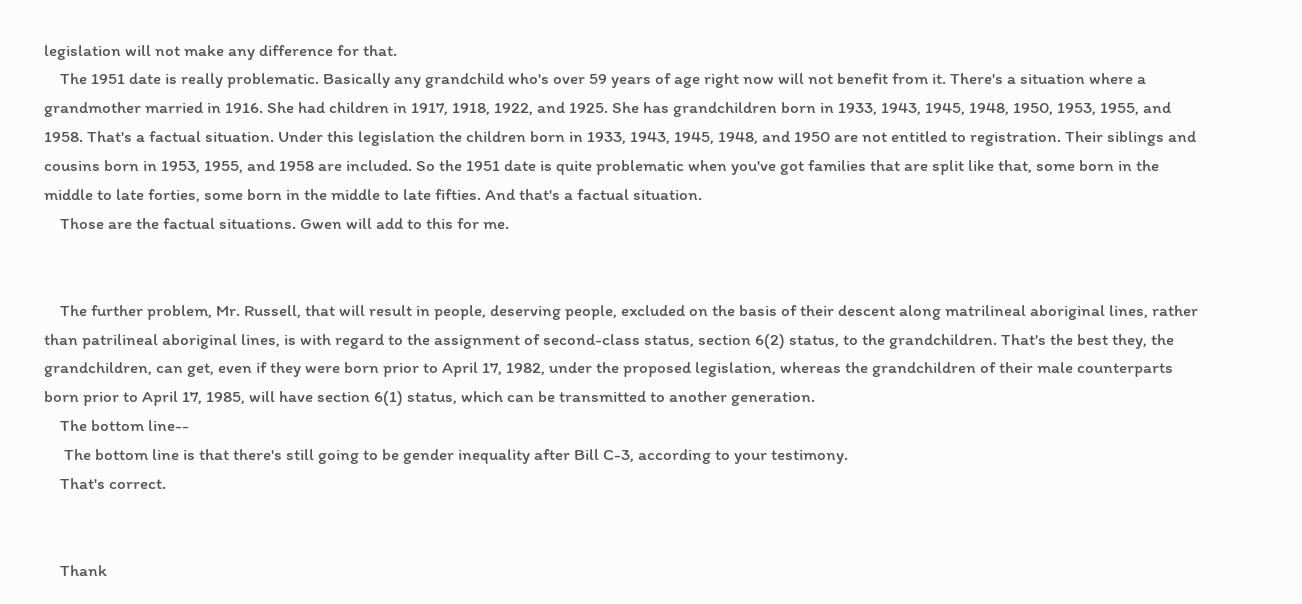legislation will not make any difference for that.
    The 1951 date is really problematic. Basically any grandchild who's over 59 years of age right now will not benefit from it. There's a situation where a grandmother married in 1916. She had children in 1917, 1918, 1922, and 1925. She has grandchildren born in 1933, 1943, 1945, 1948, 1950, 1953, 1955, and 1958. That's a factual situation. Under this legislation the children born in 1933, 1943, 1945, 1948, and 1950 are not entitled to registration. Their siblings and cousins born in 1953, 1955, and 1958 are included. So the 1951 date is quite problematic when you've got families that are split like that, some born in the middle to late forties, some born in the middle to late fifties. And that's a factual situation.
    Those are the factual situations. Gwen will add to this for me.


    The further problem, Mr. Russell, that will result in people, deserving people, excluded on the basis of their descent along matrilineal aboriginal lines, rather than patrilineal aboriginal lines, is with regard to the assignment of second-class status, section 6(2) status, to the grandchildren. That's the best they, the grandchildren, can get, even if they were born prior to April 17, 1982, under the proposed legislation, whereas the grandchildren of their male counterparts born prior to April 17, 1985, will have section 6(1) status, which can be transmitted to another generation.
    The bottom line--
     The bottom line is that there's still going to be gender inequality after Bill C-3, according to your testimony.
    That's correct.


    Thank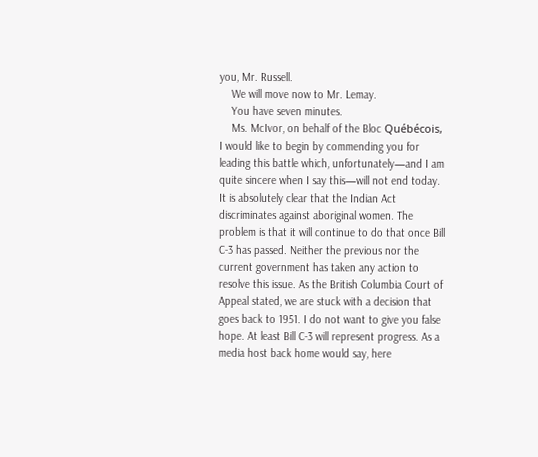you, Mr. Russell.
    We will move now to Mr. Lemay.
    You have seven minutes.
    Ms. McIvor, on behalf of the Bloc Québécois, I would like to begin by commending you for leading this battle which, unfortunately—and I am quite sincere when I say this—will not end today. It is absolutely clear that the Indian Act discriminates against aboriginal women. The problem is that it will continue to do that once Bill C-3 has passed. Neither the previous nor the current government has taken any action to resolve this issue. As the British Columbia Court of Appeal stated, we are stuck with a decision that goes back to 1951. I do not want to give you false hope. At least Bill C-3 will represent progress. As a media host back home would say, here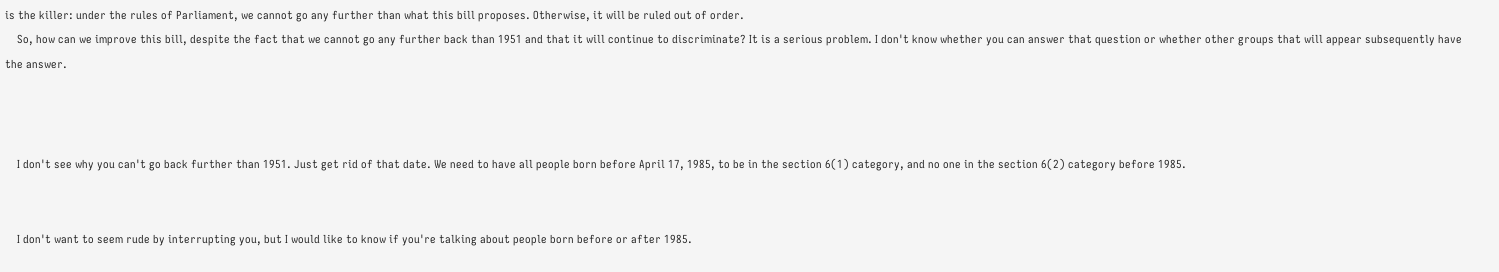is the killer: under the rules of Parliament, we cannot go any further than what this bill proposes. Otherwise, it will be ruled out of order.
    So, how can we improve this bill, despite the fact that we cannot go any further back than 1951 and that it will continue to discriminate? It is a serious problem. I don't know whether you can answer that question or whether other groups that will appear subsequently have the answer.



    I don't see why you can't go back further than 1951. Just get rid of that date. We need to have all people born before April 17, 1985, to be in the section 6(1) category, and no one in the section 6(2) category before 1985.


    I don't want to seem rude by interrupting you, but I would like to know if you're talking about people born before or after 1985.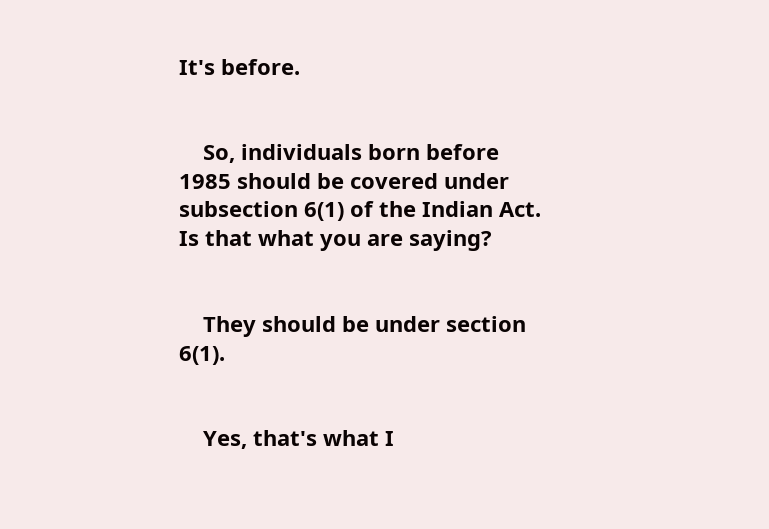It's before.


    So, individuals born before 1985 should be covered under subsection 6(1) of the Indian Act. Is that what you are saying?


    They should be under section 6(1).


    Yes, that's what I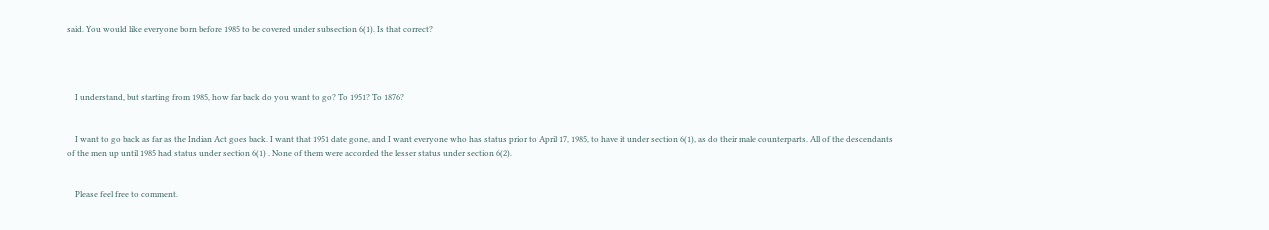said. You would like everyone born before 1985 to be covered under subsection 6(1). Is that correct?




    I understand, but starting from 1985, how far back do you want to go? To 1951? To 1876?


    I want to go back as far as the Indian Act goes back. I want that 1951 date gone, and I want everyone who has status prior to April 17, 1985, to have it under section 6(1), as do their male counterparts. All of the descendants of the men up until 1985 had status under section 6(1) . None of them were accorded the lesser status under section 6(2).


    Please feel free to comment.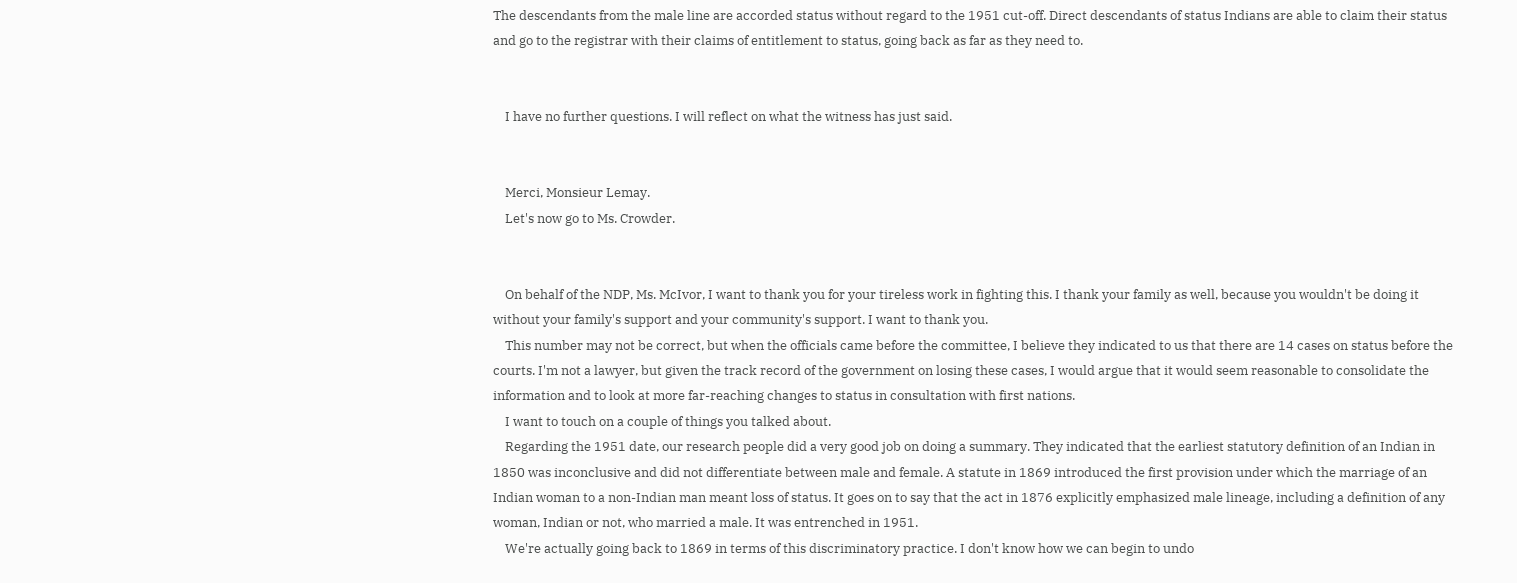The descendants from the male line are accorded status without regard to the 1951 cut-off. Direct descendants of status Indians are able to claim their status and go to the registrar with their claims of entitlement to status, going back as far as they need to.


    I have no further questions. I will reflect on what the witness has just said.


    Merci, Monsieur Lemay.
    Let's now go to Ms. Crowder.


    On behalf of the NDP, Ms. McIvor, I want to thank you for your tireless work in fighting this. I thank your family as well, because you wouldn't be doing it without your family's support and your community's support. I want to thank you.
    This number may not be correct, but when the officials came before the committee, I believe they indicated to us that there are 14 cases on status before the courts. I'm not a lawyer, but given the track record of the government on losing these cases, I would argue that it would seem reasonable to consolidate the information and to look at more far-reaching changes to status in consultation with first nations.
    I want to touch on a couple of things you talked about.
    Regarding the 1951 date, our research people did a very good job on doing a summary. They indicated that the earliest statutory definition of an Indian in 1850 was inconclusive and did not differentiate between male and female. A statute in 1869 introduced the first provision under which the marriage of an Indian woman to a non-Indian man meant loss of status. It goes on to say that the act in 1876 explicitly emphasized male lineage, including a definition of any woman, Indian or not, who married a male. It was entrenched in 1951.
    We're actually going back to 1869 in terms of this discriminatory practice. I don't know how we can begin to undo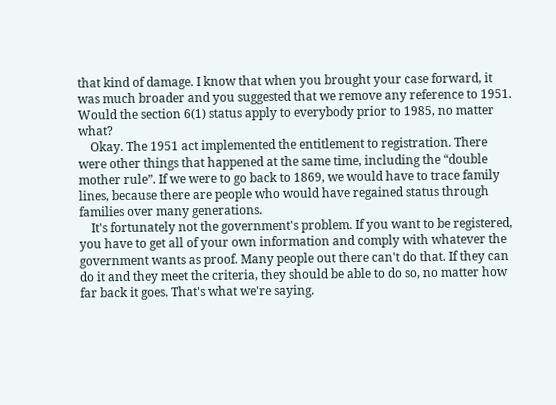that kind of damage. I know that when you brought your case forward, it was much broader and you suggested that we remove any reference to 1951. Would the section 6(1) status apply to everybody prior to 1985, no matter what?
    Okay. The 1951 act implemented the entitlement to registration. There were other things that happened at the same time, including the “double mother rule”. If we were to go back to 1869, we would have to trace family lines, because there are people who would have regained status through families over many generations.
    It's fortunately not the government's problem. If you want to be registered, you have to get all of your own information and comply with whatever the government wants as proof. Many people out there can't do that. If they can do it and they meet the criteria, they should be able to do so, no matter how far back it goes. That's what we're saying.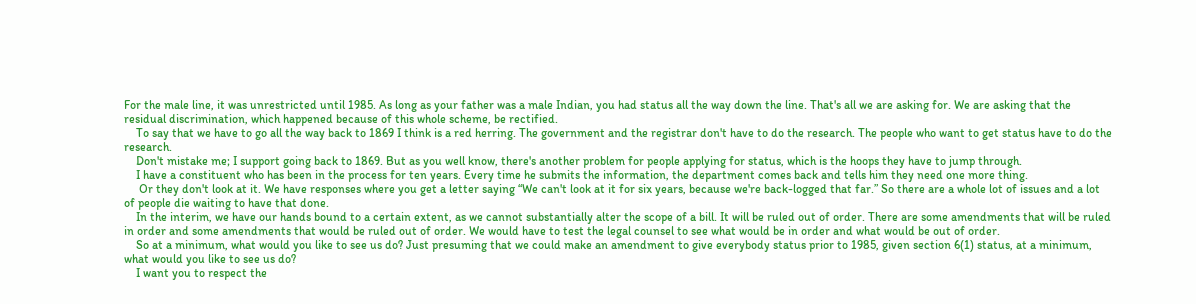For the male line, it was unrestricted until 1985. As long as your father was a male Indian, you had status all the way down the line. That's all we are asking for. We are asking that the residual discrimination, which happened because of this whole scheme, be rectified.
    To say that we have to go all the way back to 1869 I think is a red herring. The government and the registrar don't have to do the research. The people who want to get status have to do the research.
    Don't mistake me; I support going back to 1869. But as you well know, there's another problem for people applying for status, which is the hoops they have to jump through.
    I have a constituent who has been in the process for ten years. Every time he submits the information, the department comes back and tells him they need one more thing.
     Or they don't look at it. We have responses where you get a letter saying “We can't look at it for six years, because we're back-logged that far.” So there are a whole lot of issues and a lot of people die waiting to have that done.
    In the interim, we have our hands bound to a certain extent, as we cannot substantially alter the scope of a bill. It will be ruled out of order. There are some amendments that will be ruled in order and some amendments that would be ruled out of order. We would have to test the legal counsel to see what would be in order and what would be out of order.
    So at a minimum, what would you like to see us do? Just presuming that we could make an amendment to give everybody status prior to 1985, given section 6(1) status, at a minimum, what would you like to see us do?
    I want you to respect the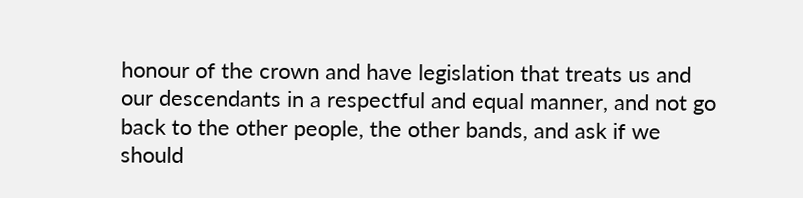honour of the crown and have legislation that treats us and our descendants in a respectful and equal manner, and not go back to the other people, the other bands, and ask if we should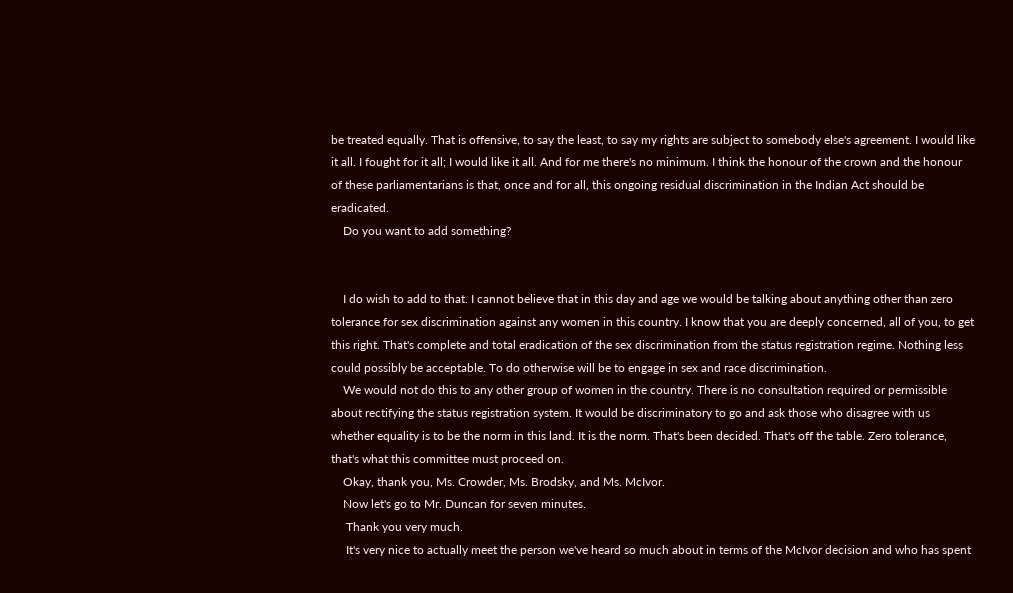be treated equally. That is offensive, to say the least, to say my rights are subject to somebody else's agreement. I would like it all. I fought for it all; I would like it all. And for me there's no minimum. I think the honour of the crown and the honour of these parliamentarians is that, once and for all, this ongoing residual discrimination in the Indian Act should be eradicated.
    Do you want to add something?


    I do wish to add to that. I cannot believe that in this day and age we would be talking about anything other than zero tolerance for sex discrimination against any women in this country. I know that you are deeply concerned, all of you, to get this right. That's complete and total eradication of the sex discrimination from the status registration regime. Nothing less could possibly be acceptable. To do otherwise will be to engage in sex and race discrimination.
    We would not do this to any other group of women in the country. There is no consultation required or permissible about rectifying the status registration system. It would be discriminatory to go and ask those who disagree with us whether equality is to be the norm in this land. It is the norm. That's been decided. That's off the table. Zero tolerance, that's what this committee must proceed on.
    Okay, thank you, Ms. Crowder, Ms. Brodsky, and Ms. McIvor.
    Now let's go to Mr. Duncan for seven minutes.
     Thank you very much.
     It's very nice to actually meet the person we've heard so much about in terms of the McIvor decision and who has spent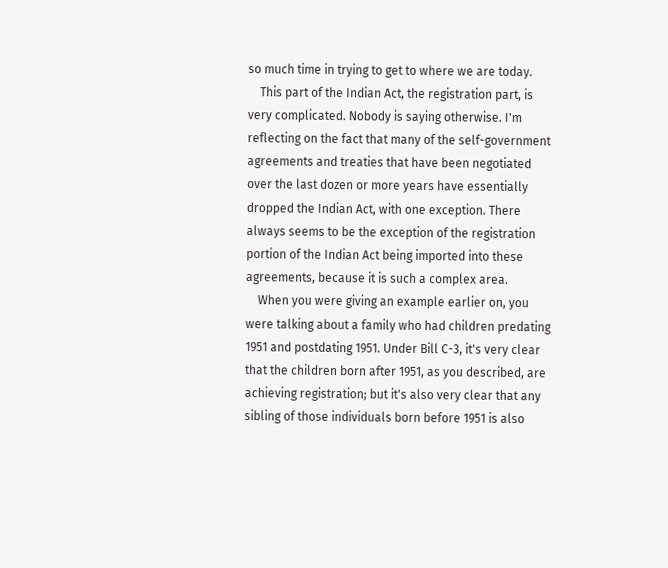so much time in trying to get to where we are today.
    This part of the Indian Act, the registration part, is very complicated. Nobody is saying otherwise. I'm reflecting on the fact that many of the self-government agreements and treaties that have been negotiated over the last dozen or more years have essentially dropped the Indian Act, with one exception. There always seems to be the exception of the registration portion of the Indian Act being imported into these agreements, because it is such a complex area.
    When you were giving an example earlier on, you were talking about a family who had children predating 1951 and postdating 1951. Under Bill C-3, it's very clear that the children born after 1951, as you described, are achieving registration; but it's also very clear that any sibling of those individuals born before 1951 is also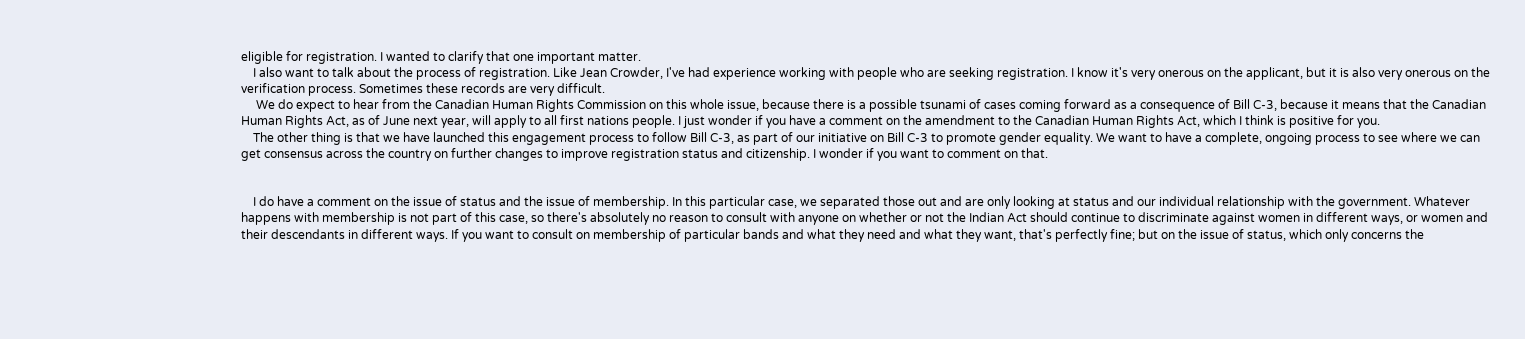eligible for registration. I wanted to clarify that one important matter.
    I also want to talk about the process of registration. Like Jean Crowder, I've had experience working with people who are seeking registration. I know it's very onerous on the applicant, but it is also very onerous on the verification process. Sometimes these records are very difficult.
     We do expect to hear from the Canadian Human Rights Commission on this whole issue, because there is a possible tsunami of cases coming forward as a consequence of Bill C-3, because it means that the Canadian Human Rights Act, as of June next year, will apply to all first nations people. I just wonder if you have a comment on the amendment to the Canadian Human Rights Act, which I think is positive for you.
    The other thing is that we have launched this engagement process to follow Bill C-3, as part of our initiative on Bill C-3 to promote gender equality. We want to have a complete, ongoing process to see where we can get consensus across the country on further changes to improve registration status and citizenship. I wonder if you want to comment on that.


    I do have a comment on the issue of status and the issue of membership. In this particular case, we separated those out and are only looking at status and our individual relationship with the government. Whatever happens with membership is not part of this case, so there's absolutely no reason to consult with anyone on whether or not the Indian Act should continue to discriminate against women in different ways, or women and their descendants in different ways. If you want to consult on membership of particular bands and what they need and what they want, that's perfectly fine; but on the issue of status, which only concerns the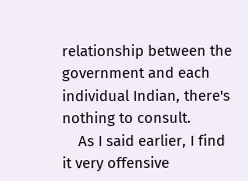relationship between the government and each individual Indian, there's nothing to consult.
    As I said earlier, I find it very offensive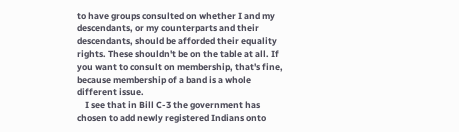to have groups consulted on whether I and my descendants, or my counterparts and their descendants, should be afforded their equality rights. These shouldn't be on the table at all. If you want to consult on membership, that's fine, because membership of a band is a whole different issue.
    I see that in Bill C-3 the government has chosen to add newly registered Indians onto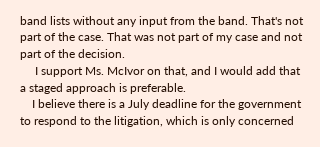band lists without any input from the band. That's not part of the case. That was not part of my case and not part of the decision.
     I support Ms. McIvor on that, and I would add that a staged approach is preferable.
    I believe there is a July deadline for the government to respond to the litigation, which is only concerned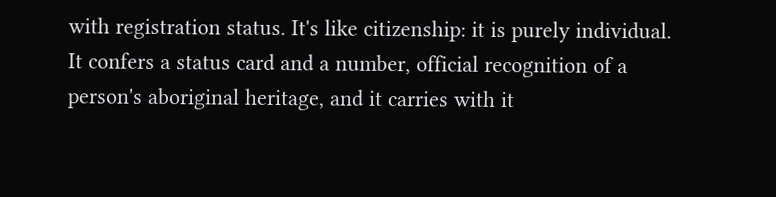with registration status. It's like citizenship: it is purely individual. It confers a status card and a number, official recognition of a person's aboriginal heritage, and it carries with it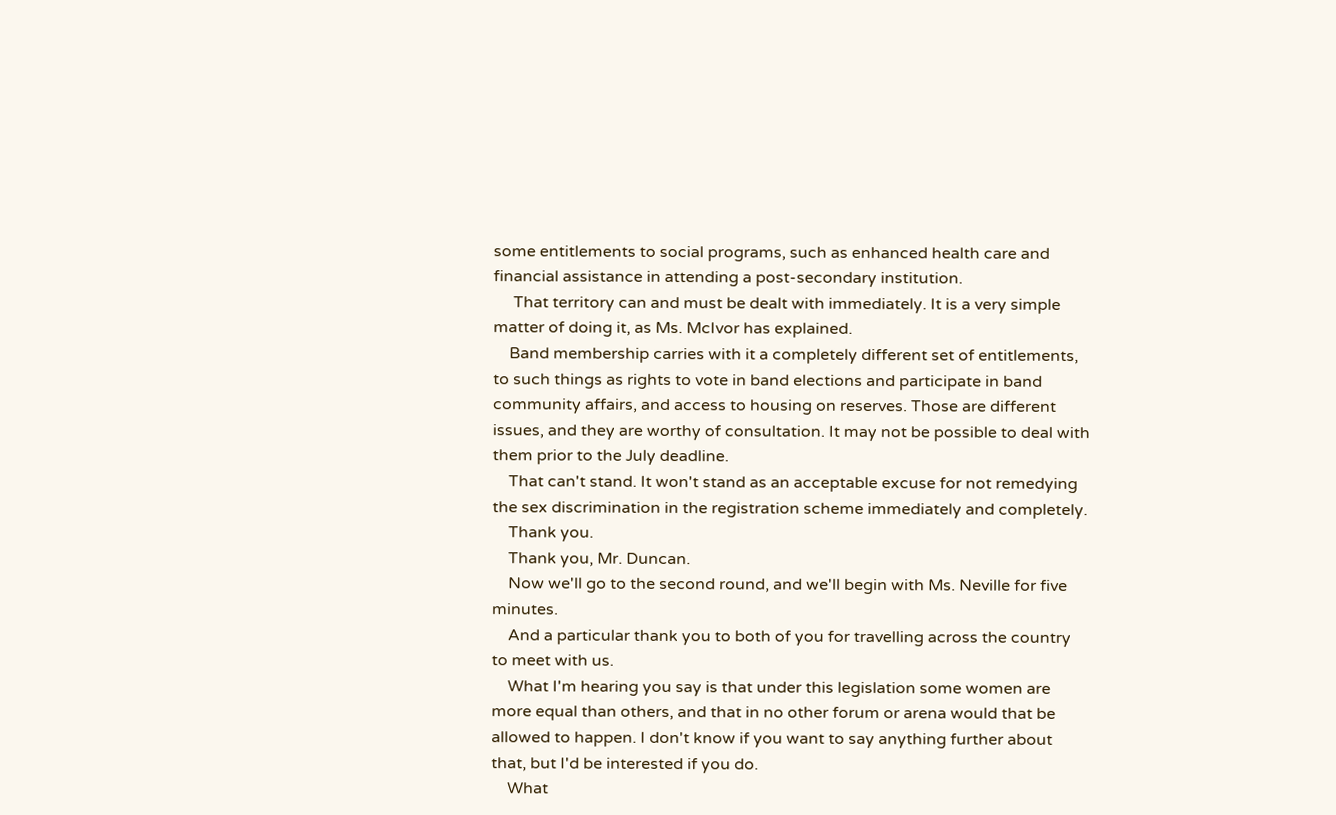some entitlements to social programs, such as enhanced health care and financial assistance in attending a post-secondary institution.
     That territory can and must be dealt with immediately. It is a very simple matter of doing it, as Ms. McIvor has explained.
    Band membership carries with it a completely different set of entitlements, to such things as rights to vote in band elections and participate in band community affairs, and access to housing on reserves. Those are different issues, and they are worthy of consultation. It may not be possible to deal with them prior to the July deadline.
    That can't stand. It won't stand as an acceptable excuse for not remedying the sex discrimination in the registration scheme immediately and completely.
    Thank you.
    Thank you, Mr. Duncan.
    Now we'll go to the second round, and we'll begin with Ms. Neville for five minutes.
    And a particular thank you to both of you for travelling across the country to meet with us.
    What I'm hearing you say is that under this legislation some women are more equal than others, and that in no other forum or arena would that be allowed to happen. I don't know if you want to say anything further about that, but I'd be interested if you do.
    What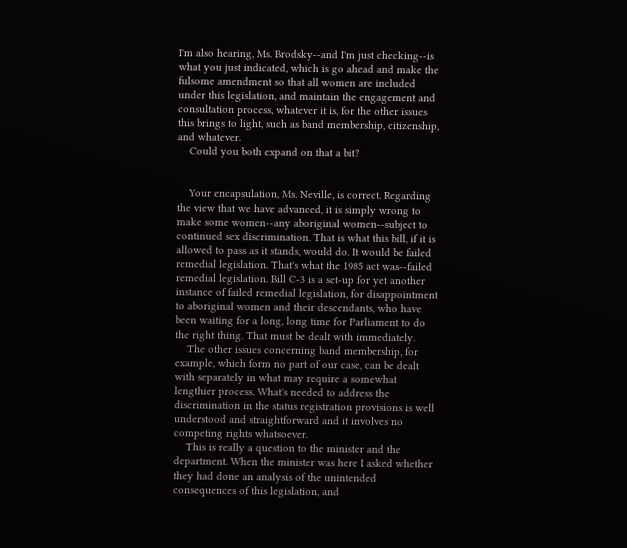I'm also hearing, Ms. Brodsky--and I'm just checking--is what you just indicated, which is go ahead and make the fulsome amendment so that all women are included under this legislation, and maintain the engagement and consultation process, whatever it is, for the other issues this brings to light, such as band membership, citizenship, and whatever.
    Could you both expand on that a bit?


    Your encapsulation, Ms. Neville, is correct. Regarding the view that we have advanced, it is simply wrong to make some women--any aboriginal women--subject to continued sex discrimination. That is what this bill, if it is allowed to pass as it stands, would do. It would be failed remedial legislation. That's what the 1985 act was--failed remedial legislation. Bill C-3 is a set-up for yet another instance of failed remedial legislation, for disappointment to aboriginal women and their descendants, who have been waiting for a long, long time for Parliament to do the right thing. That must be dealt with immediately.
    The other issues concerning band membership, for example, which form no part of our case, can be dealt with separately in what may require a somewhat lengthier process. What's needed to address the discrimination in the status registration provisions is well understood and straightforward and it involves no competing rights whatsoever.
    This is really a question to the minister and the department. When the minister was here I asked whether they had done an analysis of the unintended consequences of this legislation, and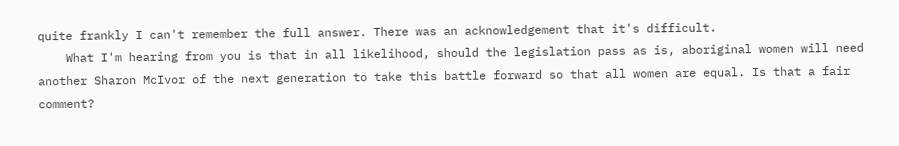quite frankly I can't remember the full answer. There was an acknowledgement that it's difficult.
    What I'm hearing from you is that in all likelihood, should the legislation pass as is, aboriginal women will need another Sharon McIvor of the next generation to take this battle forward so that all women are equal. Is that a fair comment?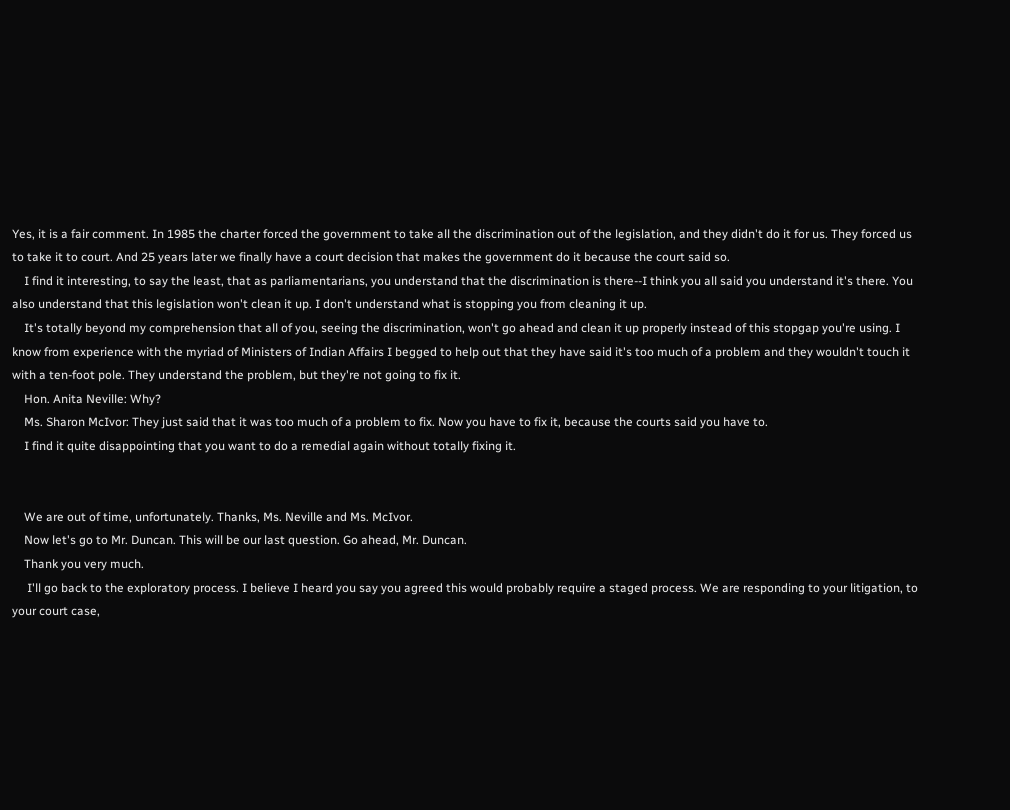Yes, it is a fair comment. In 1985 the charter forced the government to take all the discrimination out of the legislation, and they didn't do it for us. They forced us to take it to court. And 25 years later we finally have a court decision that makes the government do it because the court said so.
    I find it interesting, to say the least, that as parliamentarians, you understand that the discrimination is there--I think you all said you understand it's there. You also understand that this legislation won't clean it up. I don't understand what is stopping you from cleaning it up.
    It's totally beyond my comprehension that all of you, seeing the discrimination, won't go ahead and clean it up properly instead of this stopgap you're using. I know from experience with the myriad of Ministers of Indian Affairs I begged to help out that they have said it's too much of a problem and they wouldn't touch it with a ten-foot pole. They understand the problem, but they're not going to fix it.
    Hon. Anita Neville: Why?
    Ms. Sharon McIvor: They just said that it was too much of a problem to fix. Now you have to fix it, because the courts said you have to.
    I find it quite disappointing that you want to do a remedial again without totally fixing it.


    We are out of time, unfortunately. Thanks, Ms. Neville and Ms. McIvor.
    Now let's go to Mr. Duncan. This will be our last question. Go ahead, Mr. Duncan.
    Thank you very much.
     I'll go back to the exploratory process. I believe I heard you say you agreed this would probably require a staged process. We are responding to your litigation, to your court case,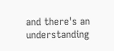and there's an understanding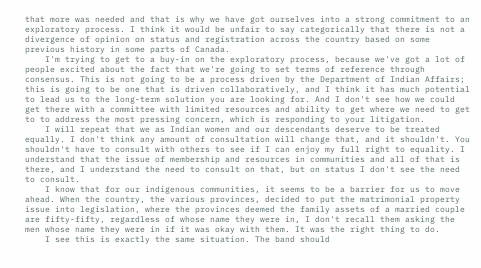that more was needed and that is why we have got ourselves into a strong commitment to an exploratory process. I think it would be unfair to say categorically that there is not a divergence of opinion on status and registration across the country based on some previous history in some parts of Canada.
    I'm trying to get to a buy-in on the exploratory process, because we've got a lot of people excited about the fact that we're going to set terms of reference through consensus. This is not going to be a process driven by the Department of Indian Affairs; this is going to be one that is driven collaboratively, and I think it has much potential to lead us to the long-term solution you are looking for. And I don't see how we could get there with a committee with limited resources and ability to get where we need to get to to address the most pressing concern, which is responding to your litigation.
    I will repeat that we as Indian women and our descendants deserve to be treated equally. I don't think any amount of consultation will change that, and it shouldn't. You shouldn't have to consult with others to see if I can enjoy my full right to equality. I understand that the issue of membership and resources in communities and all of that is there, and I understand the need to consult on that, but on status I don't see the need to consult.
    I know that for our indigenous communities, it seems to be a barrier for us to move ahead. When the country, the various provinces, decided to put the matrimonial property issue into legislation, where the provinces deemed the family assets of a married couple are fifty-fifty, regardless of whose name they were in, I don't recall them asking the men whose name they were in if it was okay with them. It was the right thing to do.
    I see this is exactly the same situation. The band should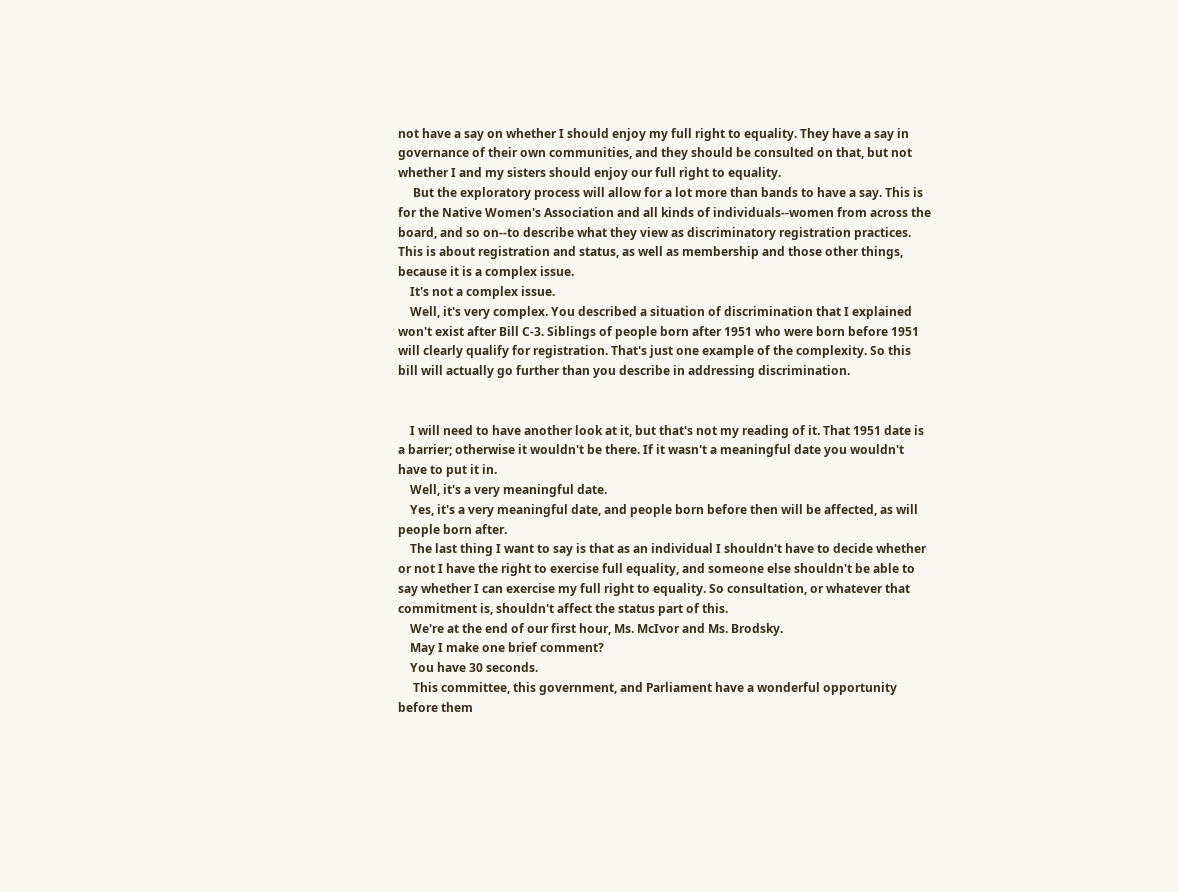not have a say on whether I should enjoy my full right to equality. They have a say in governance of their own communities, and they should be consulted on that, but not whether I and my sisters should enjoy our full right to equality.
     But the exploratory process will allow for a lot more than bands to have a say. This is for the Native Women's Association and all kinds of individuals--women from across the board, and so on--to describe what they view as discriminatory registration practices. This is about registration and status, as well as membership and those other things, because it is a complex issue.
    It's not a complex issue.
    Well, it's very complex. You described a situation of discrimination that I explained won't exist after Bill C-3. Siblings of people born after 1951 who were born before 1951 will clearly qualify for registration. That's just one example of the complexity. So this bill will actually go further than you describe in addressing discrimination.


    I will need to have another look at it, but that's not my reading of it. That 1951 date is a barrier; otherwise it wouldn't be there. If it wasn't a meaningful date you wouldn't have to put it in.
    Well, it's a very meaningful date.
    Yes, it's a very meaningful date, and people born before then will be affected, as will people born after.
    The last thing I want to say is that as an individual I shouldn't have to decide whether or not I have the right to exercise full equality, and someone else shouldn't be able to say whether I can exercise my full right to equality. So consultation, or whatever that commitment is, shouldn't affect the status part of this.
    We're at the end of our first hour, Ms. McIvor and Ms. Brodsky.
    May I make one brief comment?
    You have 30 seconds.
     This committee, this government, and Parliament have a wonderful opportunity before them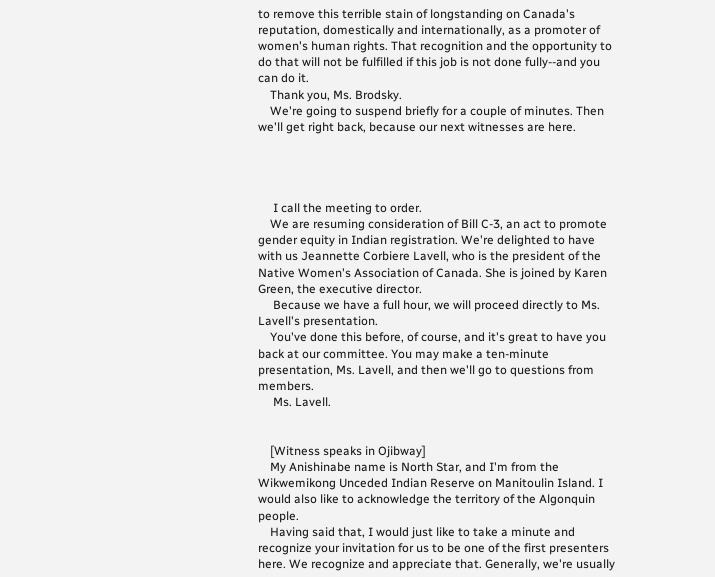to remove this terrible stain of longstanding on Canada's reputation, domestically and internationally, as a promoter of women's human rights. That recognition and the opportunity to do that will not be fulfilled if this job is not done fully--and you can do it.
    Thank you, Ms. Brodsky.
    We're going to suspend briefly for a couple of minutes. Then we'll get right back, because our next witnesses are here.




     I call the meeting to order.
    We are resuming consideration of Bill C-3, an act to promote gender equity in Indian registration. We're delighted to have with us Jeannette Corbiere Lavell, who is the president of the Native Women's Association of Canada. She is joined by Karen Green, the executive director.
     Because we have a full hour, we will proceed directly to Ms. Lavell's presentation.
    You've done this before, of course, and it's great to have you back at our committee. You may make a ten-minute presentation, Ms. Lavell, and then we'll go to questions from members.
     Ms. Lavell.


    [Witness speaks in Ojibway]
    My Anishinabe name is North Star, and I'm from the Wikwemikong Unceded Indian Reserve on Manitoulin Island. I would also like to acknowledge the territory of the Algonquin people.
    Having said that, I would just like to take a minute and recognize your invitation for us to be one of the first presenters here. We recognize and appreciate that. Generally, we're usually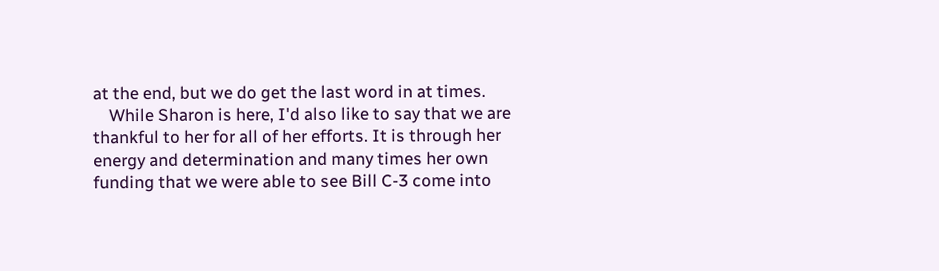at the end, but we do get the last word in at times.
    While Sharon is here, I'd also like to say that we are thankful to her for all of her efforts. It is through her energy and determination and many times her own funding that we were able to see Bill C-3 come into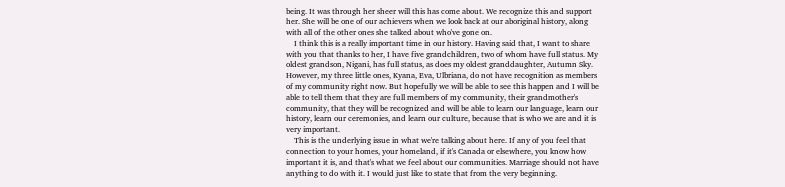being. It was through her sheer will this has come about. We recognize this and support her. She will be one of our achievers when we look back at our aboriginal history, along with all of the other ones she talked about who've gone on.
    I think this is a really important time in our history. Having said that, I want to share with you that thanks to her, I have five grandchildren, two of whom have full status. My oldest grandson, Nigani, has full status, as does my oldest granddaughter, Autumn Sky. However, my three little ones, Kyana, Eva, Ulbriana, do not have recognition as members of my community right now. But hopefully we will be able to see this happen and I will be able to tell them that they are full members of my community, their grandmother's community, that they will be recognized and will be able to learn our language, learn our history, learn our ceremonies, and learn our culture, because that is who we are and it is very important.
    This is the underlying issue in what we're talking about here. If any of you feel that connection to your homes, your homeland, if it's Canada or elsewhere, you know how important it is, and that's what we feel about our communities. Marriage should not have anything to do with it. I would just like to state that from the very beginning.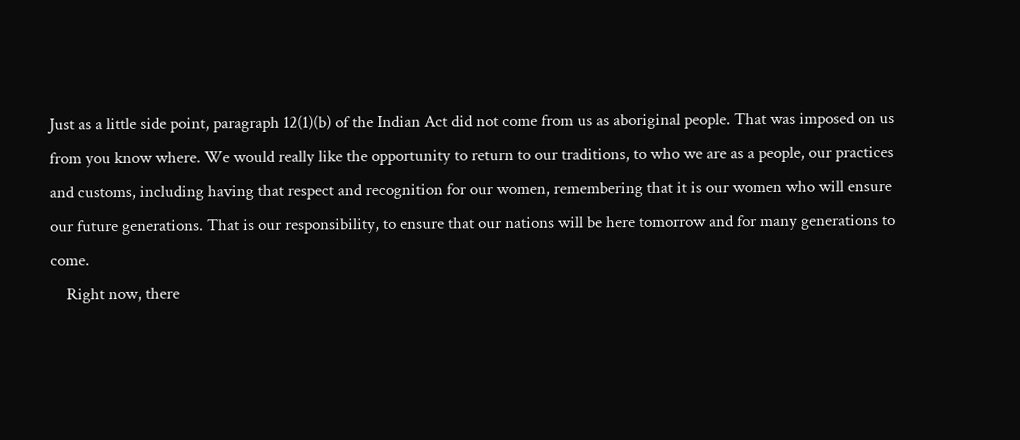Just as a little side point, paragraph 12(1)(b) of the Indian Act did not come from us as aboriginal people. That was imposed on us from you know where. We would really like the opportunity to return to our traditions, to who we are as a people, our practices and customs, including having that respect and recognition for our women, remembering that it is our women who will ensure our future generations. That is our responsibility, to ensure that our nations will be here tomorrow and for many generations to come.
    Right now, there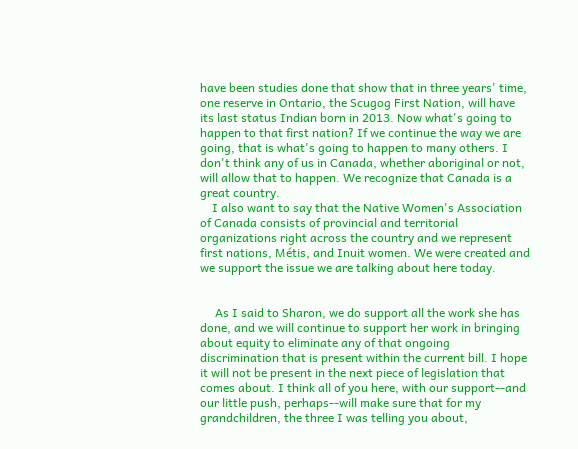have been studies done that show that in three years' time, one reserve in Ontario, the Scugog First Nation, will have its last status Indian born in 2013. Now what's going to happen to that first nation? If we continue the way we are going, that is what's going to happen to many others. I don't think any of us in Canada, whether aboriginal or not, will allow that to happen. We recognize that Canada is a great country.
    I also want to say that the Native Women's Association of Canada consists of provincial and territorial organizations right across the country and we represent first nations, Métis, and Inuit women. We were created and we support the issue we are talking about here today.


     As I said to Sharon, we do support all the work she has done, and we will continue to support her work in bringing about equity to eliminate any of that ongoing discrimination that is present within the current bill. I hope it will not be present in the next piece of legislation that comes about. I think all of you here, with our support--and our little push, perhaps--will make sure that for my grandchildren, the three I was telling you about,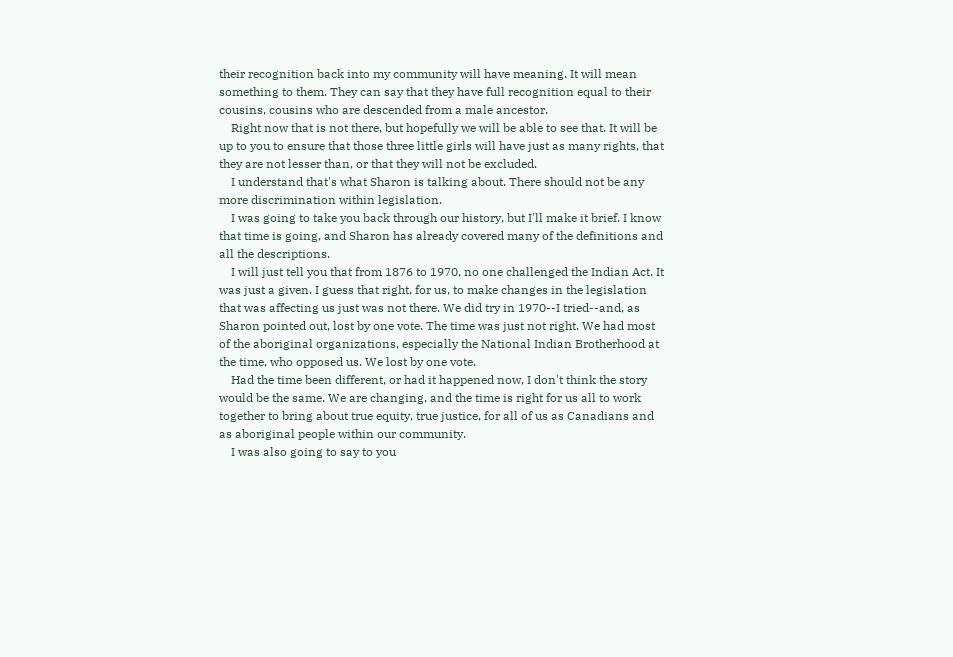their recognition back into my community will have meaning. It will mean something to them. They can say that they have full recognition equal to their cousins, cousins who are descended from a male ancestor.
    Right now that is not there, but hopefully we will be able to see that. It will be up to you to ensure that those three little girls will have just as many rights, that they are not lesser than, or that they will not be excluded.
    I understand that's what Sharon is talking about. There should not be any more discrimination within legislation.
    I was going to take you back through our history, but I'll make it brief. I know that time is going, and Sharon has already covered many of the definitions and all the descriptions.
    I will just tell you that from 1876 to 1970, no one challenged the Indian Act. It was just a given. I guess that right, for us, to make changes in the legislation that was affecting us just was not there. We did try in 1970--I tried--and, as Sharon pointed out, lost by one vote. The time was just not right. We had most of the aboriginal organizations, especially the National Indian Brotherhood at the time, who opposed us. We lost by one vote.
    Had the time been different, or had it happened now, I don't think the story would be the same. We are changing, and the time is right for us all to work together to bring about true equity, true justice, for all of us as Canadians and as aboriginal people within our community.
    I was also going to say to you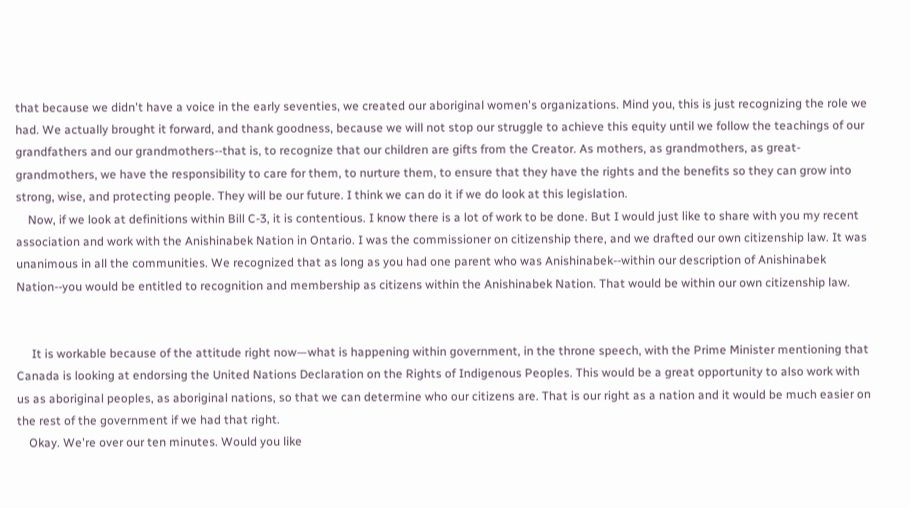that because we didn't have a voice in the early seventies, we created our aboriginal women's organizations. Mind you, this is just recognizing the role we had. We actually brought it forward, and thank goodness, because we will not stop our struggle to achieve this equity until we follow the teachings of our grandfathers and our grandmothers--that is, to recognize that our children are gifts from the Creator. As mothers, as grandmothers, as great-grandmothers, we have the responsibility to care for them, to nurture them, to ensure that they have the rights and the benefits so they can grow into strong, wise, and protecting people. They will be our future. I think we can do it if we do look at this legislation.
    Now, if we look at definitions within Bill C-3, it is contentious. I know there is a lot of work to be done. But I would just like to share with you my recent association and work with the Anishinabek Nation in Ontario. I was the commissioner on citizenship there, and we drafted our own citizenship law. It was unanimous in all the communities. We recognized that as long as you had one parent who was Anishinabek--within our description of Anishinabek Nation--you would be entitled to recognition and membership as citizens within the Anishinabek Nation. That would be within our own citizenship law.


     It is workable because of the attitude right now—what is happening within government, in the throne speech, with the Prime Minister mentioning that Canada is looking at endorsing the United Nations Declaration on the Rights of Indigenous Peoples. This would be a great opportunity to also work with us as aboriginal peoples, as aboriginal nations, so that we can determine who our citizens are. That is our right as a nation and it would be much easier on the rest of the government if we had that right.
    Okay. We're over our ten minutes. Would you like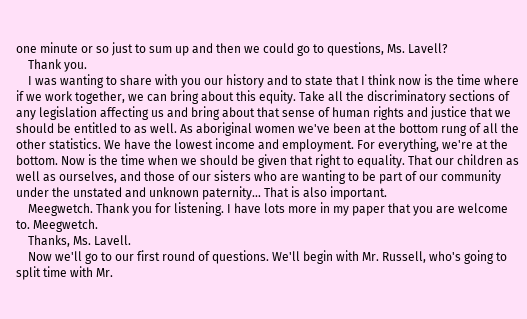one minute or so just to sum up and then we could go to questions, Ms. Lavell?
    Thank you.
    I was wanting to share with you our history and to state that I think now is the time where if we work together, we can bring about this equity. Take all the discriminatory sections of any legislation affecting us and bring about that sense of human rights and justice that we should be entitled to as well. As aboriginal women we've been at the bottom rung of all the other statistics. We have the lowest income and employment. For everything, we're at the bottom. Now is the time when we should be given that right to equality. That our children as well as ourselves, and those of our sisters who are wanting to be part of our community under the unstated and unknown paternity... That is also important.
    Meegwetch. Thank you for listening. I have lots more in my paper that you are welcome to. Meegwetch.
    Thanks, Ms. Lavell.
    Now we'll go to our first round of questions. We'll begin with Mr. Russell, who's going to split time with Mr.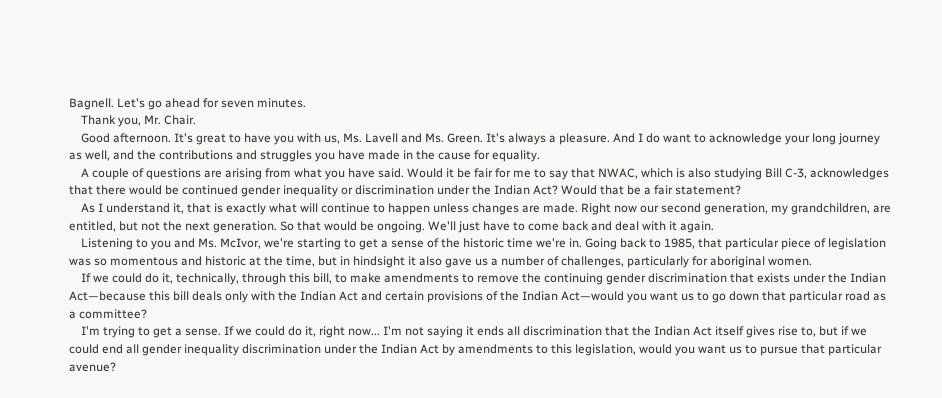Bagnell. Let's go ahead for seven minutes.
    Thank you, Mr. Chair.
    Good afternoon. It's great to have you with us, Ms. Lavell and Ms. Green. It's always a pleasure. And I do want to acknowledge your long journey as well, and the contributions and struggles you have made in the cause for equality.
    A couple of questions are arising from what you have said. Would it be fair for me to say that NWAC, which is also studying Bill C-3, acknowledges that there would be continued gender inequality or discrimination under the Indian Act? Would that be a fair statement?
    As I understand it, that is exactly what will continue to happen unless changes are made. Right now our second generation, my grandchildren, are entitled, but not the next generation. So that would be ongoing. We'll just have to come back and deal with it again.
    Listening to you and Ms. McIvor, we're starting to get a sense of the historic time we're in. Going back to 1985, that particular piece of legislation was so momentous and historic at the time, but in hindsight it also gave us a number of challenges, particularly for aboriginal women.
    If we could do it, technically, through this bill, to make amendments to remove the continuing gender discrimination that exists under the Indian Act—because this bill deals only with the Indian Act and certain provisions of the Indian Act—would you want us to go down that particular road as a committee?
    I'm trying to get a sense. If we could do it, right now... I'm not saying it ends all discrimination that the Indian Act itself gives rise to, but if we could end all gender inequality discrimination under the Indian Act by amendments to this legislation, would you want us to pursue that particular avenue?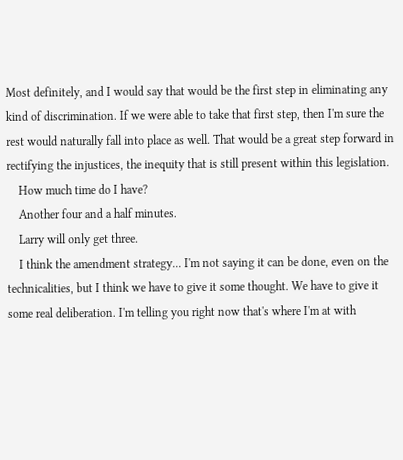Most definitely, and I would say that would be the first step in eliminating any kind of discrimination. If we were able to take that first step, then I'm sure the rest would naturally fall into place as well. That would be a great step forward in rectifying the injustices, the inequity that is still present within this legislation.
    How much time do I have?
    Another four and a half minutes.
    Larry will only get three.
    I think the amendment strategy... I'm not saying it can be done, even on the technicalities, but I think we have to give it some thought. We have to give it some real deliberation. I'm telling you right now that's where I'm at with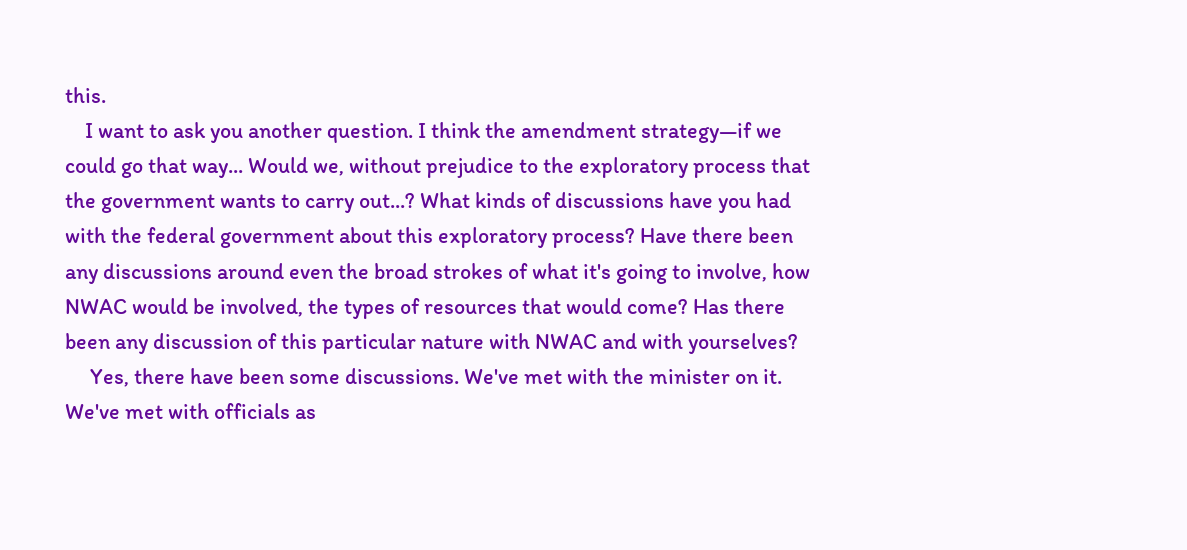this.
    I want to ask you another question. I think the amendment strategy—if we could go that way... Would we, without prejudice to the exploratory process that the government wants to carry out...? What kinds of discussions have you had with the federal government about this exploratory process? Have there been any discussions around even the broad strokes of what it's going to involve, how NWAC would be involved, the types of resources that would come? Has there been any discussion of this particular nature with NWAC and with yourselves?
     Yes, there have been some discussions. We've met with the minister on it. We've met with officials as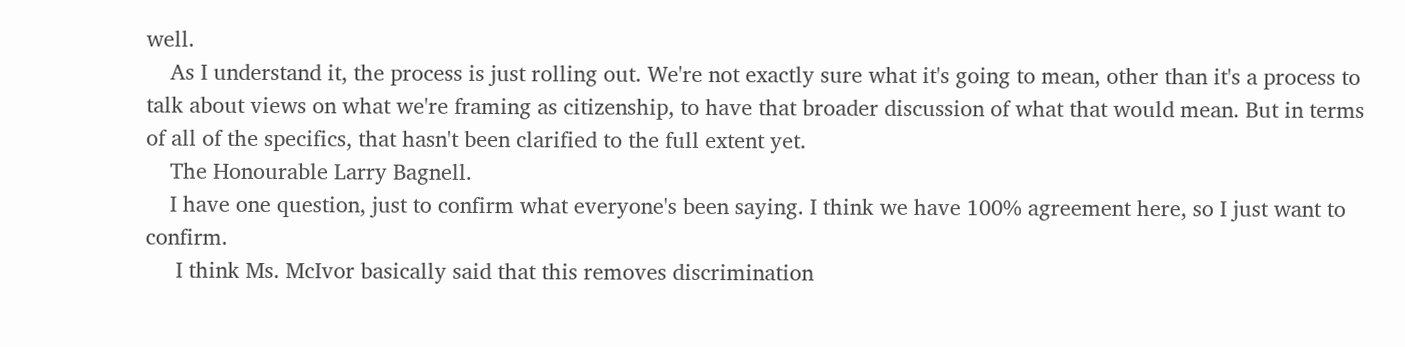well.
    As I understand it, the process is just rolling out. We're not exactly sure what it's going to mean, other than it's a process to talk about views on what we're framing as citizenship, to have that broader discussion of what that would mean. But in terms of all of the specifics, that hasn't been clarified to the full extent yet.
    The Honourable Larry Bagnell.
    I have one question, just to confirm what everyone's been saying. I think we have 100% agreement here, so I just want to confirm.
     I think Ms. McIvor basically said that this removes discrimination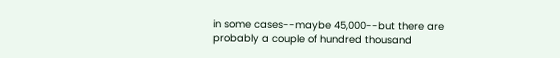in some cases--maybe 45,000--but there are probably a couple of hundred thousand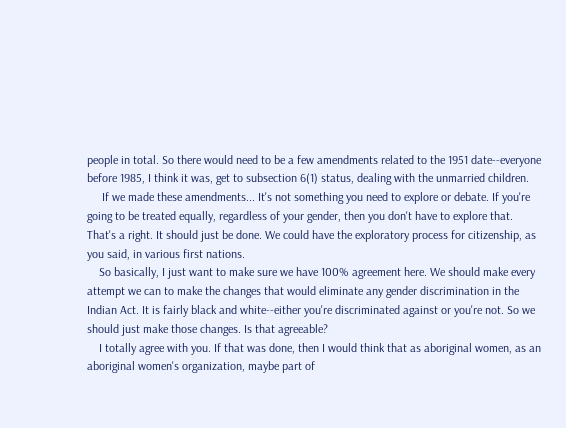people in total. So there would need to be a few amendments related to the 1951 date--everyone before 1985, I think it was, get to subsection 6(1) status, dealing with the unmarried children.
     If we made these amendments... It's not something you need to explore or debate. If you're going to be treated equally, regardless of your gender, then you don't have to explore that. That's a right. It should just be done. We could have the exploratory process for citizenship, as you said, in various first nations.
    So basically, I just want to make sure we have 100% agreement here. We should make every attempt we can to make the changes that would eliminate any gender discrimination in the Indian Act. It is fairly black and white--either you're discriminated against or you're not. So we should just make those changes. Is that agreeable?
    I totally agree with you. If that was done, then I would think that as aboriginal women, as an aboriginal women's organization, maybe part of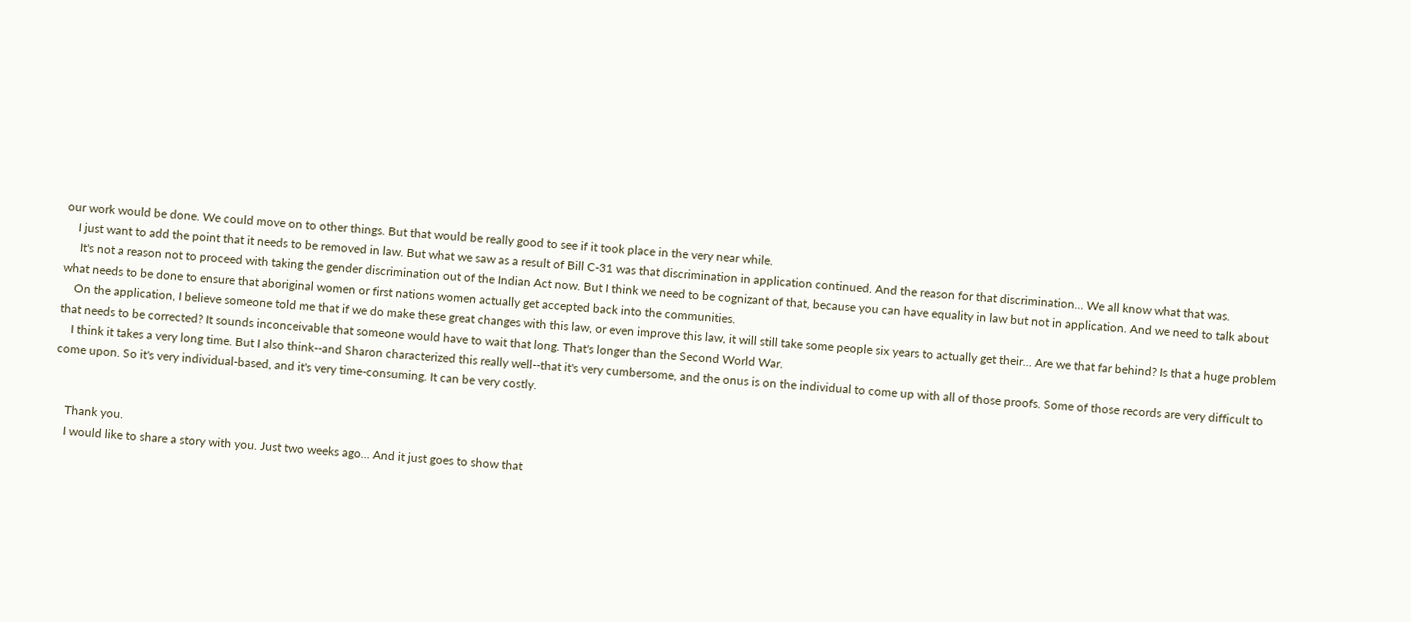our work would be done. We could move on to other things. But that would be really good to see if it took place in the very near while.
    I just want to add the point that it needs to be removed in law. But what we saw as a result of Bill C-31 was that discrimination in application continued. And the reason for that discrimination... We all know what that was.
     It's not a reason not to proceed with taking the gender discrimination out of the Indian Act now. But I think we need to be cognizant of that, because you can have equality in law but not in application. And we need to talk about what needs to be done to ensure that aboriginal women or first nations women actually get accepted back into the communities.
    On the application, I believe someone told me that if we do make these great changes with this law, or even improve this law, it will still take some people six years to actually get their... Are we that far behind? Is that a huge problem that needs to be corrected? It sounds inconceivable that someone would have to wait that long. That's longer than the Second World War.
    I think it takes a very long time. But I also think--and Sharon characterized this really well--that it's very cumbersome, and the onus is on the individual to come up with all of those proofs. Some of those records are very difficult to come upon. So it's very individual-based, and it's very time-consuming. It can be very costly.


    Thank you.
    I would like to share a story with you. Just two weeks ago... And it just goes to show that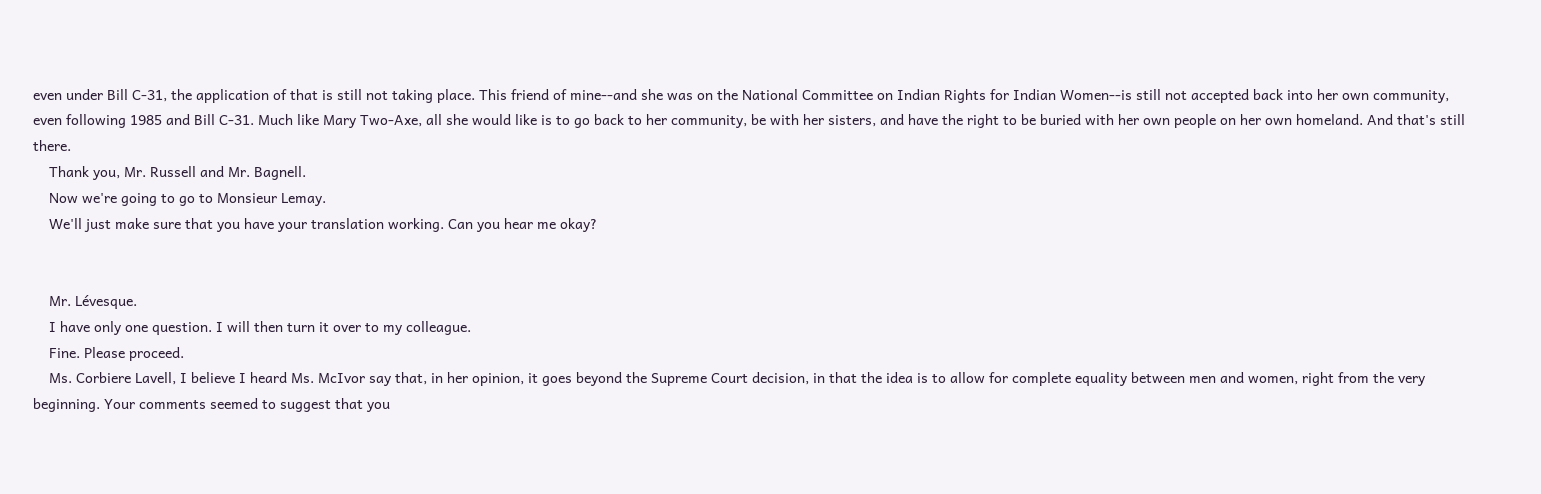even under Bill C-31, the application of that is still not taking place. This friend of mine--and she was on the National Committee on Indian Rights for Indian Women--is still not accepted back into her own community, even following 1985 and Bill C-31. Much like Mary Two-Axe, all she would like is to go back to her community, be with her sisters, and have the right to be buried with her own people on her own homeland. And that's still there.
    Thank you, Mr. Russell and Mr. Bagnell.
    Now we're going to go to Monsieur Lemay.
    We'll just make sure that you have your translation working. Can you hear me okay?


    Mr. Lévesque.
    I have only one question. I will then turn it over to my colleague.
    Fine. Please proceed.
    Ms. Corbiere Lavell, I believe I heard Ms. McIvor say that, in her opinion, it goes beyond the Supreme Court decision, in that the idea is to allow for complete equality between men and women, right from the very beginning. Your comments seemed to suggest that you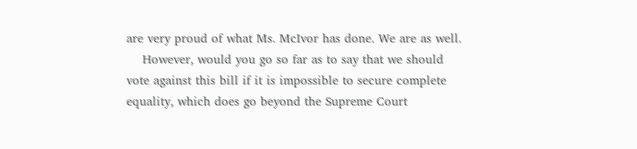are very proud of what Ms. McIvor has done. We are as well.
    However, would you go so far as to say that we should vote against this bill if it is impossible to secure complete equality, which does go beyond the Supreme Court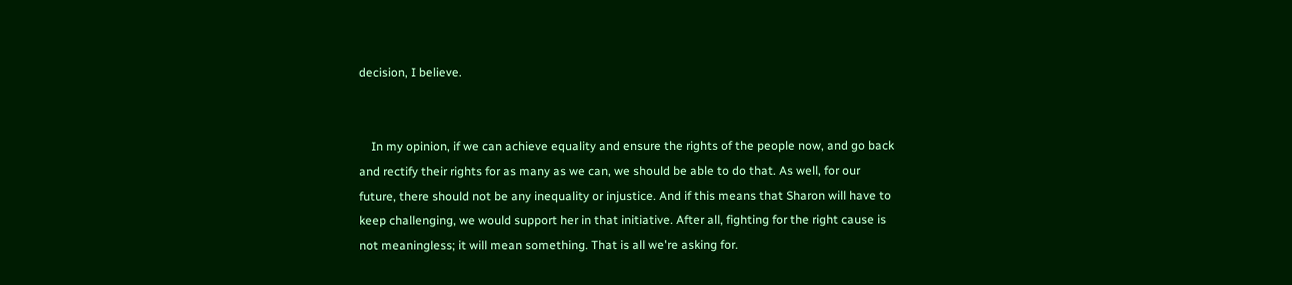decision, I believe.


    In my opinion, if we can achieve equality and ensure the rights of the people now, and go back and rectify their rights for as many as we can, we should be able to do that. As well, for our future, there should not be any inequality or injustice. And if this means that Sharon will have to keep challenging, we would support her in that initiative. After all, fighting for the right cause is not meaningless; it will mean something. That is all we're asking for.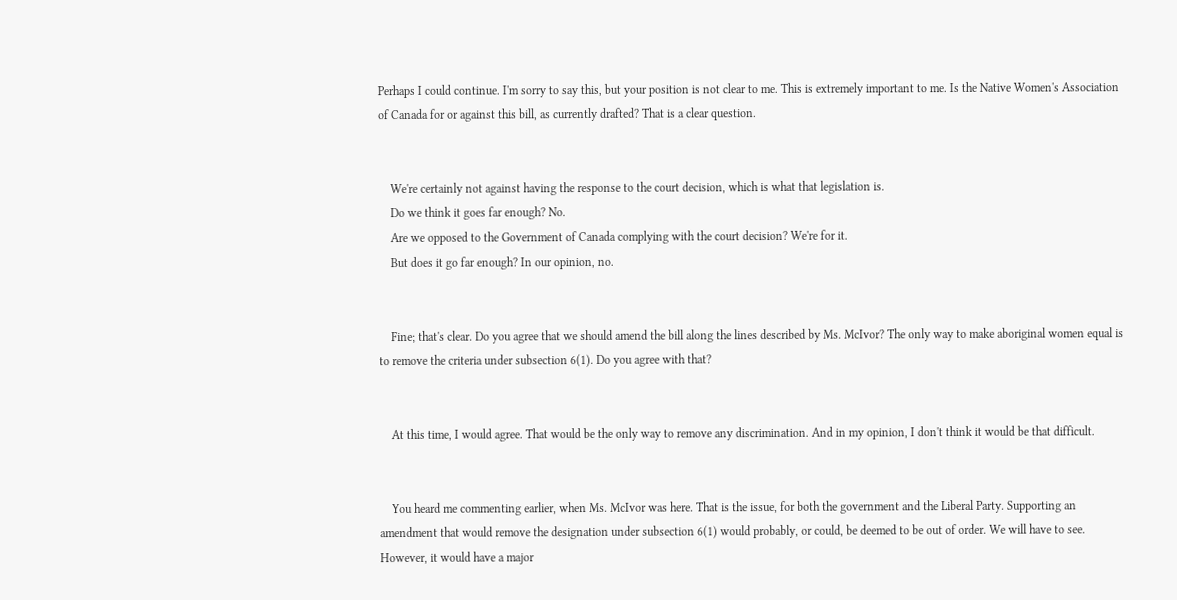Perhaps I could continue. I'm sorry to say this, but your position is not clear to me. This is extremely important to me. Is the Native Women's Association of Canada for or against this bill, as currently drafted? That is a clear question.


    We're certainly not against having the response to the court decision, which is what that legislation is.
    Do we think it goes far enough? No.
    Are we opposed to the Government of Canada complying with the court decision? We're for it.
    But does it go far enough? In our opinion, no.


    Fine; that's clear. Do you agree that we should amend the bill along the lines described by Ms. McIvor? The only way to make aboriginal women equal is to remove the criteria under subsection 6(1). Do you agree with that?


    At this time, I would agree. That would be the only way to remove any discrimination. And in my opinion, I don't think it would be that difficult.


    You heard me commenting earlier, when Ms. McIvor was here. That is the issue, for both the government and the Liberal Party. Supporting an amendment that would remove the designation under subsection 6(1) would probably, or could, be deemed to be out of order. We will have to see. However, it would have a major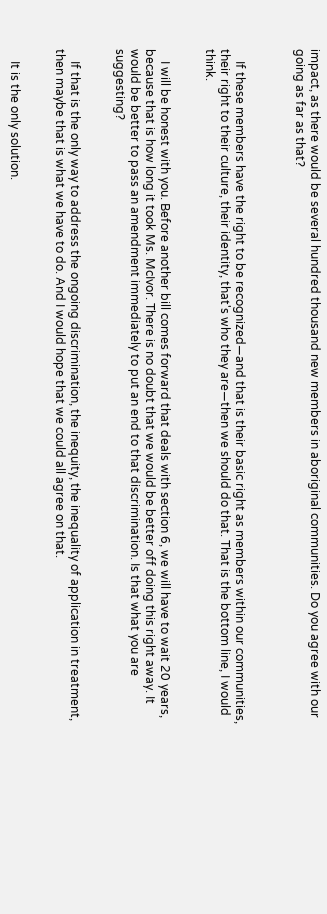impact, as there would be several hundred thousand new members in aboriginal communities. Do you agree with our going as far as that?



    If these members have the right to be recognized—and that is their basic right as members within our communities, their right to their culture, their identity, that's who they are—then we should do that. That is the bottom line, I would think.


    I will be honest with you. Before another bill comes forward that deals with section 6, we will have to wait 20 years, because that is how long it took Ms. McIvor. There is no doubt that we would be better off doing this right away. It would be better to pass an amendment immediately to put an end to that discrimination. Is that what you are suggesting?


    If that is the only way to address the ongoing discrimination, the inequity, the inequality of application in treatment, then maybe that is what we have to do. And I would hope that we could all agree on that.


    It is the only solution.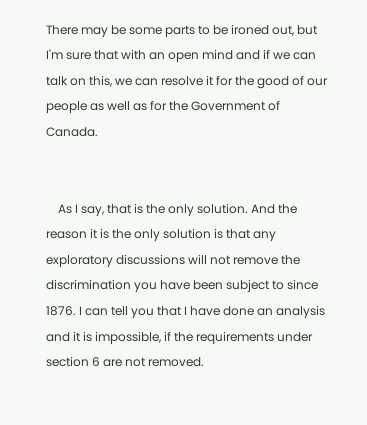There may be some parts to be ironed out, but I'm sure that with an open mind and if we can talk on this, we can resolve it for the good of our people as well as for the Government of Canada.


    As I say, that is the only solution. And the reason it is the only solution is that any exploratory discussions will not remove the discrimination you have been subject to since 1876. I can tell you that I have done an analysis and it is impossible, if the requirements under section 6 are not removed.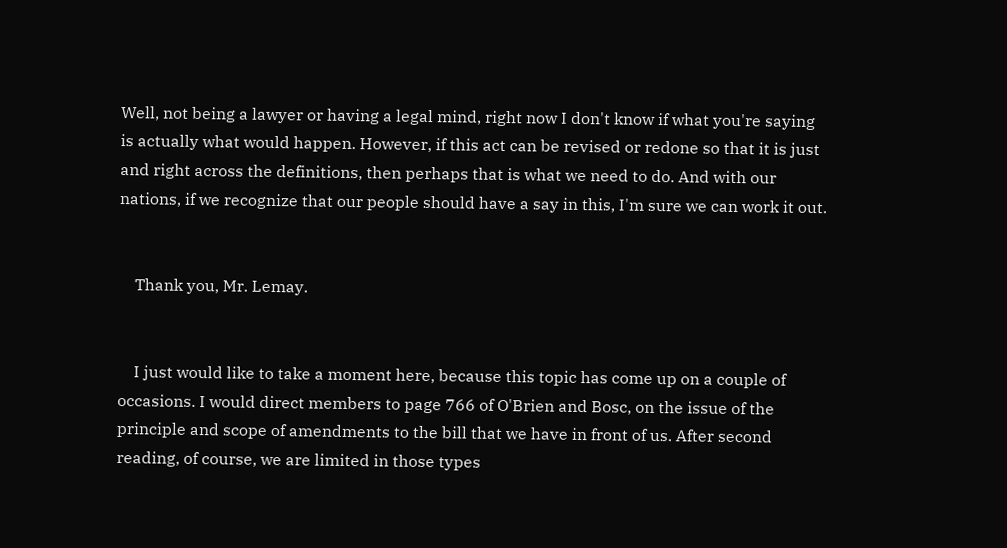Well, not being a lawyer or having a legal mind, right now I don't know if what you're saying is actually what would happen. However, if this act can be revised or redone so that it is just and right across the definitions, then perhaps that is what we need to do. And with our nations, if we recognize that our people should have a say in this, I'm sure we can work it out.


    Thank you, Mr. Lemay.


    I just would like to take a moment here, because this topic has come up on a couple of occasions. I would direct members to page 766 of O'Brien and Bosc, on the issue of the principle and scope of amendments to the bill that we have in front of us. After second reading, of course, we are limited in those types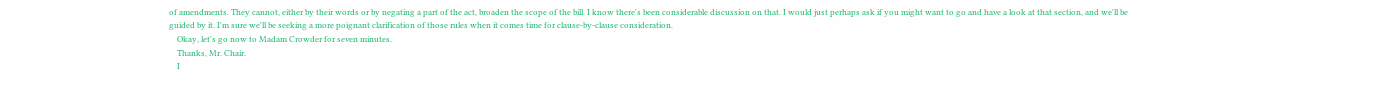of amendments. They cannot, either by their words or by negating a part of the act, broaden the scope of the bill. I know there's been considerable discussion on that. I would just perhaps ask if you might want to go and have a look at that section, and we'll be guided by it. I'm sure we'll be seeking a more poignant clarification of those rules when it comes time for clause-by-clause consideration.
    Okay, let's go now to Madam Crowder for seven minutes.
    Thanks, Mr. Chair.
    I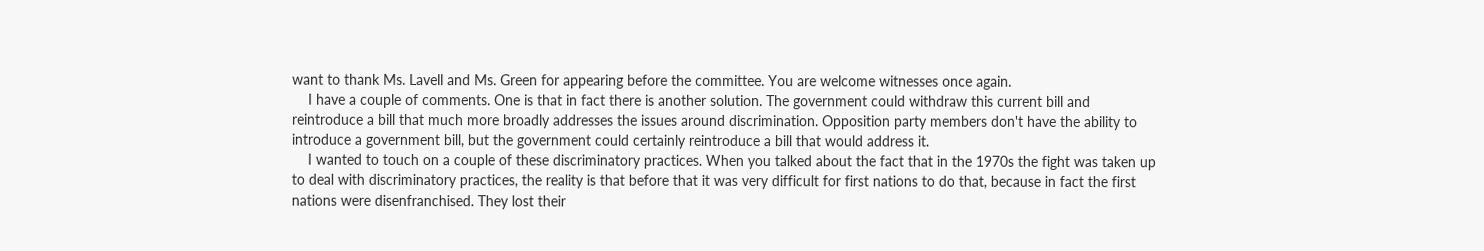want to thank Ms. Lavell and Ms. Green for appearing before the committee. You are welcome witnesses once again.
    I have a couple of comments. One is that in fact there is another solution. The government could withdraw this current bill and reintroduce a bill that much more broadly addresses the issues around discrimination. Opposition party members don't have the ability to introduce a government bill, but the government could certainly reintroduce a bill that would address it.
    I wanted to touch on a couple of these discriminatory practices. When you talked about the fact that in the 1970s the fight was taken up to deal with discriminatory practices, the reality is that before that it was very difficult for first nations to do that, because in fact the first nations were disenfranchised. They lost their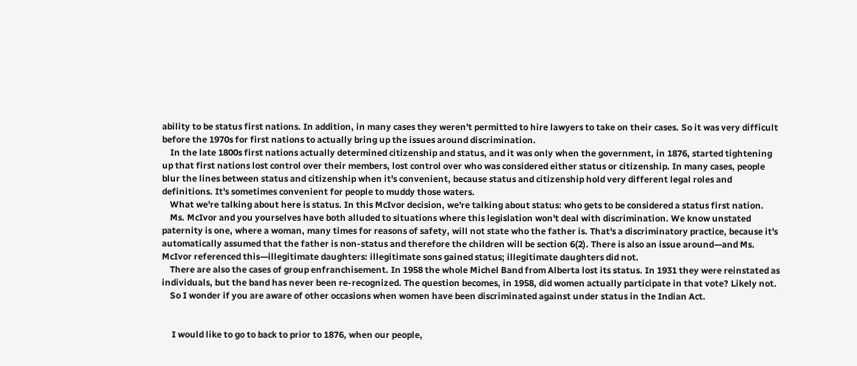ability to be status first nations. In addition, in many cases they weren't permitted to hire lawyers to take on their cases. So it was very difficult before the 1970s for first nations to actually bring up the issues around discrimination.
    In the late 1800s first nations actually determined citizenship and status, and it was only when the government, in 1876, started tightening up that first nations lost control over their members, lost control over who was considered either status or citizenship. In many cases, people blur the lines between status and citizenship when it's convenient, because status and citizenship hold very different legal roles and definitions. It's sometimes convenient for people to muddy those waters.
    What we're talking about here is status. In this McIvor decision, we're talking about status: who gets to be considered a status first nation.
    Ms. McIvor and you yourselves have both alluded to situations where this legislation won't deal with discrimination. We know unstated paternity is one, where a woman, many times for reasons of safety, will not state who the father is. That's a discriminatory practice, because it's automatically assumed that the father is non-status and therefore the children will be section 6(2). There is also an issue around—and Ms. McIvor referenced this—illegitimate daughters: illegitimate sons gained status; illegitimate daughters did not.
    There are also the cases of group enfranchisement. In 1958 the whole Michel Band from Alberta lost its status. In 1931 they were reinstated as individuals, but the band has never been re-recognized. The question becomes, in 1958, did women actually participate in that vote? Likely not.
    So I wonder if you are aware of other occasions when women have been discriminated against under status in the Indian Act.


     I would like to go to back to prior to 1876, when our people,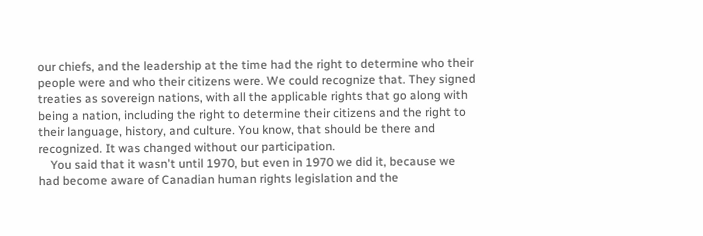our chiefs, and the leadership at the time had the right to determine who their people were and who their citizens were. We could recognize that. They signed treaties as sovereign nations, with all the applicable rights that go along with being a nation, including the right to determine their citizens and the right to their language, history, and culture. You know, that should be there and recognized. It was changed without our participation.
    You said that it wasn't until 1970, but even in 1970 we did it, because we had become aware of Canadian human rights legislation and the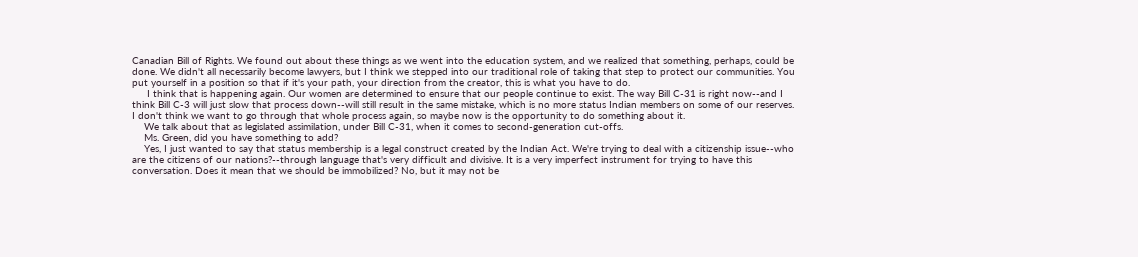Canadian Bill of Rights. We found out about these things as we went into the education system, and we realized that something, perhaps, could be done. We didn't all necessarily become lawyers, but I think we stepped into our traditional role of taking that step to protect our communities. You put yourself in a position so that if it's your path, your direction from the creator, this is what you have to do.
     I think that is happening again. Our women are determined to ensure that our people continue to exist. The way Bill C-31 is right now--and I think Bill C-3 will just slow that process down--will still result in the same mistake, which is no more status Indian members on some of our reserves. I don't think we want to go through that whole process again, so maybe now is the opportunity to do something about it.
    We talk about that as legislated assimilation, under Bill C-31, when it comes to second-generation cut-offs.
    Ms. Green, did you have something to add?
    Yes, I just wanted to say that status membership is a legal construct created by the Indian Act. We're trying to deal with a citizenship issue--who are the citizens of our nations?--through language that's very difficult and divisive. It is a very imperfect instrument for trying to have this conversation. Does it mean that we should be immobilized? No, but it may not be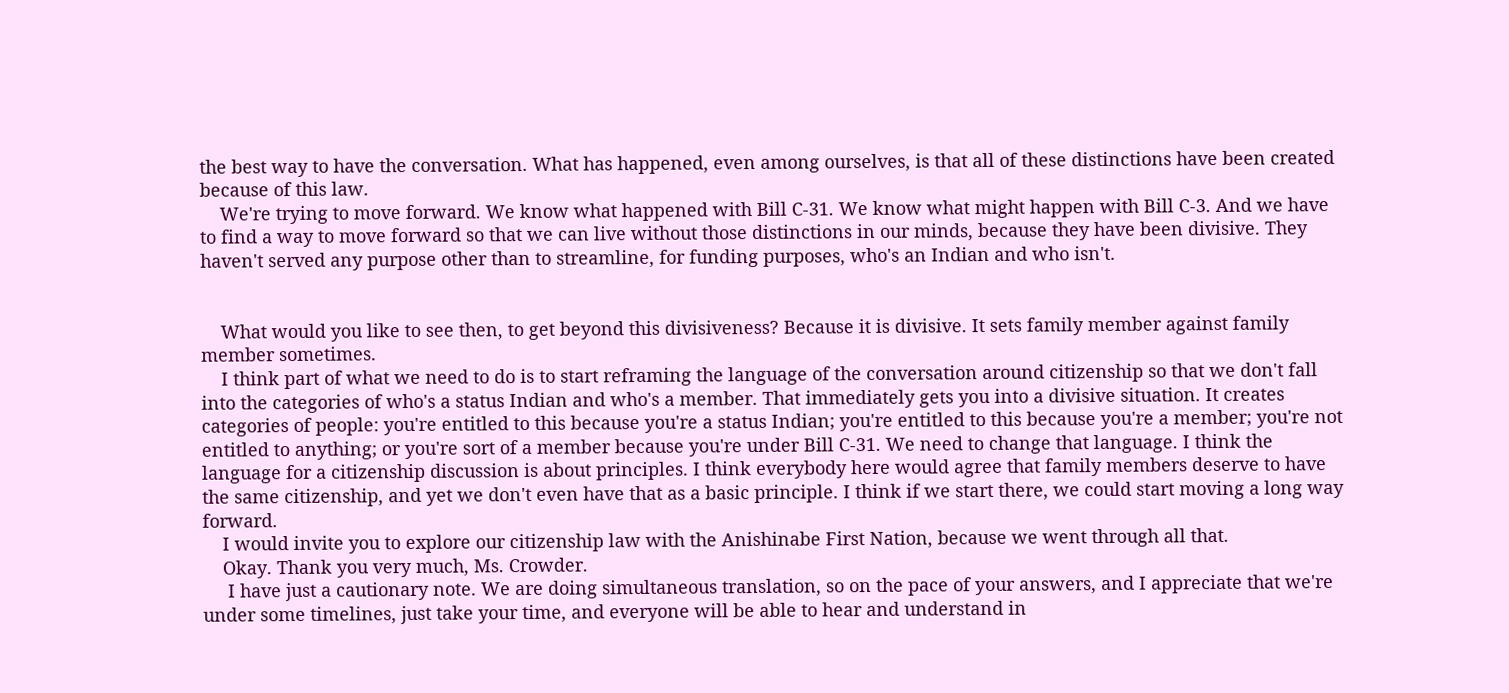the best way to have the conversation. What has happened, even among ourselves, is that all of these distinctions have been created because of this law.
    We're trying to move forward. We know what happened with Bill C-31. We know what might happen with Bill C-3. And we have to find a way to move forward so that we can live without those distinctions in our minds, because they have been divisive. They haven't served any purpose other than to streamline, for funding purposes, who's an Indian and who isn't.


    What would you like to see then, to get beyond this divisiveness? Because it is divisive. It sets family member against family member sometimes.
    I think part of what we need to do is to start reframing the language of the conversation around citizenship so that we don't fall into the categories of who's a status Indian and who's a member. That immediately gets you into a divisive situation. It creates categories of people: you're entitled to this because you're a status Indian; you're entitled to this because you're a member; you're not entitled to anything; or you're sort of a member because you're under Bill C-31. We need to change that language. I think the language for a citizenship discussion is about principles. I think everybody here would agree that family members deserve to have the same citizenship, and yet we don't even have that as a basic principle. I think if we start there, we could start moving a long way forward.
    I would invite you to explore our citizenship law with the Anishinabe First Nation, because we went through all that.
    Okay. Thank you very much, Ms. Crowder.
     I have just a cautionary note. We are doing simultaneous translation, so on the pace of your answers, and I appreciate that we're under some timelines, just take your time, and everyone will be able to hear and understand in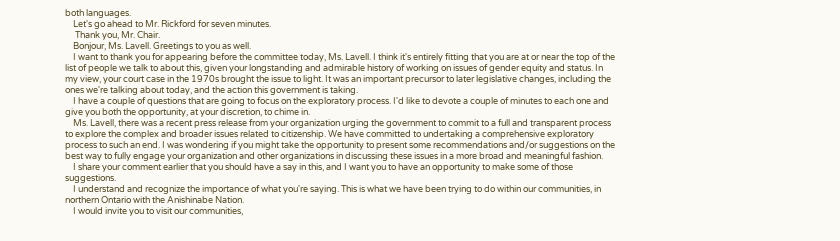both languages.
    Let's go ahead to Mr. Rickford for seven minutes.
     Thank you, Mr. Chair.
    Bonjour, Ms. Lavell. Greetings to you as well.
    I want to thank you for appearing before the committee today, Ms. Lavell. I think it's entirely fitting that you are at or near the top of the list of people we talk to about this, given your longstanding and admirable history of working on issues of gender equity and status. In my view, your court case in the 1970s brought the issue to light. It was an important precursor to later legislative changes, including the ones we're talking about today, and the action this government is taking.
    I have a couple of questions that are going to focus on the exploratory process. I'd like to devote a couple of minutes to each one and give you both the opportunity, at your discretion, to chime in.
    Ms. Lavell, there was a recent press release from your organization urging the government to commit to a full and transparent process to explore the complex and broader issues related to citizenship. We have committed to undertaking a comprehensive exploratory process to such an end. I was wondering if you might take the opportunity to present some recommendations and/or suggestions on the best way to fully engage your organization and other organizations in discussing these issues in a more broad and meaningful fashion.
    I share your comment earlier that you should have a say in this, and I want you to have an opportunity to make some of those suggestions.
    I understand and recognize the importance of what you're saying. This is what we have been trying to do within our communities, in northern Ontario with the Anishinabe Nation.
    I would invite you to visit our communities,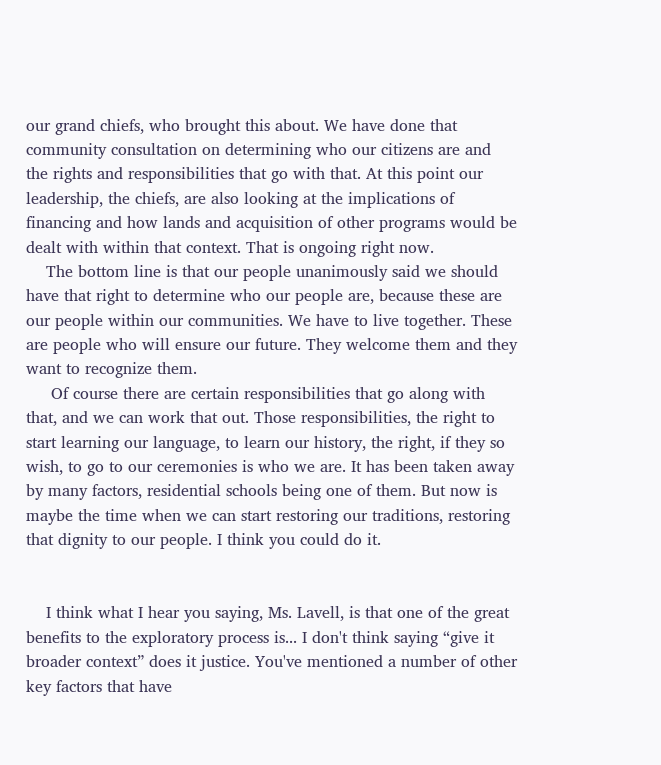our grand chiefs, who brought this about. We have done that community consultation on determining who our citizens are and the rights and responsibilities that go with that. At this point our leadership, the chiefs, are also looking at the implications of financing and how lands and acquisition of other programs would be dealt with within that context. That is ongoing right now.
    The bottom line is that our people unanimously said we should have that right to determine who our people are, because these are our people within our communities. We have to live together. These are people who will ensure our future. They welcome them and they want to recognize them.
     Of course there are certain responsibilities that go along with that, and we can work that out. Those responsibilities, the right to start learning our language, to learn our history, the right, if they so wish, to go to our ceremonies is who we are. It has been taken away by many factors, residential schools being one of them. But now is maybe the time when we can start restoring our traditions, restoring that dignity to our people. I think you could do it.


    I think what I hear you saying, Ms. Lavell, is that one of the great benefits to the exploratory process is... I don't think saying “give it broader context” does it justice. You've mentioned a number of other key factors that have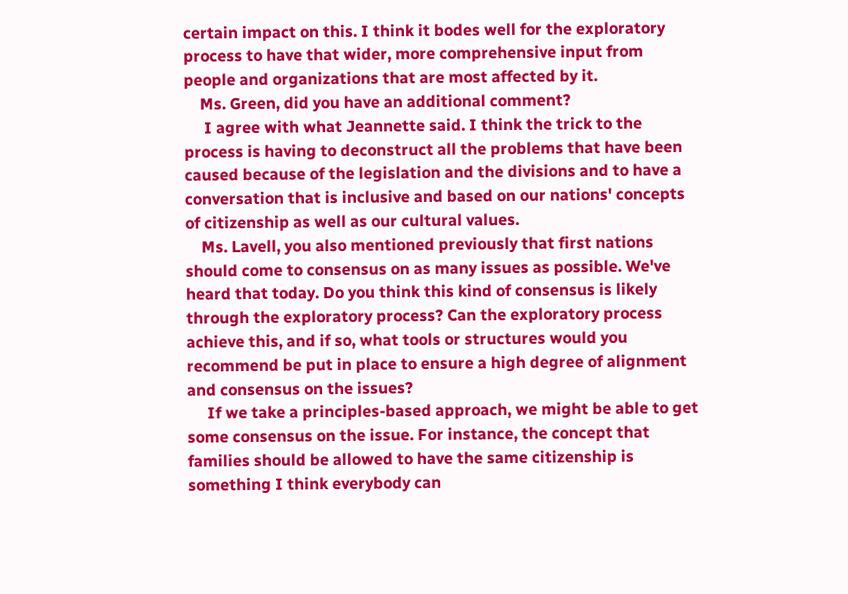certain impact on this. I think it bodes well for the exploratory process to have that wider, more comprehensive input from people and organizations that are most affected by it.
    Ms. Green, did you have an additional comment?
     I agree with what Jeannette said. I think the trick to the process is having to deconstruct all the problems that have been caused because of the legislation and the divisions and to have a conversation that is inclusive and based on our nations' concepts of citizenship as well as our cultural values.
    Ms. Lavell, you also mentioned previously that first nations should come to consensus on as many issues as possible. We've heard that today. Do you think this kind of consensus is likely through the exploratory process? Can the exploratory process achieve this, and if so, what tools or structures would you recommend be put in place to ensure a high degree of alignment and consensus on the issues?
     If we take a principles-based approach, we might be able to get some consensus on the issue. For instance, the concept that families should be allowed to have the same citizenship is something I think everybody can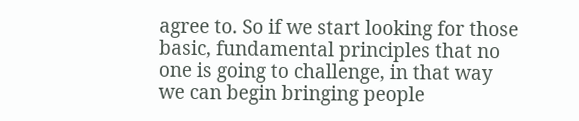agree to. So if we start looking for those basic, fundamental principles that no one is going to challenge, in that way we can begin bringing people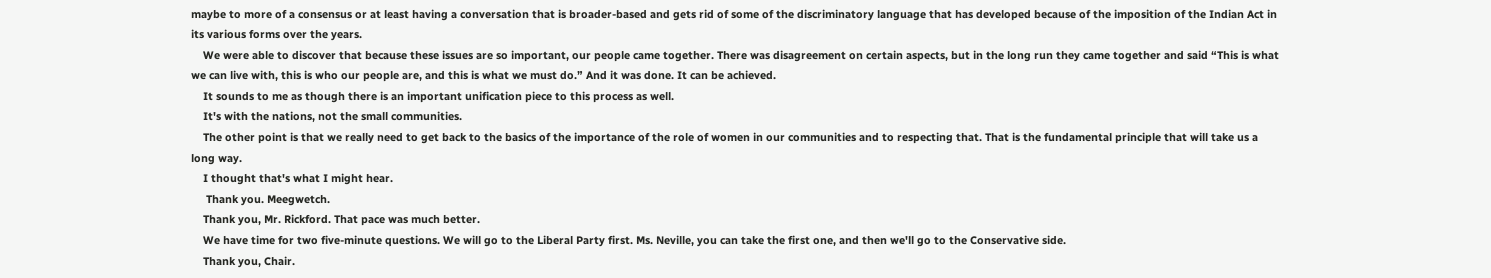maybe to more of a consensus or at least having a conversation that is broader-based and gets rid of some of the discriminatory language that has developed because of the imposition of the Indian Act in its various forms over the years.
    We were able to discover that because these issues are so important, our people came together. There was disagreement on certain aspects, but in the long run they came together and said “This is what we can live with, this is who our people are, and this is what we must do.” And it was done. It can be achieved.
    It sounds to me as though there is an important unification piece to this process as well.
    It's with the nations, not the small communities.
    The other point is that we really need to get back to the basics of the importance of the role of women in our communities and to respecting that. That is the fundamental principle that will take us a long way.
    I thought that's what I might hear.
     Thank you. Meegwetch.
    Thank you, Mr. Rickford. That pace was much better.
    We have time for two five-minute questions. We will go to the Liberal Party first. Ms. Neville, you can take the first one, and then we'll go to the Conservative side.
    Thank you, Chair.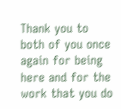Thank you to both of you once again for being here and for the work that you do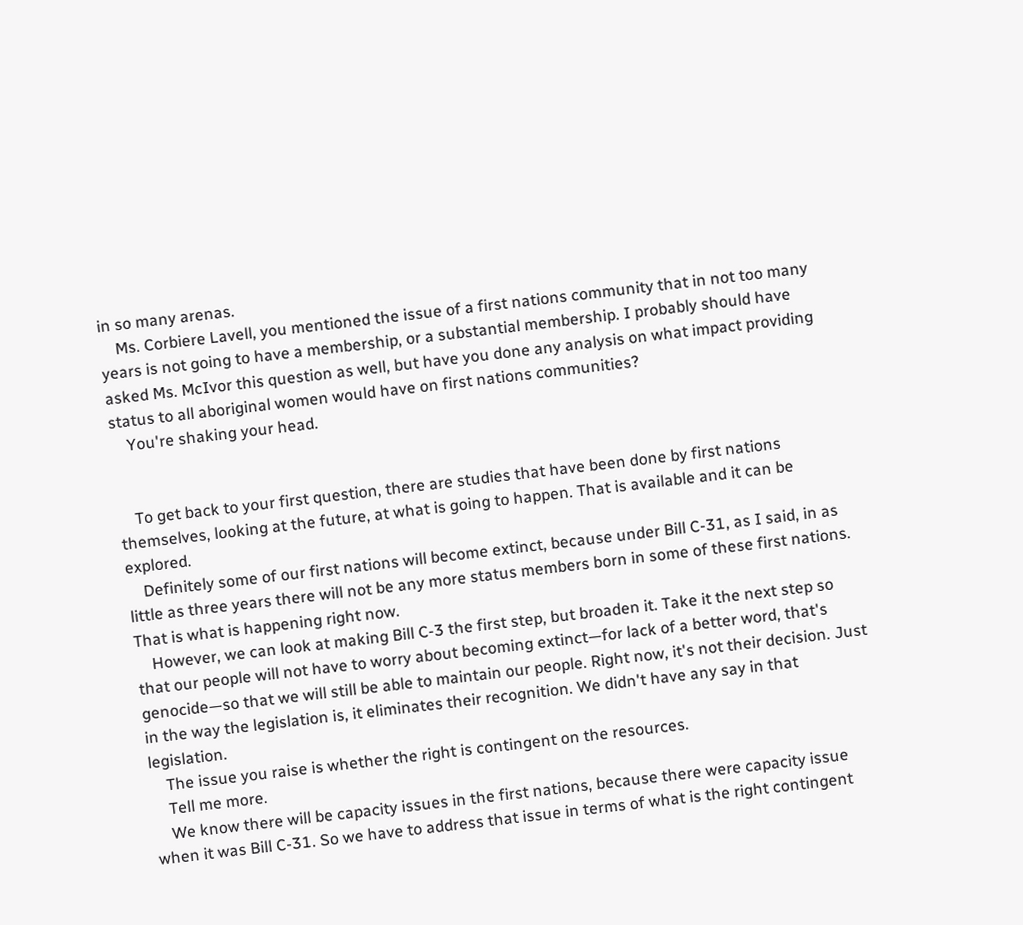in so many arenas.
    Ms. Corbiere Lavell, you mentioned the issue of a first nations community that in not too many years is not going to have a membership, or a substantial membership. I probably should have asked Ms. McIvor this question as well, but have you done any analysis on what impact providing status to all aboriginal women would have on first nations communities?
    You're shaking your head.


    To get back to your first question, there are studies that have been done by first nations themselves, looking at the future, at what is going to happen. That is available and it can be explored.
    Definitely some of our first nations will become extinct, because under Bill C-31, as I said, in as little as three years there will not be any more status members born in some of these first nations. That is what is happening right now.
    However, we can look at making Bill C-3 the first step, but broaden it. Take it the next step so that our people will not have to worry about becoming extinct—for lack of a better word, that's genocide—so that we will still be able to maintain our people. Right now, it's not their decision. Just in the way the legislation is, it eliminates their recognition. We didn't have any say in that legislation.
    The issue you raise is whether the right is contingent on the resources.
    Tell me more.
    We know there will be capacity issues in the first nations, because there were capacity issue when it was Bill C-31. So we have to address that issue in terms of what is the right contingent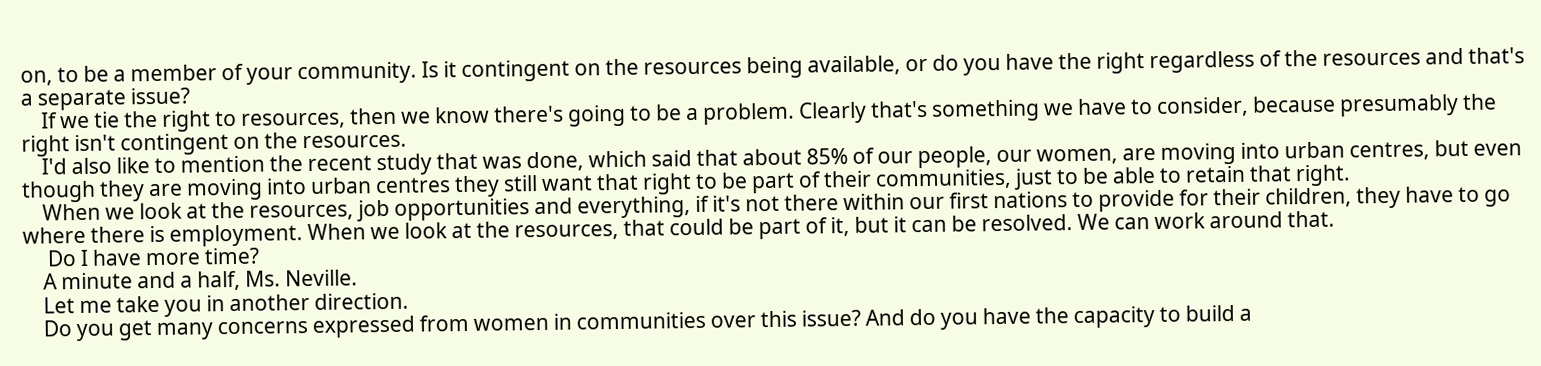on, to be a member of your community. Is it contingent on the resources being available, or do you have the right regardless of the resources and that's a separate issue?
    If we tie the right to resources, then we know there's going to be a problem. Clearly that's something we have to consider, because presumably the right isn't contingent on the resources.
    I'd also like to mention the recent study that was done, which said that about 85% of our people, our women, are moving into urban centres, but even though they are moving into urban centres they still want that right to be part of their communities, just to be able to retain that right.
    When we look at the resources, job opportunities and everything, if it's not there within our first nations to provide for their children, they have to go where there is employment. When we look at the resources, that could be part of it, but it can be resolved. We can work around that.
     Do I have more time?
    A minute and a half, Ms. Neville.
    Let me take you in another direction.
    Do you get many concerns expressed from women in communities over this issue? And do you have the capacity to build a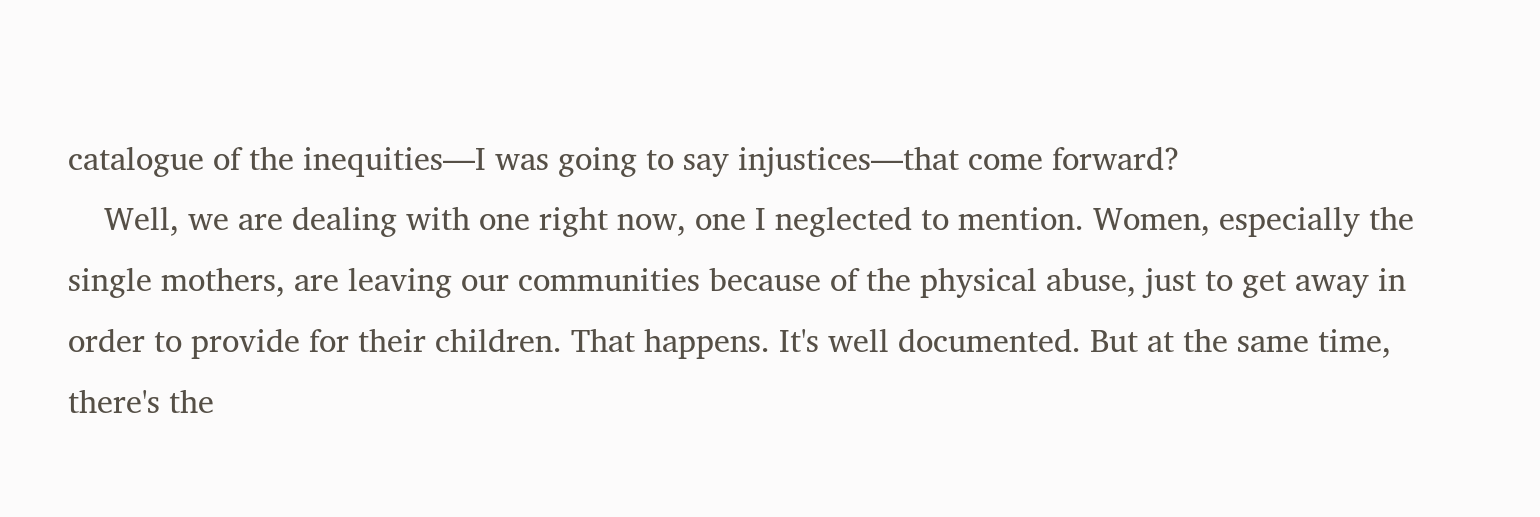catalogue of the inequities—I was going to say injustices—that come forward?
    Well, we are dealing with one right now, one I neglected to mention. Women, especially the single mothers, are leaving our communities because of the physical abuse, just to get away in order to provide for their children. That happens. It's well documented. But at the same time, there's the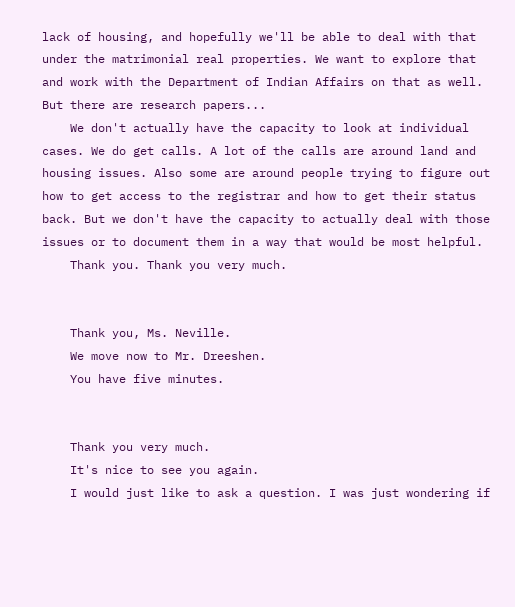lack of housing, and hopefully we'll be able to deal with that under the matrimonial real properties. We want to explore that and work with the Department of Indian Affairs on that as well. But there are research papers...
    We don't actually have the capacity to look at individual cases. We do get calls. A lot of the calls are around land and housing issues. Also some are around people trying to figure out how to get access to the registrar and how to get their status back. But we don't have the capacity to actually deal with those issues or to document them in a way that would be most helpful.
    Thank you. Thank you very much.


    Thank you, Ms. Neville.
    We move now to Mr. Dreeshen.
    You have five minutes.


    Thank you very much.
    It's nice to see you again.
    I would just like to ask a question. I was just wondering if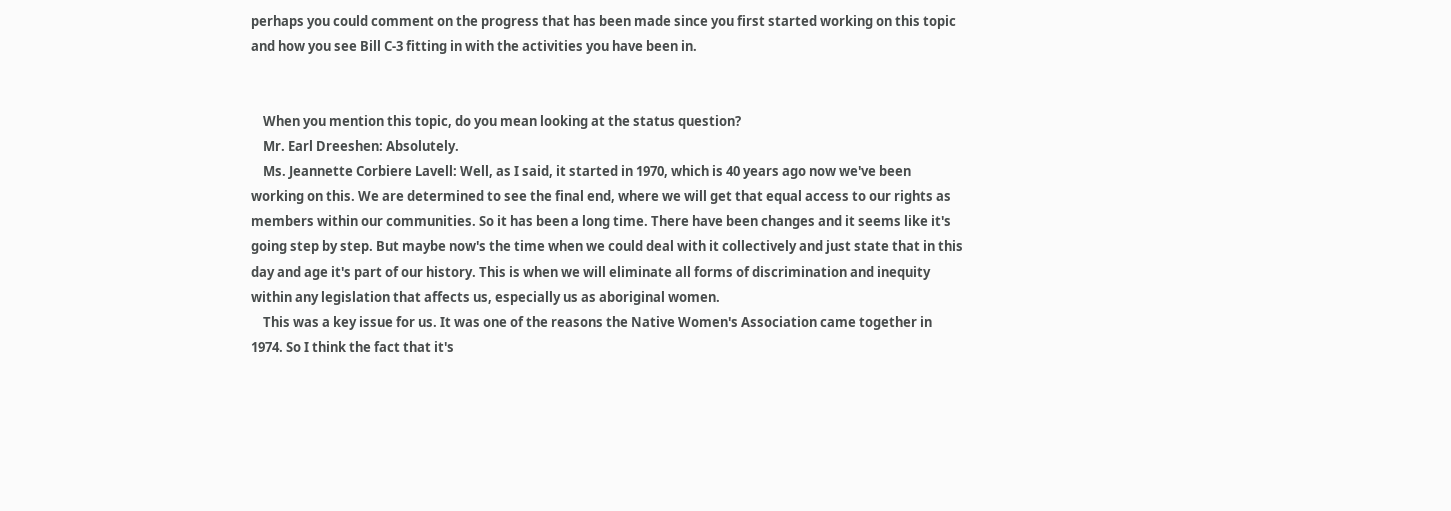perhaps you could comment on the progress that has been made since you first started working on this topic and how you see Bill C-3 fitting in with the activities you have been in.


    When you mention this topic, do you mean looking at the status question?
    Mr. Earl Dreeshen: Absolutely.
    Ms. Jeannette Corbiere Lavell: Well, as I said, it started in 1970, which is 40 years ago now we've been working on this. We are determined to see the final end, where we will get that equal access to our rights as members within our communities. So it has been a long time. There have been changes and it seems like it's going step by step. But maybe now's the time when we could deal with it collectively and just state that in this day and age it's part of our history. This is when we will eliminate all forms of discrimination and inequity within any legislation that affects us, especially us as aboriginal women.
    This was a key issue for us. It was one of the reasons the Native Women's Association came together in 1974. So I think the fact that it's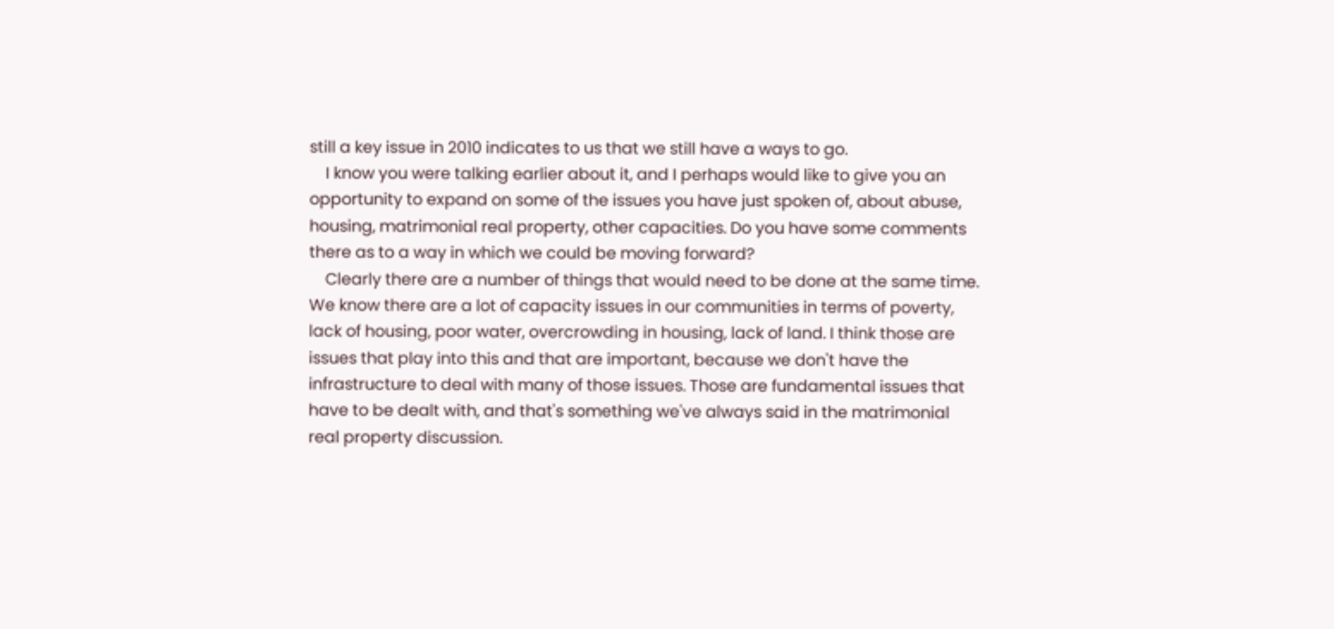still a key issue in 2010 indicates to us that we still have a ways to go.
    I know you were talking earlier about it, and I perhaps would like to give you an opportunity to expand on some of the issues you have just spoken of, about abuse, housing, matrimonial real property, other capacities. Do you have some comments there as to a way in which we could be moving forward?
    Clearly there are a number of things that would need to be done at the same time. We know there are a lot of capacity issues in our communities in terms of poverty, lack of housing, poor water, overcrowding in housing, lack of land. I think those are issues that play into this and that are important, because we don't have the infrastructure to deal with many of those issues. Those are fundamental issues that have to be dealt with, and that's something we've always said in the matrimonial real property discussion.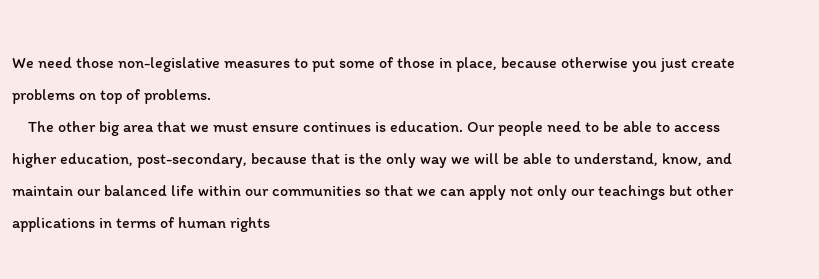We need those non-legislative measures to put some of those in place, because otherwise you just create problems on top of problems.
    The other big area that we must ensure continues is education. Our people need to be able to access higher education, post-secondary, because that is the only way we will be able to understand, know, and maintain our balanced life within our communities so that we can apply not only our teachings but other applications in terms of human rights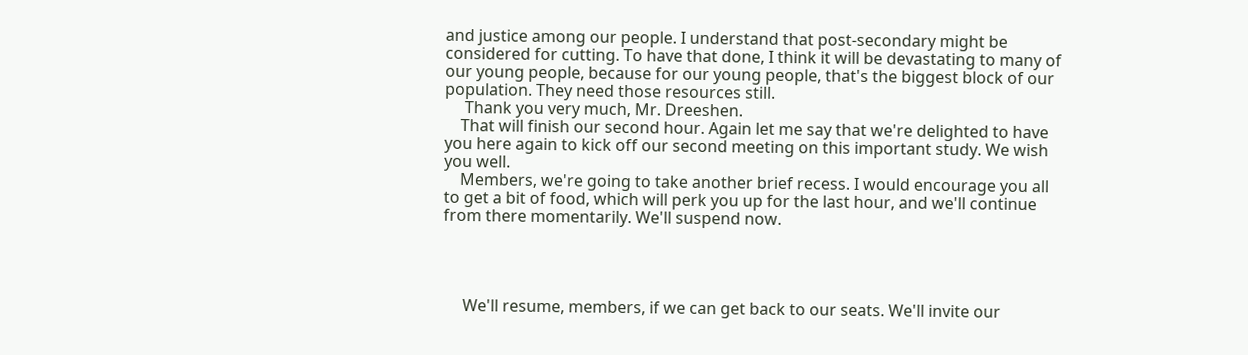and justice among our people. I understand that post-secondary might be considered for cutting. To have that done, I think it will be devastating to many of our young people, because for our young people, that's the biggest block of our population. They need those resources still.
     Thank you very much, Mr. Dreeshen.
    That will finish our second hour. Again let me say that we're delighted to have you here again to kick off our second meeting on this important study. We wish you well.
    Members, we're going to take another brief recess. I would encourage you all to get a bit of food, which will perk you up for the last hour, and we'll continue from there momentarily. We'll suspend now.




     We'll resume, members, if we can get back to our seats. We'll invite our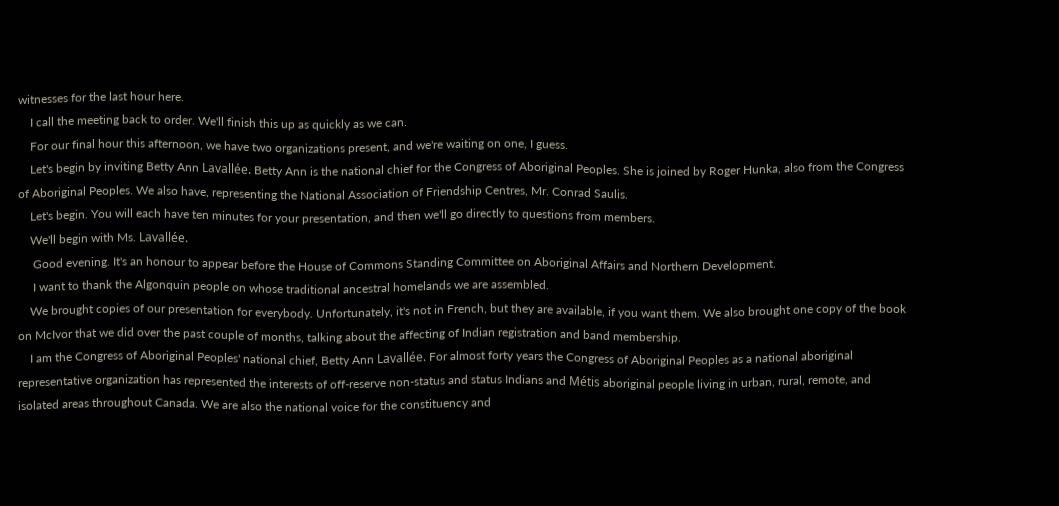witnesses for the last hour here.
    I call the meeting back to order. We'll finish this up as quickly as we can.
    For our final hour this afternoon, we have two organizations present, and we're waiting on one, I guess.
    Let's begin by inviting Betty Ann Lavallée. Betty Ann is the national chief for the Congress of Aboriginal Peoples. She is joined by Roger Hunka, also from the Congress of Aboriginal Peoples. We also have, representing the National Association of Friendship Centres, Mr. Conrad Saulis.
    Let's begin. You will each have ten minutes for your presentation, and then we'll go directly to questions from members.
    We'll begin with Ms. Lavallée.
     Good evening. It's an honour to appear before the House of Commons Standing Committee on Aboriginal Affairs and Northern Development.
     I want to thank the Algonquin people on whose traditional ancestral homelands we are assembled.
    We brought copies of our presentation for everybody. Unfortunately, it's not in French, but they are available, if you want them. We also brought one copy of the book on McIvor that we did over the past couple of months, talking about the affecting of Indian registration and band membership.
    I am the Congress of Aboriginal Peoples' national chief, Betty Ann Lavallée. For almost forty years the Congress of Aboriginal Peoples as a national aboriginal representative organization has represented the interests of off-reserve non-status and status Indians and Métis aboriginal people living in urban, rural, remote, and isolated areas throughout Canada. We are also the national voice for the constituency and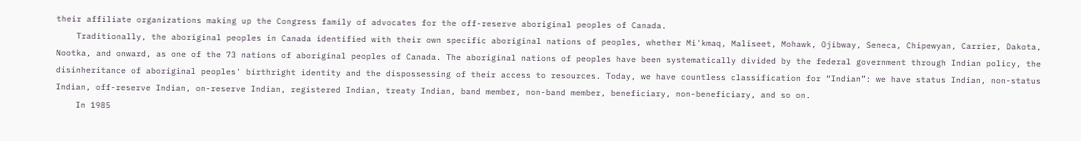their affiliate organizations making up the Congress family of advocates for the off-reserve aboriginal peoples of Canada.
    Traditionally, the aboriginal peoples in Canada identified with their own specific aboriginal nations of peoples, whether Mi'kmaq, Maliseet, Mohawk, Ojibway, Seneca, Chipewyan, Carrier, Dakota, Nootka, and onward, as one of the 73 nations of aboriginal peoples of Canada. The aboriginal nations of peoples have been systematically divided by the federal government through Indian policy, the disinheritance of aboriginal peoples' birthright identity and the dispossessing of their access to resources. Today, we have countless classification for “Indian”: we have status Indian, non-status Indian, off-reserve Indian, on-reserve Indian, registered Indian, treaty Indian, band member, non-band member, beneficiary, non-beneficiary, and so on.
    In 1985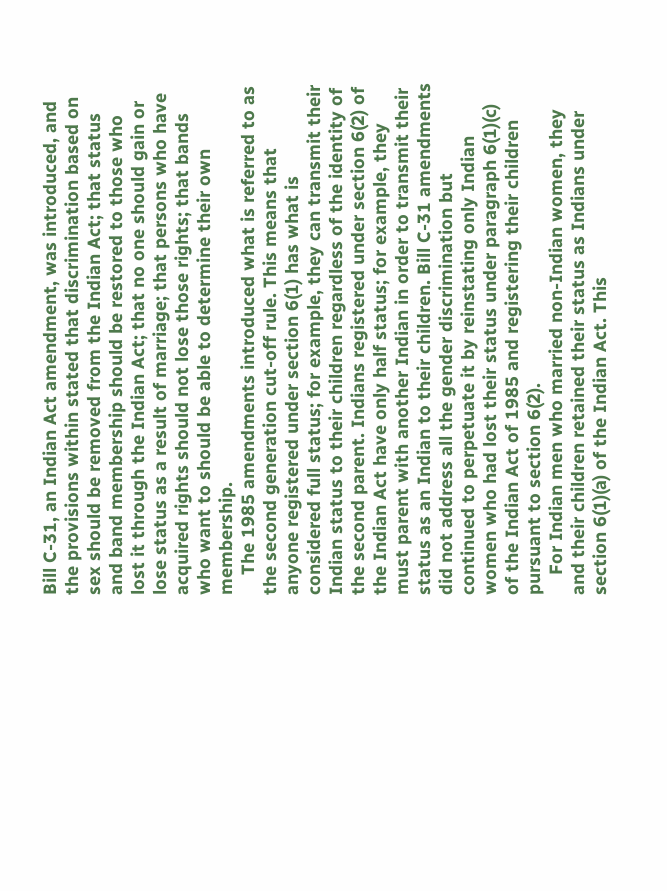Bill C-31, an Indian Act amendment, was introduced, and the provisions within stated that discrimination based on sex should be removed from the Indian Act; that status and band membership should be restored to those who lost it through the Indian Act; that no one should gain or lose status as a result of marriage; that persons who have acquired rights should not lose those rights; that bands who want to should be able to determine their own membership.
    The 1985 amendments introduced what is referred to as the second generation cut-off rule. This means that anyone registered under section 6(1) has what is considered full status; for example, they can transmit their Indian status to their children regardless of the identity of the second parent. Indians registered under section 6(2) of the Indian Act have only half status; for example, they must parent with another Indian in order to transmit their status as an Indian to their children. Bill C-31 amendments did not address all the gender discrimination but continued to perpetuate it by reinstating only Indian women who had lost their status under paragraph 6(1)(c) of the Indian Act of 1985 and registering their children pursuant to section 6(2).
    For Indian men who married non-Indian women, they and their children retained their status as Indians under section 6(1)(a) of the Indian Act. This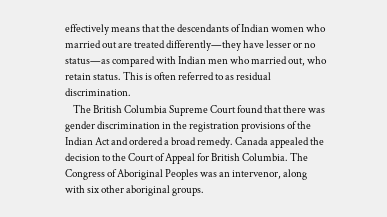effectively means that the descendants of Indian women who married out are treated differently—they have lesser or no status—as compared with Indian men who married out, who retain status. This is often referred to as residual discrimination.
    The British Columbia Supreme Court found that there was gender discrimination in the registration provisions of the Indian Act and ordered a broad remedy. Canada appealed the decision to the Court of Appeal for British Columbia. The Congress of Aboriginal Peoples was an intervenor, along with six other aboriginal groups.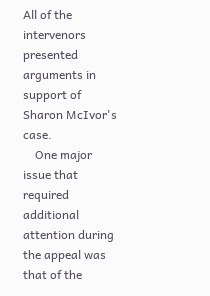All of the intervenors presented arguments in support of Sharon McIvor's case.
    One major issue that required additional attention during the appeal was that of the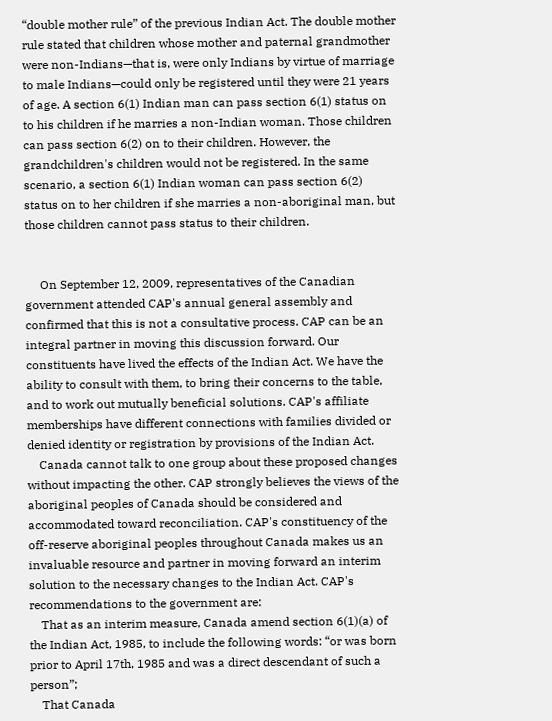“double mother rule” of the previous Indian Act. The double mother rule stated that children whose mother and paternal grandmother were non-Indians—that is, were only Indians by virtue of marriage to male Indians—could only be registered until they were 21 years of age. A section 6(1) Indian man can pass section 6(1) status on to his children if he marries a non-Indian woman. Those children can pass section 6(2) on to their children. However, the grandchildren's children would not be registered. In the same scenario, a section 6(1) Indian woman can pass section 6(2) status on to her children if she marries a non-aboriginal man, but those children cannot pass status to their children.


     On September 12, 2009, representatives of the Canadian government attended CAP's annual general assembly and confirmed that this is not a consultative process. CAP can be an integral partner in moving this discussion forward. Our constituents have lived the effects of the Indian Act. We have the ability to consult with them, to bring their concerns to the table, and to work out mutually beneficial solutions. CAP's affiliate memberships have different connections with families divided or denied identity or registration by provisions of the Indian Act.
    Canada cannot talk to one group about these proposed changes without impacting the other. CAP strongly believes the views of the aboriginal peoples of Canada should be considered and accommodated toward reconciliation. CAP's constituency of the off-reserve aboriginal peoples throughout Canada makes us an invaluable resource and partner in moving forward an interim solution to the necessary changes to the Indian Act. CAP's recommendations to the government are:
    That as an interim measure, Canada amend section 6(1)(a) of the Indian Act, 1985, to include the following words: “or was born prior to April 17th, 1985 and was a direct descendant of such a person”;
    That Canada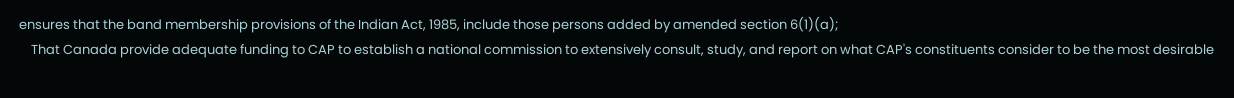ensures that the band membership provisions of the Indian Act, 1985, include those persons added by amended section 6(1)(a);
    That Canada provide adequate funding to CAP to establish a national commission to extensively consult, study, and report on what CAP's constituents consider to be the most desirable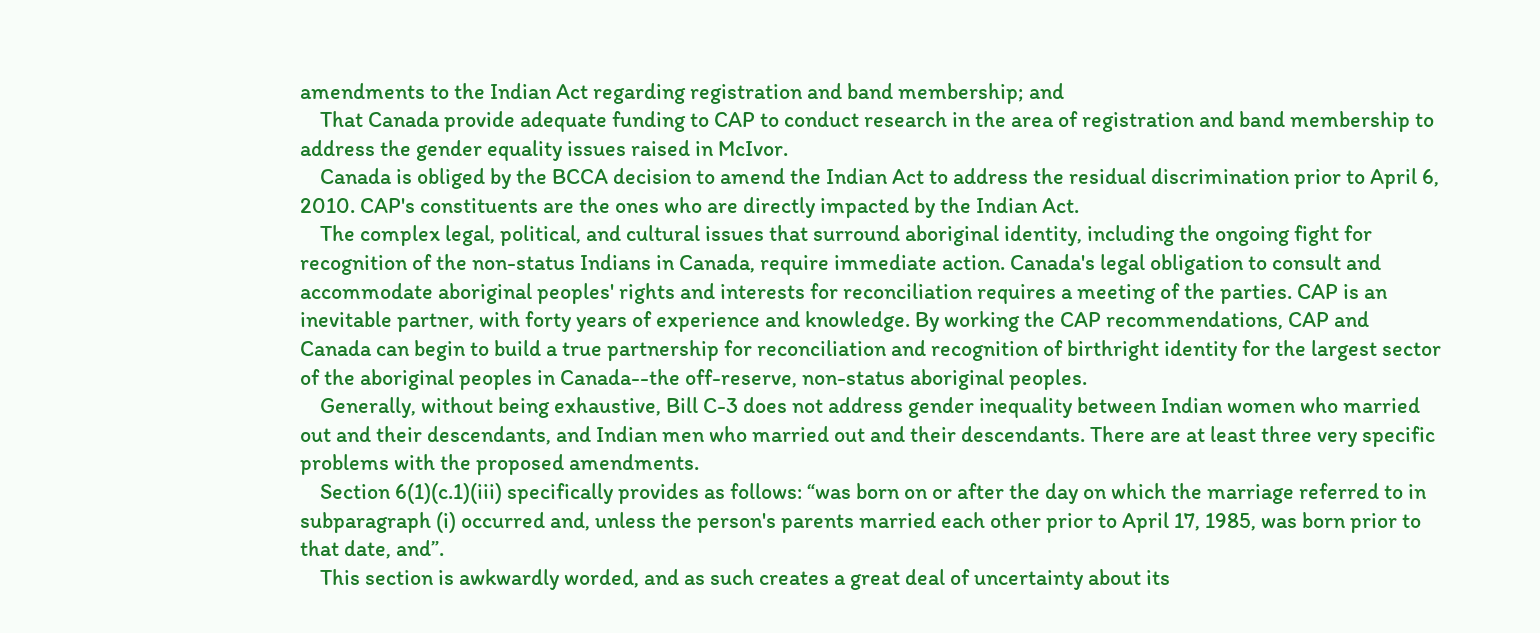amendments to the Indian Act regarding registration and band membership; and
    That Canada provide adequate funding to CAP to conduct research in the area of registration and band membership to address the gender equality issues raised in McIvor.
    Canada is obliged by the BCCA decision to amend the Indian Act to address the residual discrimination prior to April 6, 2010. CAP's constituents are the ones who are directly impacted by the Indian Act.
    The complex legal, political, and cultural issues that surround aboriginal identity, including the ongoing fight for recognition of the non-status Indians in Canada, require immediate action. Canada's legal obligation to consult and accommodate aboriginal peoples' rights and interests for reconciliation requires a meeting of the parties. CAP is an inevitable partner, with forty years of experience and knowledge. By working the CAP recommendations, CAP and Canada can begin to build a true partnership for reconciliation and recognition of birthright identity for the largest sector of the aboriginal peoples in Canada--the off-reserve, non-status aboriginal peoples.
    Generally, without being exhaustive, Bill C-3 does not address gender inequality between Indian women who married out and their descendants, and Indian men who married out and their descendants. There are at least three very specific problems with the proposed amendments.
    Section 6(1)(c.1)(iii) specifically provides as follows: “was born on or after the day on which the marriage referred to in subparagraph (i) occurred and, unless the person's parents married each other prior to April 17, 1985, was born prior to that date, and”.
    This section is awkwardly worded, and as such creates a great deal of uncertainty about its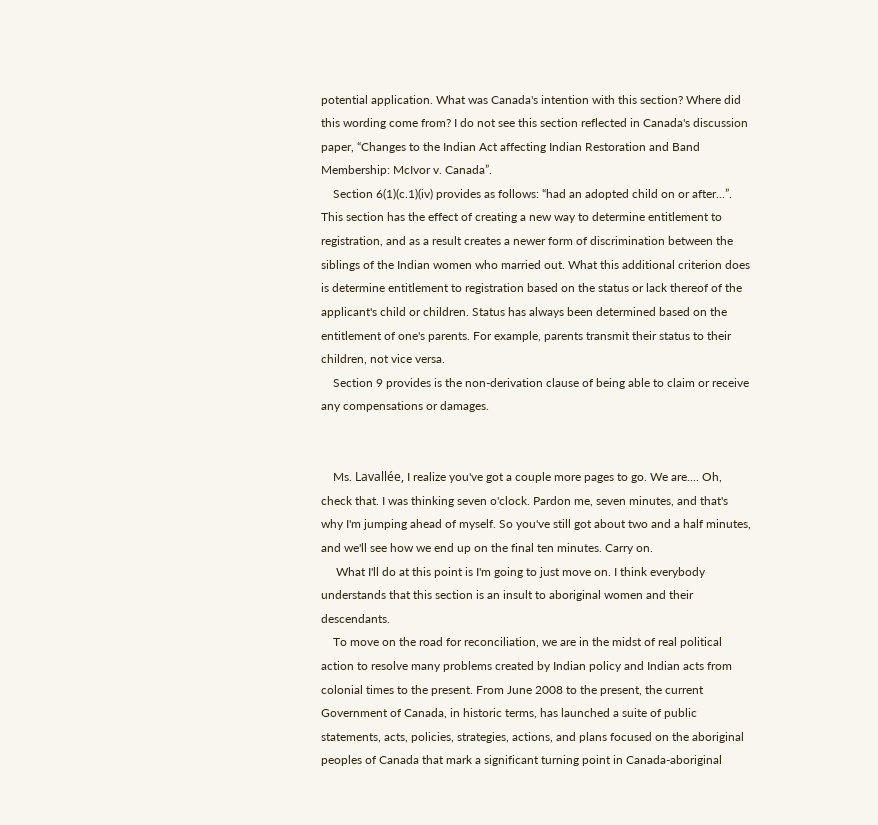potential application. What was Canada's intention with this section? Where did this wording come from? I do not see this section reflected in Canada's discussion paper, “Changes to the Indian Act affecting Indian Restoration and Band Membership: McIvor v. Canada”.
    Section 6(1)(c.1)(iv) provides as follows: “had an adopted child on or after...”. This section has the effect of creating a new way to determine entitlement to registration, and as a result creates a newer form of discrimination between the siblings of the Indian women who married out. What this additional criterion does is determine entitlement to registration based on the status or lack thereof of the applicant's child or children. Status has always been determined based on the entitlement of one's parents. For example, parents transmit their status to their children, not vice versa.
    Section 9 provides is the non-derivation clause of being able to claim or receive any compensations or damages.


    Ms. Lavallée, I realize you've got a couple more pages to go. We are.... Oh, check that. I was thinking seven o'clock. Pardon me, seven minutes, and that's why I'm jumping ahead of myself. So you've still got about two and a half minutes, and we'll see how we end up on the final ten minutes. Carry on.
     What I'll do at this point is I'm going to just move on. I think everybody understands that this section is an insult to aboriginal women and their descendants.
    To move on the road for reconciliation, we are in the midst of real political action to resolve many problems created by Indian policy and Indian acts from colonial times to the present. From June 2008 to the present, the current Government of Canada, in historic terms, has launched a suite of public statements, acts, policies, strategies, actions, and plans focused on the aboriginal peoples of Canada that mark a significant turning point in Canada-aboriginal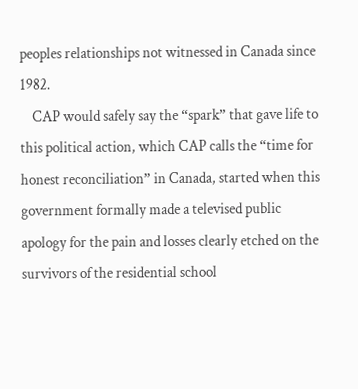peoples relationships not witnessed in Canada since 1982.
    CAP would safely say the “spark” that gave life to this political action, which CAP calls the “time for honest reconciliation” in Canada, started when this government formally made a televised public apology for the pain and losses clearly etched on the survivors of the residential school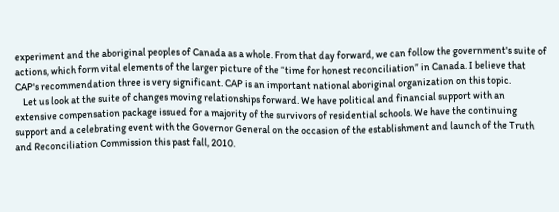experiment and the aboriginal peoples of Canada as a whole. From that day forward, we can follow the government's suite of actions, which form vital elements of the larger picture of the “time for honest reconciliation” in Canada. I believe that CAP's recommendation three is very significant. CAP is an important national aboriginal organization on this topic.
    Let us look at the suite of changes moving relationships forward. We have political and financial support with an extensive compensation package issued for a majority of the survivors of residential schools. We have the continuing support and a celebrating event with the Governor General on the occasion of the establishment and launch of the Truth and Reconciliation Commission this past fall, 2010.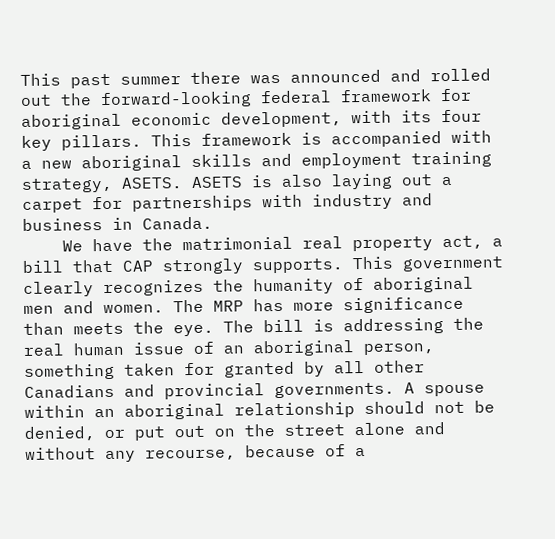This past summer there was announced and rolled out the forward-looking federal framework for aboriginal economic development, with its four key pillars. This framework is accompanied with a new aboriginal skills and employment training strategy, ASETS. ASETS is also laying out a carpet for partnerships with industry and business in Canada.
    We have the matrimonial real property act, a bill that CAP strongly supports. This government clearly recognizes the humanity of aboriginal men and women. The MRP has more significance than meets the eye. The bill is addressing the real human issue of an aboriginal person, something taken for granted by all other Canadians and provincial governments. A spouse within an aboriginal relationship should not be denied, or put out on the street alone and without any recourse, because of a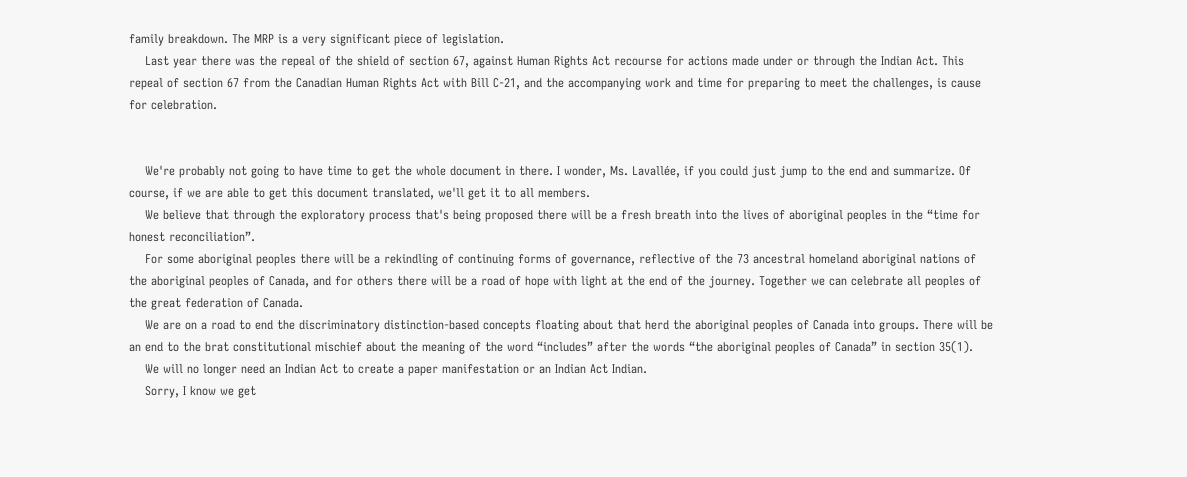family breakdown. The MRP is a very significant piece of legislation.
    Last year there was the repeal of the shield of section 67, against Human Rights Act recourse for actions made under or through the Indian Act. This repeal of section 67 from the Canadian Human Rights Act with Bill C-21, and the accompanying work and time for preparing to meet the challenges, is cause for celebration.


    We're probably not going to have time to get the whole document in there. I wonder, Ms. Lavallée, if you could just jump to the end and summarize. Of course, if we are able to get this document translated, we'll get it to all members.
    We believe that through the exploratory process that's being proposed there will be a fresh breath into the lives of aboriginal peoples in the “time for honest reconciliation”.
    For some aboriginal peoples there will be a rekindling of continuing forms of governance, reflective of the 73 ancestral homeland aboriginal nations of the aboriginal peoples of Canada, and for others there will be a road of hope with light at the end of the journey. Together we can celebrate all peoples of the great federation of Canada.
    We are on a road to end the discriminatory distinction-based concepts floating about that herd the aboriginal peoples of Canada into groups. There will be an end to the brat constitutional mischief about the meaning of the word “includes” after the words “the aboriginal peoples of Canada” in section 35(1).
    We will no longer need an Indian Act to create a paper manifestation or an Indian Act Indian.
    Sorry, I know we get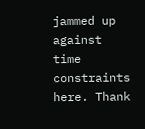jammed up against time constraints here. Thank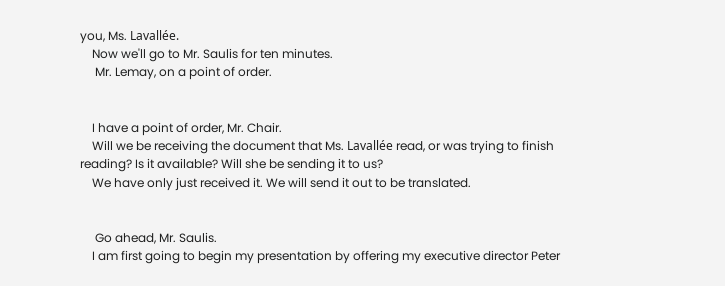you, Ms. Lavallée.
    Now we'll go to Mr. Saulis for ten minutes.
     Mr. Lemay, on a point of order.


    I have a point of order, Mr. Chair.
    Will we be receiving the document that Ms. Lavallée read, or was trying to finish reading? Is it available? Will she be sending it to us?
    We have only just received it. We will send it out to be translated.


     Go ahead, Mr. Saulis.
    I am first going to begin my presentation by offering my executive director Peter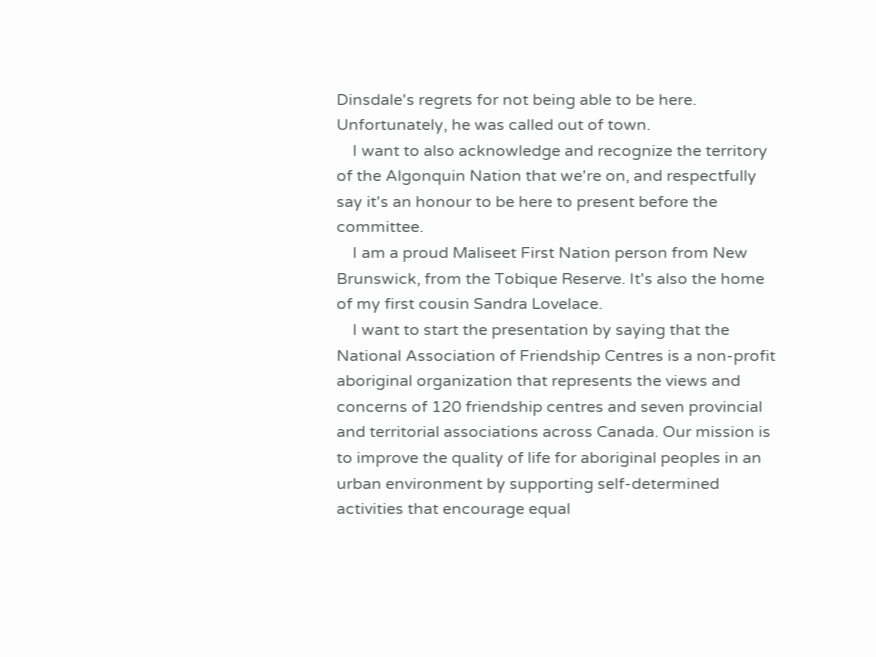Dinsdale's regrets for not being able to be here. Unfortunately, he was called out of town.
    I want to also acknowledge and recognize the territory of the Algonquin Nation that we're on, and respectfully say it's an honour to be here to present before the committee.
    I am a proud Maliseet First Nation person from New Brunswick, from the Tobique Reserve. It's also the home of my first cousin Sandra Lovelace.
    I want to start the presentation by saying that the National Association of Friendship Centres is a non-profit aboriginal organization that represents the views and concerns of 120 friendship centres and seven provincial and territorial associations across Canada. Our mission is to improve the quality of life for aboriginal peoples in an urban environment by supporting self-determined activities that encourage equal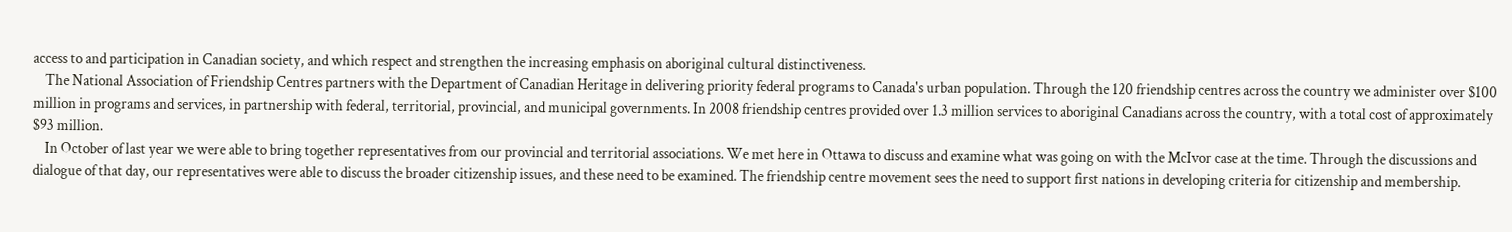access to and participation in Canadian society, and which respect and strengthen the increasing emphasis on aboriginal cultural distinctiveness.
    The National Association of Friendship Centres partners with the Department of Canadian Heritage in delivering priority federal programs to Canada's urban population. Through the 120 friendship centres across the country we administer over $100 million in programs and services, in partnership with federal, territorial, provincial, and municipal governments. In 2008 friendship centres provided over 1.3 million services to aboriginal Canadians across the country, with a total cost of approximately $93 million.
    In October of last year we were able to bring together representatives from our provincial and territorial associations. We met here in Ottawa to discuss and examine what was going on with the McIvor case at the time. Through the discussions and dialogue of that day, our representatives were able to discuss the broader citizenship issues, and these need to be examined. The friendship centre movement sees the need to support first nations in developing criteria for citizenship and membership.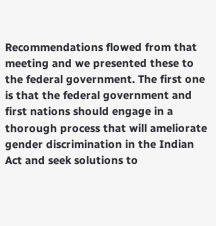Recommendations flowed from that meeting and we presented these to the federal government. The first one is that the federal government and first nations should engage in a thorough process that will ameliorate gender discrimination in the Indian Act and seek solutions to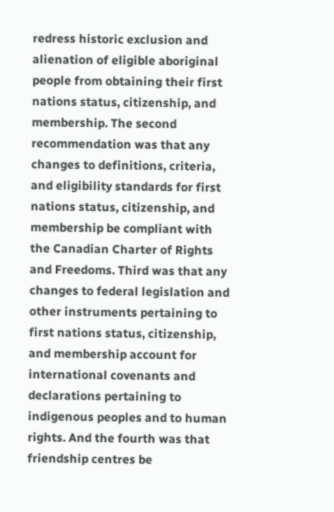redress historic exclusion and alienation of eligible aboriginal people from obtaining their first nations status, citizenship, and membership. The second recommendation was that any changes to definitions, criteria, and eligibility standards for first nations status, citizenship, and membership be compliant with the Canadian Charter of Rights and Freedoms. Third was that any changes to federal legislation and other instruments pertaining to first nations status, citizenship, and membership account for international covenants and declarations pertaining to indigenous peoples and to human rights. And the fourth was that friendship centres be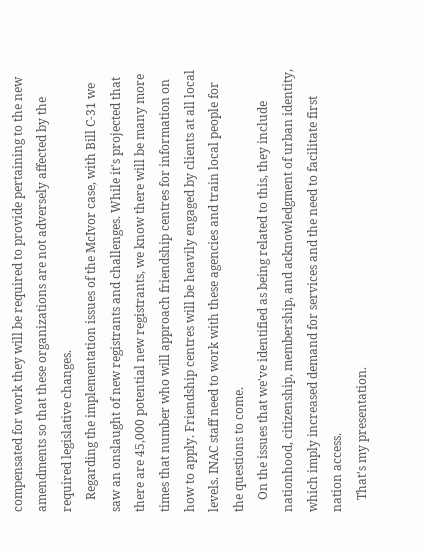compensated for work they will be required to provide pertaining to the new amendments so that these organizations are not adversely affected by the required legislative changes.
    Regarding the implementation issues of the McIvor case, with Bill C-31 we saw an onslaught of new registrants and challenges. While it's projected that there are 45,000 potential new registrants, we know there will be many more times that number who will approach friendship centres for information on how to apply. Friendship centres will be heavily engaged by clients at all local levels. INAC staff need to work with these agencies and train local people for the questions to come.
    On the issues that we've identified as being related to this, they include nationhood, citizenship, membership, and acknowledgment of urban identity, which imply increased demand for services and the need to facilitate first nation access.
    That's my presentation.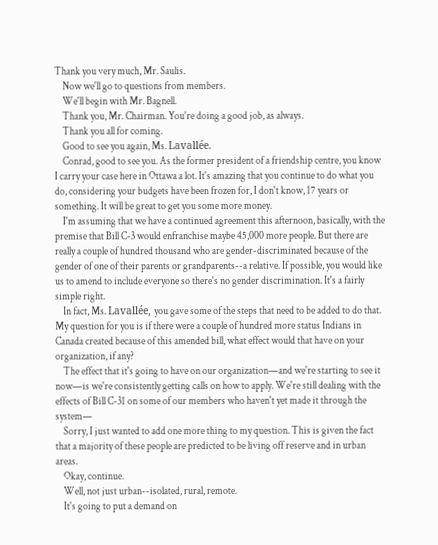Thank you very much, Mr. Saulis.
    Now we'll go to questions from members.
    We'll begin with Mr. Bagnell.
    Thank you, Mr. Chairman. You're doing a good job, as always.
    Thank you all for coming.
    Good to see you again, Ms. Lavallée.
    Conrad, good to see you. As the former president of a friendship centre, you know I carry your case here in Ottawa a lot. It's amazing that you continue to do what you do, considering your budgets have been frozen for, I don't know, 17 years or something. It will be great to get you some more money.
    I'm assuming that we have a continued agreement this afternoon, basically, with the premise that Bill C-3 would enfranchise maybe 45,000 more people. But there are really a couple of hundred thousand who are gender-discriminated because of the gender of one of their parents or grandparents--a relative. If possible, you would like us to amend to include everyone so there's no gender discrimination. It's a fairly simple right.
    In fact, Ms. Lavallée, you gave some of the steps that need to be added to do that. My question for you is if there were a couple of hundred more status Indians in Canada created because of this amended bill, what effect would that have on your organization, if any?
    The effect that it's going to have on our organization—and we're starting to see it now—is we're consistently getting calls on how to apply. We're still dealing with the effects of Bill C-31 on some of our members who haven't yet made it through the system—
    Sorry, I just wanted to add one more thing to my question. This is given the fact that a majority of these people are predicted to be living off reserve and in urban areas.
    Okay, continue.
    Well, not just urban--isolated, rural, remote.
    It's going to put a demand on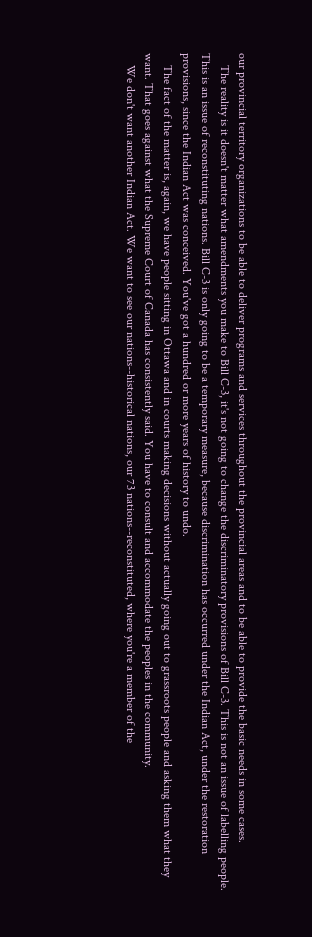our provincial territory organizations to be able to deliver programs and services throughout the provincial areas and to be able to provide the basic needs in some cases.
    The reality is it doesn't matter what amendments you make to Bill C-3, it's not going to change the discriminatory provisions of Bill C-3. This is not an issue of labelling people. This is an issue of reconstituting nations. Bill C-3 is only going to be a temporary measure, because discrimination has occurred under the Indian Act, under the restoration provisions, since the Indian Act was conceived. You've got a hundred or more years of history to undo.
    The fact of the matter is, again, we have people sitting in Ottawa and in courts making decisions without actually going out to grassroots people and asking them what they want. That goes against what the Supreme Court of Canada has consistently said. You have to consult and accommodate the peoples in the community.
    We don't want another Indian Act. We want to see our nations--historical nations, our 73 nations--reconstituted, where you're a member of the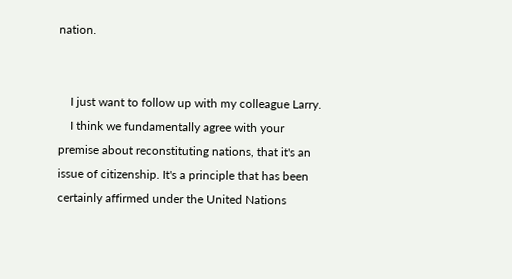nation.


    I just want to follow up with my colleague Larry.
    I think we fundamentally agree with your premise about reconstituting nations, that it's an issue of citizenship. It's a principle that has been certainly affirmed under the United Nations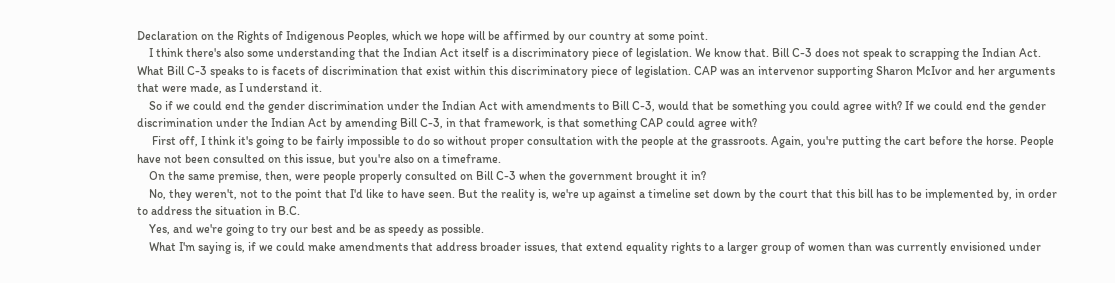Declaration on the Rights of Indigenous Peoples, which we hope will be affirmed by our country at some point.
    I think there's also some understanding that the Indian Act itself is a discriminatory piece of legislation. We know that. Bill C-3 does not speak to scrapping the Indian Act. What Bill C-3 speaks to is facets of discrimination that exist within this discriminatory piece of legislation. CAP was an intervenor supporting Sharon McIvor and her arguments that were made, as I understand it.
    So if we could end the gender discrimination under the Indian Act with amendments to Bill C-3, would that be something you could agree with? If we could end the gender discrimination under the Indian Act by amending Bill C-3, in that framework, is that something CAP could agree with?
     First off, I think it's going to be fairly impossible to do so without proper consultation with the people at the grassroots. Again, you're putting the cart before the horse. People have not been consulted on this issue, but you're also on a timeframe.
    On the same premise, then, were people properly consulted on Bill C-3 when the government brought it in?
    No, they weren't, not to the point that I'd like to have seen. But the reality is, we're up against a timeline set down by the court that this bill has to be implemented by, in order to address the situation in B.C.
    Yes, and we're going to try our best and be as speedy as possible.
    What I'm saying is, if we could make amendments that address broader issues, that extend equality rights to a larger group of women than was currently envisioned under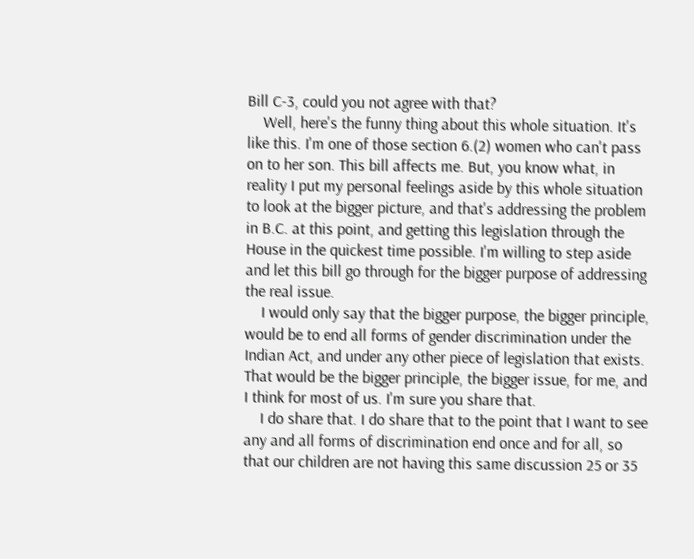Bill C-3, could you not agree with that?
    Well, here's the funny thing about this whole situation. It's like this. I'm one of those section 6.(2) women who can't pass on to her son. This bill affects me. But, you know what, in reality I put my personal feelings aside by this whole situation to look at the bigger picture, and that's addressing the problem in B.C. at this point, and getting this legislation through the House in the quickest time possible. I'm willing to step aside and let this bill go through for the bigger purpose of addressing the real issue.
    I would only say that the bigger purpose, the bigger principle, would be to end all forms of gender discrimination under the Indian Act, and under any other piece of legislation that exists. That would be the bigger principle, the bigger issue, for me, and I think for most of us. I'm sure you share that.
    I do share that. I do share that to the point that I want to see any and all forms of discrimination end once and for all, so that our children are not having this same discussion 25 or 35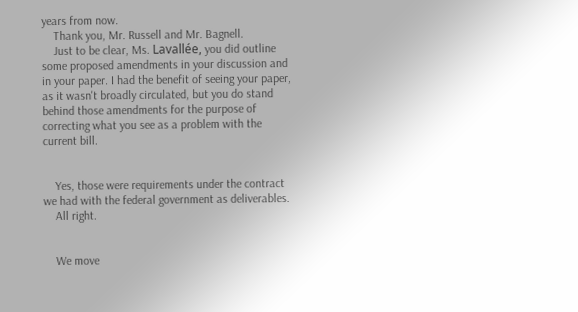years from now.
    Thank you, Mr. Russell and Mr. Bagnell.
    Just to be clear, Ms. Lavallée, you did outline some proposed amendments in your discussion and in your paper. I had the benefit of seeing your paper, as it wasn't broadly circulated, but you do stand behind those amendments for the purpose of correcting what you see as a problem with the current bill.


    Yes, those were requirements under the contract we had with the federal government as deliverables.
    All right.


    We move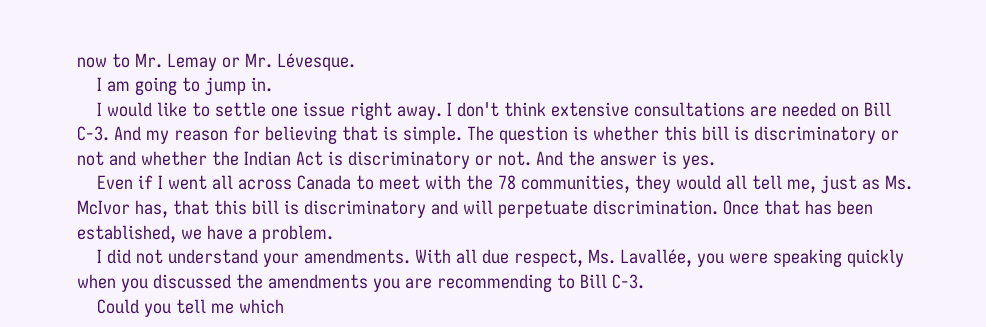now to Mr. Lemay or Mr. Lévesque.
    I am going to jump in.
    I would like to settle one issue right away. I don't think extensive consultations are needed on Bill C-3. And my reason for believing that is simple. The question is whether this bill is discriminatory or not and whether the Indian Act is discriminatory or not. And the answer is yes.
    Even if I went all across Canada to meet with the 78 communities, they would all tell me, just as Ms. McIvor has, that this bill is discriminatory and will perpetuate discrimination. Once that has been established, we have a problem.
    I did not understand your amendments. With all due respect, Ms. Lavallée, you were speaking quickly when you discussed the amendments you are recommending to Bill C-3.
    Could you tell me which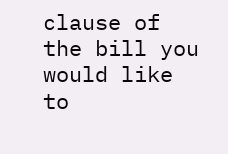clause of the bill you would like to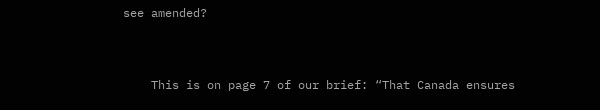see amended?


    This is on page 7 of our brief: “That Canada ensures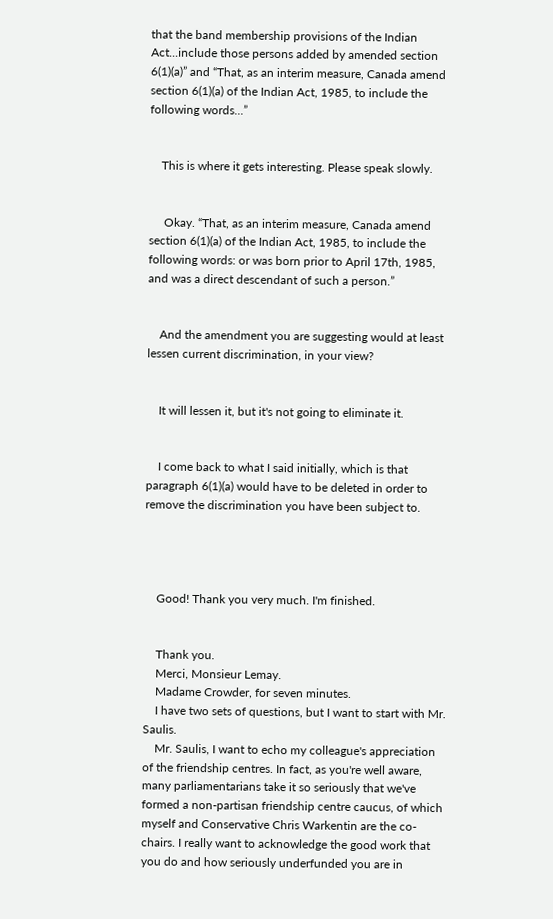that the band membership provisions of the Indian Act...include those persons added by amended section 6(1)(a)” and “That, as an interim measure, Canada amend section 6(1)(a) of the Indian Act, 1985, to include the following words...”


    This is where it gets interesting. Please speak slowly.


     Okay. “That, as an interim measure, Canada amend section 6(1)(a) of the Indian Act, 1985, to include the following words: or was born prior to April 17th, 1985, and was a direct descendant of such a person.”


    And the amendment you are suggesting would at least lessen current discrimination, in your view?


    It will lessen it, but it's not going to eliminate it.


    I come back to what I said initially, which is that paragraph 6(1)(a) would have to be deleted in order to remove the discrimination you have been subject to.




    Good! Thank you very much. I'm finished.


    Thank you.
    Merci, Monsieur Lemay.
    Madame Crowder, for seven minutes.
    I have two sets of questions, but I want to start with Mr. Saulis.
    Mr. Saulis, I want to echo my colleague's appreciation of the friendship centres. In fact, as you're well aware, many parliamentarians take it so seriously that we've formed a non-partisan friendship centre caucus, of which myself and Conservative Chris Warkentin are the co-chairs. I really want to acknowledge the good work that you do and how seriously underfunded you are in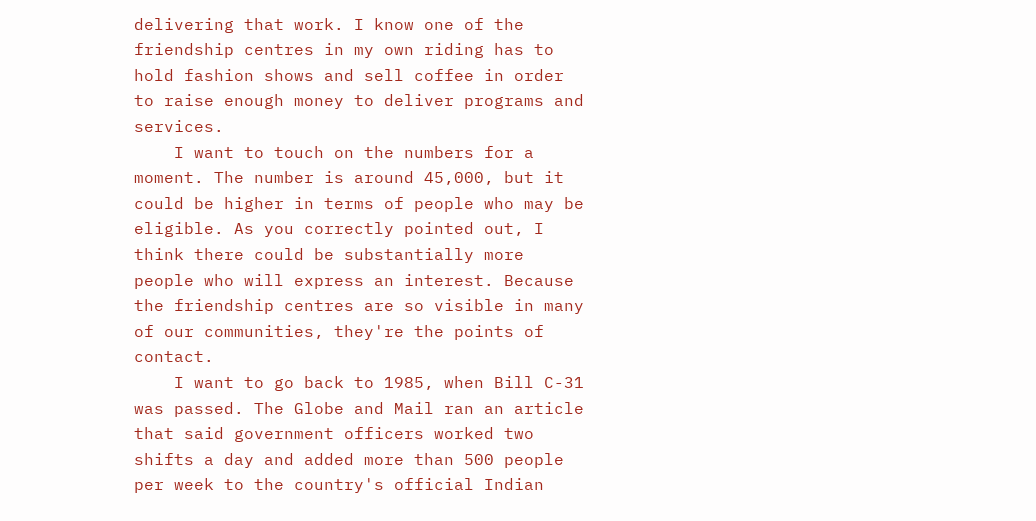delivering that work. I know one of the friendship centres in my own riding has to hold fashion shows and sell coffee in order to raise enough money to deliver programs and services.
    I want to touch on the numbers for a moment. The number is around 45,000, but it could be higher in terms of people who may be eligible. As you correctly pointed out, I think there could be substantially more people who will express an interest. Because the friendship centres are so visible in many of our communities, they're the points of contact.
    I want to go back to 1985, when Bill C-31 was passed. The Globe and Mail ran an article that said government officers worked two shifts a day and added more than 500 people per week to the country's official Indian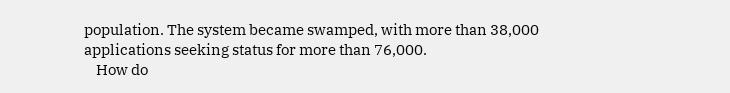population. The system became swamped, with more than 38,000 applications seeking status for more than 76,000.
    How do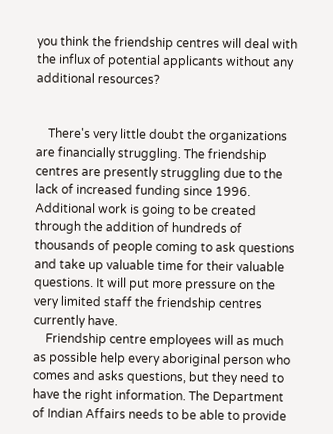you think the friendship centres will deal with the influx of potential applicants without any additional resources?


    There's very little doubt the organizations are financially struggling. The friendship centres are presently struggling due to the lack of increased funding since 1996. Additional work is going to be created through the addition of hundreds of thousands of people coming to ask questions and take up valuable time for their valuable questions. It will put more pressure on the very limited staff the friendship centres currently have.
    Friendship centre employees will as much as possible help every aboriginal person who comes and asks questions, but they need to have the right information. The Department of Indian Affairs needs to be able to provide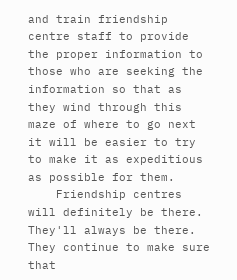and train friendship centre staff to provide the proper information to those who are seeking the information so that as they wind through this maze of where to go next it will be easier to try to make it as expeditious as possible for them.
    Friendship centres will definitely be there. They'll always be there. They continue to make sure that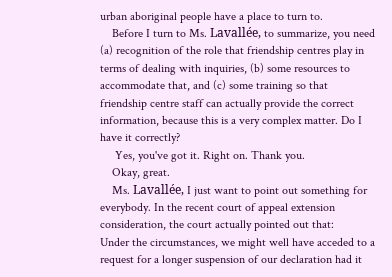urban aboriginal people have a place to turn to.
    Before I turn to Ms. Lavallée, to summarize, you need (a) recognition of the role that friendship centres play in terms of dealing with inquiries, (b) some resources to accommodate that, and (c) some training so that friendship centre staff can actually provide the correct information, because this is a very complex matter. Do I have it correctly?
     Yes, you've got it. Right on. Thank you.
    Okay, great.
    Ms. Lavallée, I just want to point out something for everybody. In the recent court of appeal extension consideration, the court actually pointed out that:
Under the circumstances, we might well have acceded to a request for a longer suspension of our declaration had it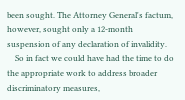been sought. The Attorney General's factum, however, sought only a 12-month suspension of any declaration of invalidity.
    So in fact we could have had the time to do the appropriate work to address broader discriminatory measures,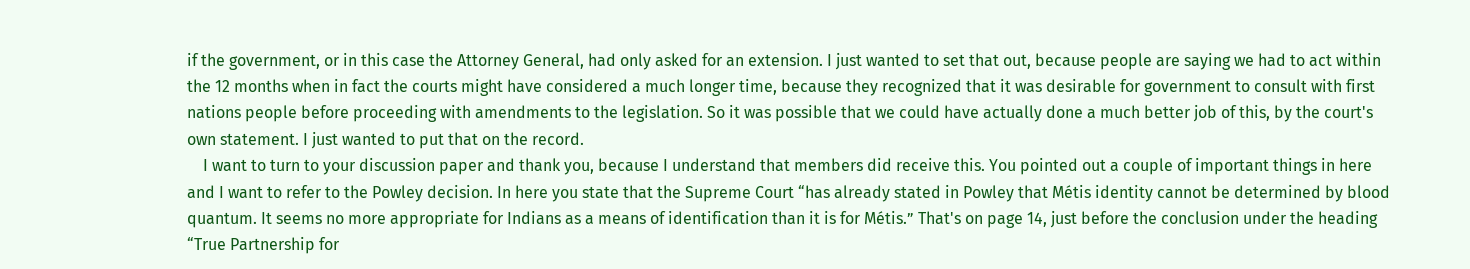if the government, or in this case the Attorney General, had only asked for an extension. I just wanted to set that out, because people are saying we had to act within the 12 months when in fact the courts might have considered a much longer time, because they recognized that it was desirable for government to consult with first nations people before proceeding with amendments to the legislation. So it was possible that we could have actually done a much better job of this, by the court's own statement. I just wanted to put that on the record.
    I want to turn to your discussion paper and thank you, because I understand that members did receive this. You pointed out a couple of important things in here and I want to refer to the Powley decision. In here you state that the Supreme Court “has already stated in Powley that Métis identity cannot be determined by blood quantum. It seems no more appropriate for Indians as a means of identification than it is for Métis.” That's on page 14, just before the conclusion under the heading “True Partnership for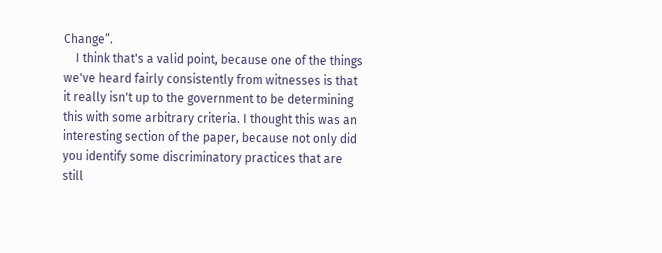Change”.
    I think that's a valid point, because one of the things we've heard fairly consistently from witnesses is that it really isn't up to the government to be determining this with some arbitrary criteria. I thought this was an interesting section of the paper, because not only did you identify some discriminatory practices that are still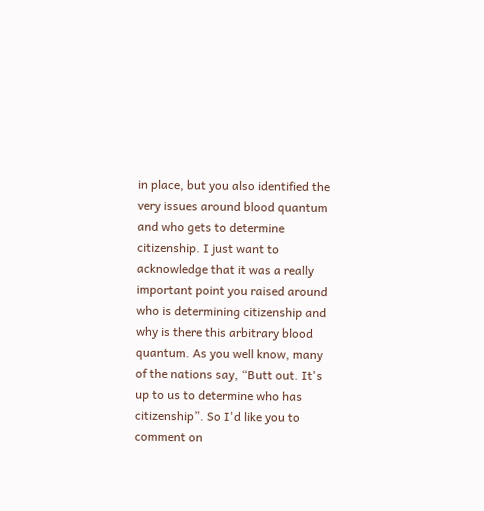in place, but you also identified the very issues around blood quantum and who gets to determine citizenship. I just want to acknowledge that it was a really important point you raised around who is determining citizenship and why is there this arbitrary blood quantum. As you well know, many of the nations say, “Butt out. It's up to us to determine who has citizenship”. So I'd like you to comment on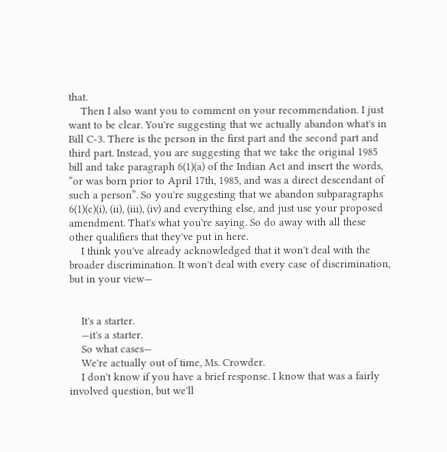that.
    Then I also want you to comment on your recommendation. I just want to be clear. You're suggesting that we actually abandon what's in Bill C-3. There is the person in the first part and the second part and third part. Instead, you are suggesting that we take the original 1985 bill and take paragraph 6(1)(a) of the Indian Act and insert the words, “or was born prior to April 17th, 1985, and was a direct descendant of such a person”. So you're suggesting that we abandon subparagraphs 6(1)(c)(i), (ii), (iii), (iv) and everything else, and just use your proposed amendment. That's what you're saying. So do away with all these other qualifiers that they've put in here.
    I think you've already acknowledged that it won't deal with the broader discrimination. It won't deal with every case of discrimination, but in your view—


    It's a starter.
    —it's a starter.
    So what cases—
    We're actually out of time, Ms. Crowder.
    I don't know if you have a brief response. I know that was a fairly involved question, but we'll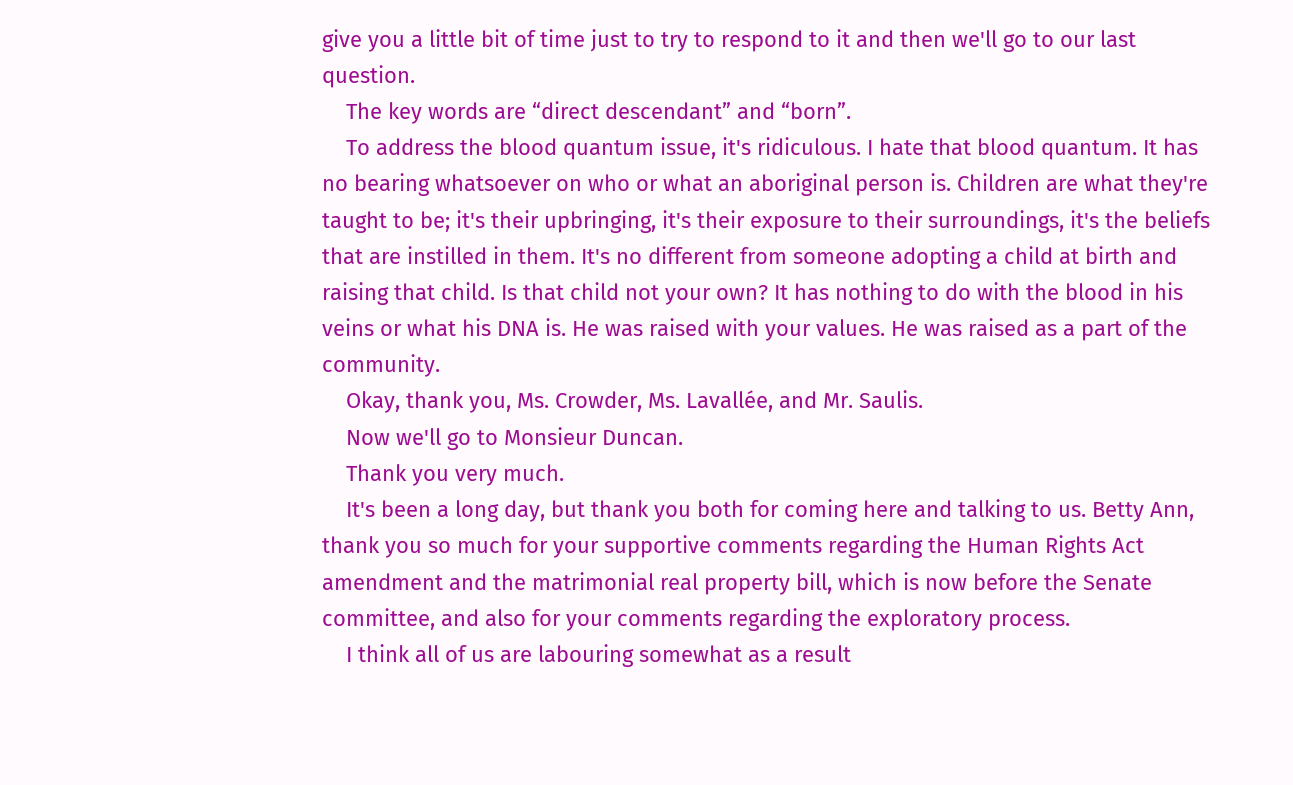give you a little bit of time just to try to respond to it and then we'll go to our last question.
    The key words are “direct descendant” and “born”.
    To address the blood quantum issue, it's ridiculous. I hate that blood quantum. It has no bearing whatsoever on who or what an aboriginal person is. Children are what they're taught to be; it's their upbringing, it's their exposure to their surroundings, it's the beliefs that are instilled in them. It's no different from someone adopting a child at birth and raising that child. Is that child not your own? It has nothing to do with the blood in his veins or what his DNA is. He was raised with your values. He was raised as a part of the community.
    Okay, thank you, Ms. Crowder, Ms. Lavallée, and Mr. Saulis.
    Now we'll go to Monsieur Duncan.
    Thank you very much.
    It's been a long day, but thank you both for coming here and talking to us. Betty Ann, thank you so much for your supportive comments regarding the Human Rights Act amendment and the matrimonial real property bill, which is now before the Senate committee, and also for your comments regarding the exploratory process.
    I think all of us are labouring somewhat as a result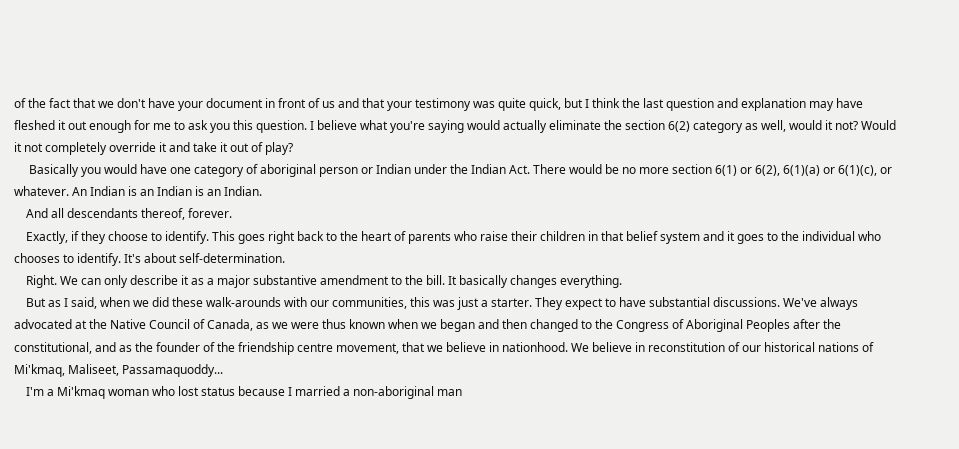of the fact that we don't have your document in front of us and that your testimony was quite quick, but I think the last question and explanation may have fleshed it out enough for me to ask you this question. I believe what you're saying would actually eliminate the section 6(2) category as well, would it not? Would it not completely override it and take it out of play?
     Basically you would have one category of aboriginal person or Indian under the Indian Act. There would be no more section 6(1) or 6(2), 6(1)(a) or 6(1)(c), or whatever. An Indian is an Indian is an Indian.
    And all descendants thereof, forever.
    Exactly, if they choose to identify. This goes right back to the heart of parents who raise their children in that belief system and it goes to the individual who chooses to identify. It's about self-determination.
    Right. We can only describe it as a major substantive amendment to the bill. It basically changes everything.
    But as I said, when we did these walk-arounds with our communities, this was just a starter. They expect to have substantial discussions. We've always advocated at the Native Council of Canada, as we were thus known when we began and then changed to the Congress of Aboriginal Peoples after the constitutional, and as the founder of the friendship centre movement, that we believe in nationhood. We believe in reconstitution of our historical nations of Mi'kmaq, Maliseet, Passamaquoddy...
    I'm a Mi'kmaq woman who lost status because I married a non-aboriginal man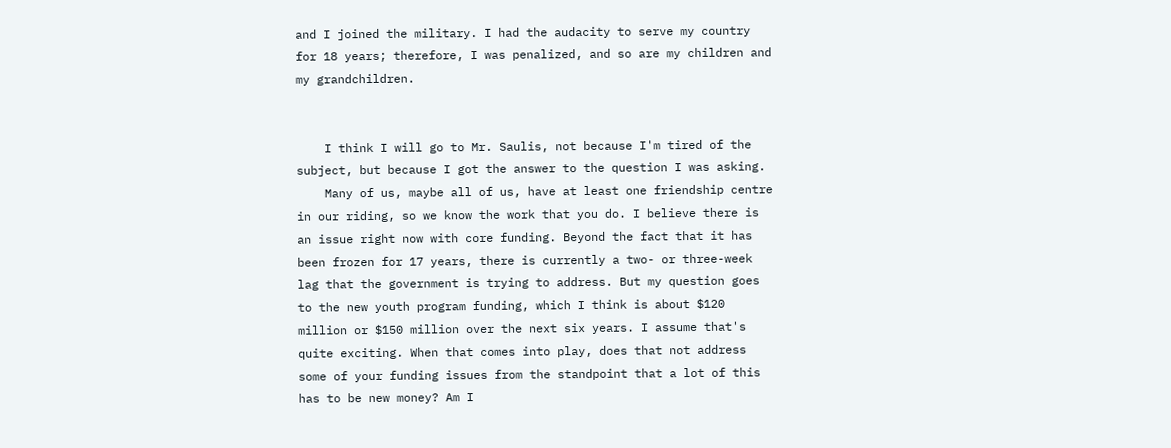and I joined the military. I had the audacity to serve my country for 18 years; therefore, I was penalized, and so are my children and my grandchildren.


    I think I will go to Mr. Saulis, not because I'm tired of the subject, but because I got the answer to the question I was asking.
    Many of us, maybe all of us, have at least one friendship centre in our riding, so we know the work that you do. I believe there is an issue right now with core funding. Beyond the fact that it has been frozen for 17 years, there is currently a two- or three-week lag that the government is trying to address. But my question goes to the new youth program funding, which I think is about $120 million or $150 million over the next six years. I assume that's quite exciting. When that comes into play, does that not address some of your funding issues from the standpoint that a lot of this has to be new money? Am I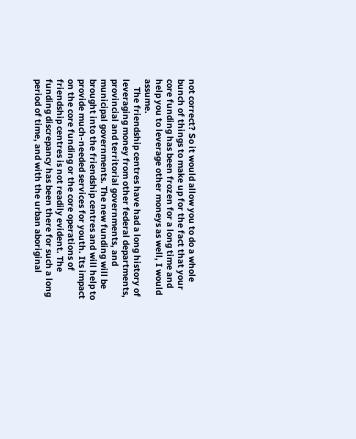not correct? So it would allow you to do a whole bunch of things to make up for the fact that your core funding has been frozen for a long time and help you to leverage other moneys as well, I would assume.
    The friendship centres have had a long history of leveraging money from other federal departments, provincial and territorial governments, and municipal governments. The new funding will be brought into the friendship centres and will help to provide much-needed services for youth. Its impact on the core funding or the core operations of friendship centres is not readily evident. The funding discrepancy has been there for such a long period of time, and with the urban aboriginal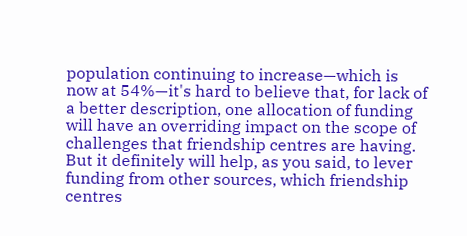population continuing to increase—which is now at 54%—it's hard to believe that, for lack of a better description, one allocation of funding will have an overriding impact on the scope of challenges that friendship centres are having. But it definitely will help, as you said, to lever funding from other sources, which friendship centres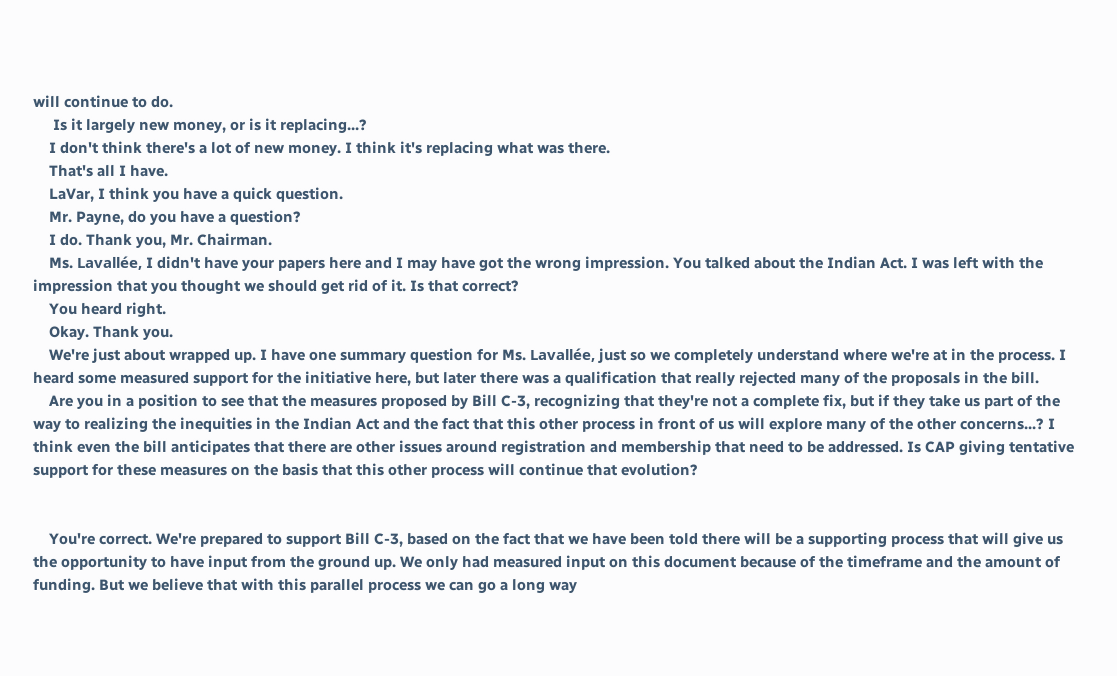will continue to do.
     Is it largely new money, or is it replacing...?
    I don't think there's a lot of new money. I think it's replacing what was there.
    That's all I have.
    LaVar, I think you have a quick question.
    Mr. Payne, do you have a question?
    I do. Thank you, Mr. Chairman.
    Ms. Lavallée, I didn't have your papers here and I may have got the wrong impression. You talked about the Indian Act. I was left with the impression that you thought we should get rid of it. Is that correct?
    You heard right.
    Okay. Thank you.
    We're just about wrapped up. I have one summary question for Ms. Lavallée, just so we completely understand where we're at in the process. I heard some measured support for the initiative here, but later there was a qualification that really rejected many of the proposals in the bill.
    Are you in a position to see that the measures proposed by Bill C-3, recognizing that they're not a complete fix, but if they take us part of the way to realizing the inequities in the Indian Act and the fact that this other process in front of us will explore many of the other concerns...? I think even the bill anticipates that there are other issues around registration and membership that need to be addressed. Is CAP giving tentative support for these measures on the basis that this other process will continue that evolution?


    You're correct. We're prepared to support Bill C-3, based on the fact that we have been told there will be a supporting process that will give us the opportunity to have input from the ground up. We only had measured input on this document because of the timeframe and the amount of funding. But we believe that with this parallel process we can go a long way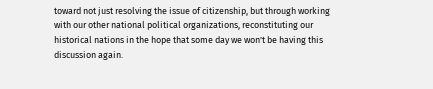toward not just resolving the issue of citizenship, but through working with our other national political organizations, reconstituting our historical nations in the hope that some day we won't be having this discussion again.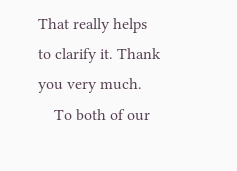That really helps to clarify it. Thank you very much.
    To both of our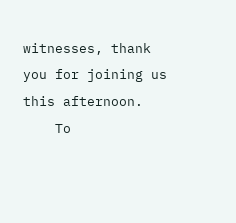witnesses, thank you for joining us this afternoon.
    To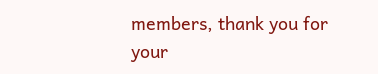members, thank you for your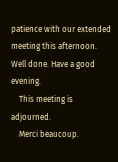patience with our extended meeting this afternoon. Well done. Have a good evening.
    This meeting is adjourned.
    Merci beaucoup.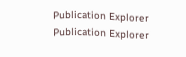Publication Explorer
Publication Explorer